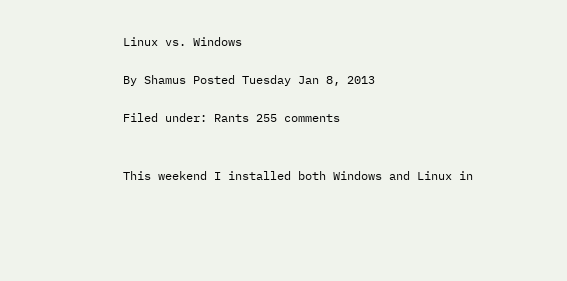Linux vs. Windows

By Shamus Posted Tuesday Jan 8, 2013

Filed under: Rants 255 comments


This weekend I installed both Windows and Linux in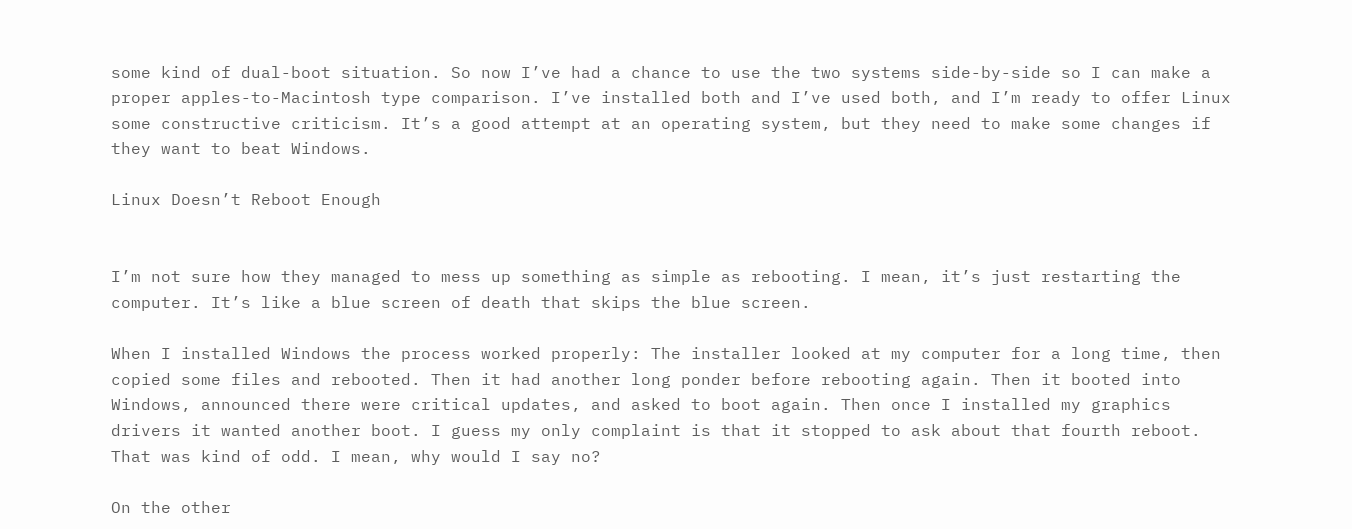some kind of dual-boot situation. So now I’ve had a chance to use the two systems side-by-side so I can make a proper apples-to-Macintosh type comparison. I’ve installed both and I’ve used both, and I’m ready to offer Linux some constructive criticism. It’s a good attempt at an operating system, but they need to make some changes if they want to beat Windows.

Linux Doesn’t Reboot Enough


I’m not sure how they managed to mess up something as simple as rebooting. I mean, it’s just restarting the computer. It’s like a blue screen of death that skips the blue screen.

When I installed Windows the process worked properly: The installer looked at my computer for a long time, then copied some files and rebooted. Then it had another long ponder before rebooting again. Then it booted into Windows, announced there were critical updates, and asked to boot again. Then once I installed my graphics drivers it wanted another boot. I guess my only complaint is that it stopped to ask about that fourth reboot. That was kind of odd. I mean, why would I say no?

On the other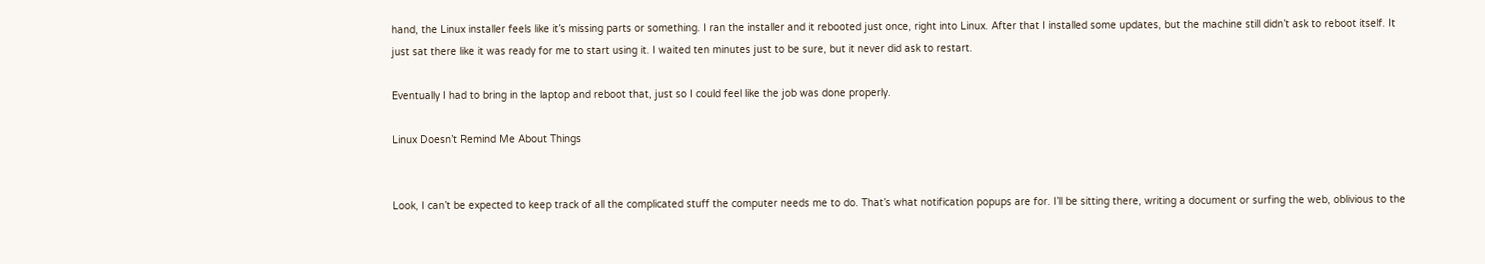hand, the Linux installer feels like it’s missing parts or something. I ran the installer and it rebooted just once, right into Linux. After that I installed some updates, but the machine still didn’t ask to reboot itself. It just sat there like it was ready for me to start using it. I waited ten minutes just to be sure, but it never did ask to restart.

Eventually I had to bring in the laptop and reboot that, just so I could feel like the job was done properly.

Linux Doesn’t Remind Me About Things


Look, I can’t be expected to keep track of all the complicated stuff the computer needs me to do. That’s what notification popups are for. I’ll be sitting there, writing a document or surfing the web, oblivious to the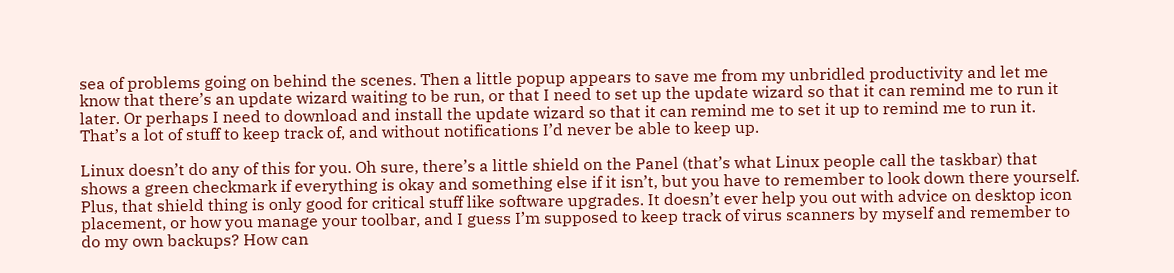sea of problems going on behind the scenes. Then a little popup appears to save me from my unbridled productivity and let me know that there’s an update wizard waiting to be run, or that I need to set up the update wizard so that it can remind me to run it later. Or perhaps I need to download and install the update wizard so that it can remind me to set it up to remind me to run it. That’s a lot of stuff to keep track of, and without notifications I’d never be able to keep up.

Linux doesn’t do any of this for you. Oh sure, there’s a little shield on the Panel (that’s what Linux people call the taskbar) that shows a green checkmark if everything is okay and something else if it isn’t, but you have to remember to look down there yourself. Plus, that shield thing is only good for critical stuff like software upgrades. It doesn’t ever help you out with advice on desktop icon placement, or how you manage your toolbar, and I guess I’m supposed to keep track of virus scanners by myself and remember to do my own backups? How can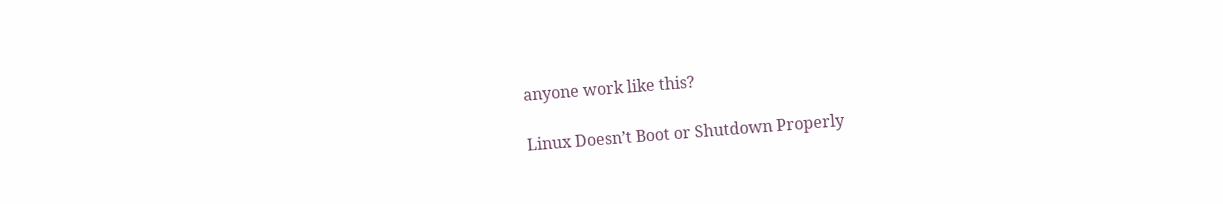anyone work like this?

Linux Doesn’t Boot or Shutdown Properly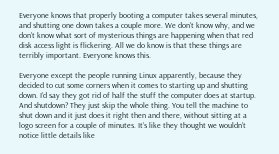Everyone knows that properly booting a computer takes several minutes, and shutting one down takes a couple more. We don’t know why, and we don’t know what sort of mysterious things are happening when that red disk access light is flickering. All we do know is that these things are terribly important. Everyone knows this.

Everyone except the people running Linux apparently, because they decided to cut some corners when it comes to starting up and shutting down. I’d say they got rid of half the stuff the computer does at startup. And shutdown? They just skip the whole thing. You tell the machine to shut down and it just does it right then and there, without sitting at a logo screen for a couple of minutes. It’s like they thought we wouldn’t notice little details like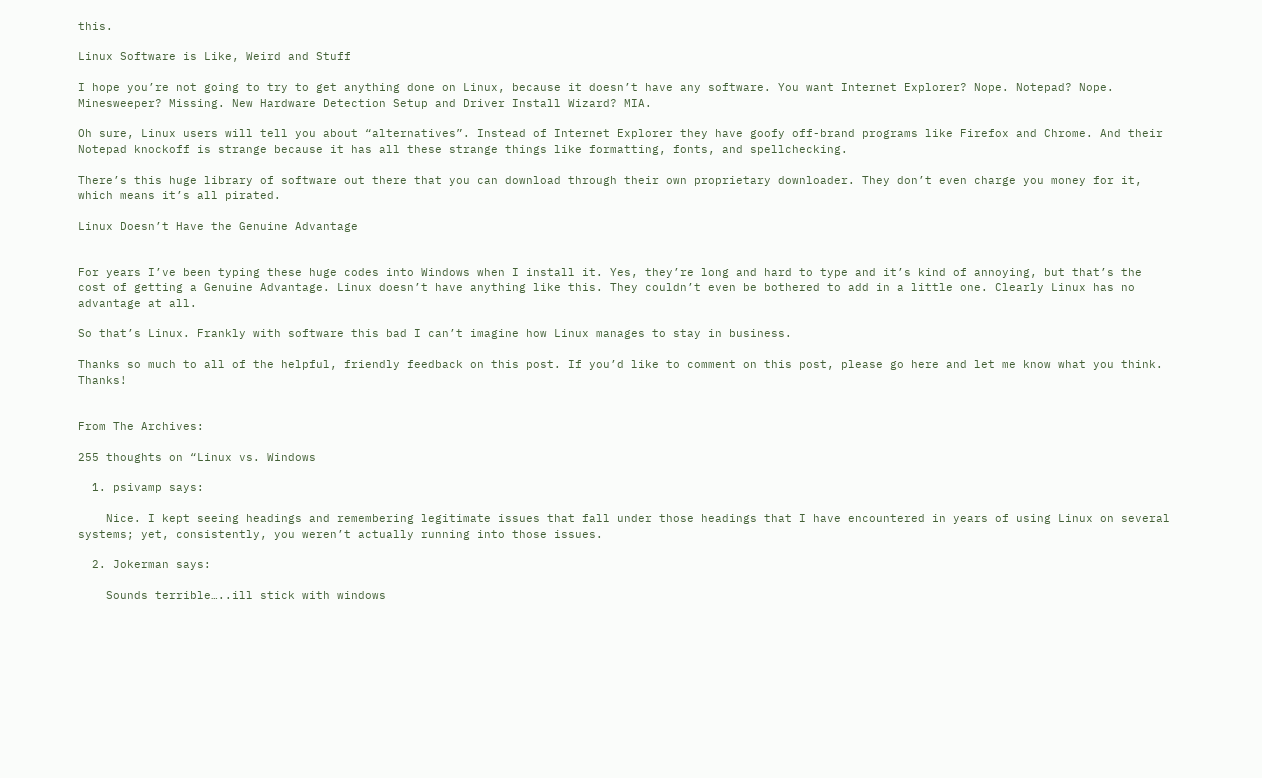this.

Linux Software is Like, Weird and Stuff

I hope you’re not going to try to get anything done on Linux, because it doesn’t have any software. You want Internet Explorer? Nope. Notepad? Nope. Minesweeper? Missing. New Hardware Detection Setup and Driver Install Wizard? MIA.

Oh sure, Linux users will tell you about “alternatives”. Instead of Internet Explorer they have goofy off-brand programs like Firefox and Chrome. And their Notepad knockoff is strange because it has all these strange things like formatting, fonts, and spellchecking.

There’s this huge library of software out there that you can download through their own proprietary downloader. They don’t even charge you money for it, which means it’s all pirated.

Linux Doesn’t Have the Genuine Advantage


For years I’ve been typing these huge codes into Windows when I install it. Yes, they’re long and hard to type and it’s kind of annoying, but that’s the cost of getting a Genuine Advantage. Linux doesn’t have anything like this. They couldn’t even be bothered to add in a little one. Clearly Linux has no advantage at all.

So that’s Linux. Frankly with software this bad I can’t imagine how Linux manages to stay in business.

Thanks so much to all of the helpful, friendly feedback on this post. If you’d like to comment on this post, please go here and let me know what you think. Thanks!


From The Archives:

255 thoughts on “Linux vs. Windows

  1. psivamp says:

    Nice. I kept seeing headings and remembering legitimate issues that fall under those headings that I have encountered in years of using Linux on several systems; yet, consistently, you weren’t actually running into those issues.

  2. Jokerman says:

    Sounds terrible…..ill stick with windows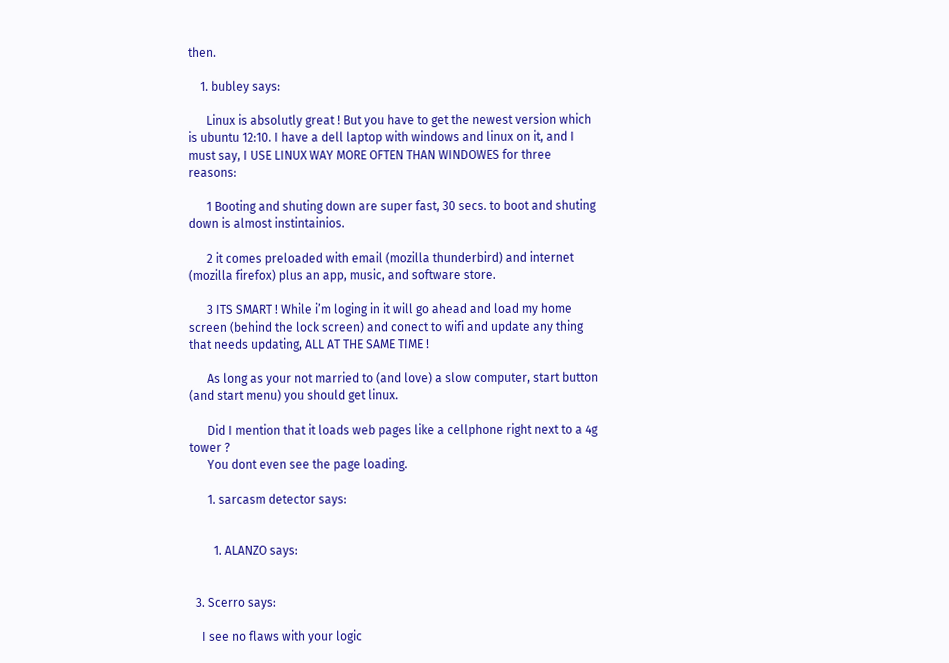then.

    1. bubley says:

      Linux is absolutly great ! But you have to get the newest version which is ubuntu 12:10. I have a dell laptop with windows and linux on it, and I must say, I USE LINUX WAY MORE OFTEN THAN WINDOWES for three reasons:

      1 Booting and shuting down are super fast, 30 secs. to boot and shuting down is almost instintainios.

      2 it comes preloaded with email (mozilla thunderbird) and internet (mozilla firefox) plus an app, music, and software store.

      3 ITS SMART ! While i’m loging in it will go ahead and load my home screen (behind the lock screen) and conect to wifi and update any thing that needs updating, ALL AT THE SAME TIME !

      As long as your not married to (and love) a slow computer, start button (and start menu) you should get linux.

      Did I mention that it loads web pages like a cellphone right next to a 4g tower ?
      You dont even see the page loading.

      1. sarcasm detector says:


        1. ALANZO says:


  3. Scerro says:

    I see no flaws with your logic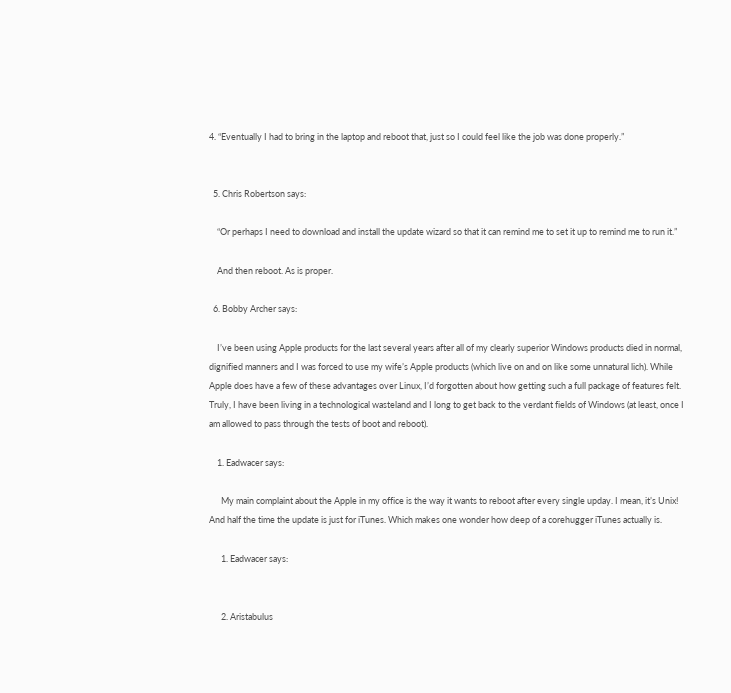4. “Eventually I had to bring in the laptop and reboot that, just so I could feel like the job was done properly.”


  5. Chris Robertson says:

    “Or perhaps I need to download and install the update wizard so that it can remind me to set it up to remind me to run it.”

    And then reboot. As is proper.

  6. Bobby Archer says:

    I’ve been using Apple products for the last several years after all of my clearly superior Windows products died in normal, dignified manners and I was forced to use my wife’s Apple products (which live on and on like some unnatural lich). While Apple does have a few of these advantages over Linux, I’d forgotten about how getting such a full package of features felt. Truly, I have been living in a technological wasteland and I long to get back to the verdant fields of Windows (at least, once I am allowed to pass through the tests of boot and reboot).

    1. Eadwacer says:

      My main complaint about the Apple in my office is the way it wants to reboot after every single upday. I mean, it’s Unix! And half the time the update is just for iTunes. Which makes one wonder how deep of a corehugger iTunes actually is.

      1. Eadwacer says:


      2. Aristabulus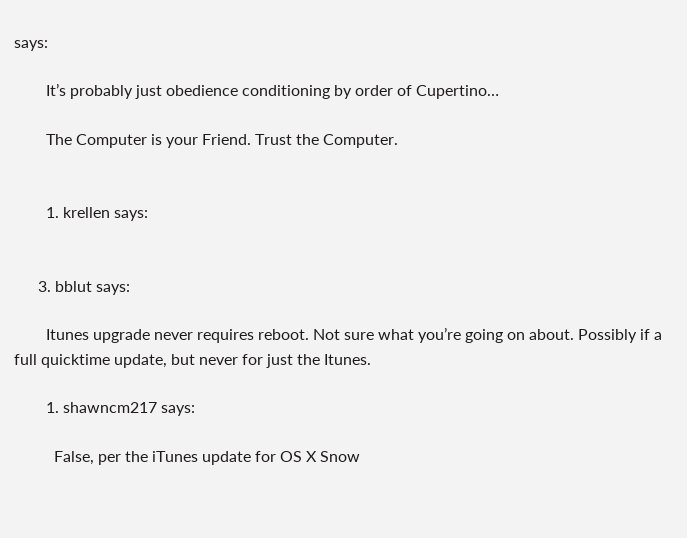says:

        It’s probably just obedience conditioning by order of Cupertino…

        The Computer is your Friend. Trust the Computer.


        1. krellen says:


      3. bblut says:

        Itunes upgrade never requires reboot. Not sure what you’re going on about. Possibly if a full quicktime update, but never for just the Itunes.

        1. shawncm217 says:

          False, per the iTunes update for OS X Snow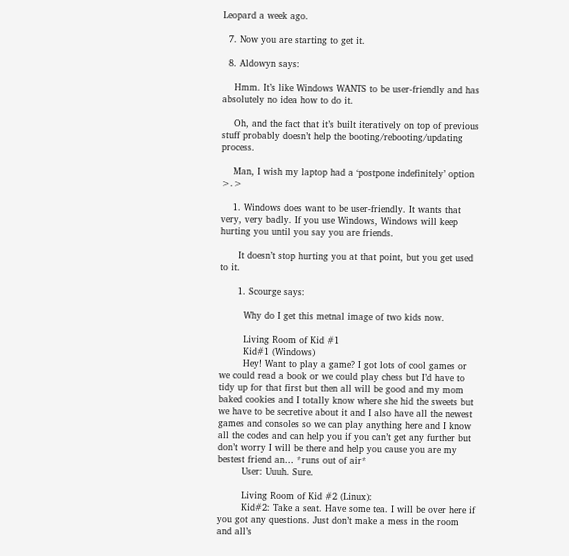Leopard a week ago.

  7. Now you are starting to get it.

  8. Aldowyn says:

    Hmm. It’s like Windows WANTS to be user-friendly and has absolutely no idea how to do it.

    Oh, and the fact that it’s built iteratively on top of previous stuff probably doesn’t help the booting/rebooting/updating process.

    Man, I wish my laptop had a ‘postpone indefinitely’ option >.>

    1. Windows does want to be user-friendly. It wants that very, very badly. If you use Windows, Windows will keep hurting you until you say you are friends.

      It doesn’t stop hurting you at that point, but you get used to it.

      1. Scourge says:

        Why do I get this metnal image of two kids now.

        Living Room of Kid #1
        Kid#1 (Windows)
        Hey! Want to play a game? I got lots of cool games or we could read a book or we could play chess but I’d have to tidy up for that first but then all will be good and my mom baked cookies and I totally know where she hid the sweets but we have to be secretive about it and I also have all the newest games and consoles so we can play anything here and I know all the codes and can help you if you can’t get any further but don’t worry I will be there and help you cause you are my bestest friend an… *runs out of air*
        User: Uuuh. Sure.

        Living Room of Kid #2 (Linux):
        Kid#2: Take a seat. Have some tea. I will be over here if you got any questions. Just don’t make a mess in the room and all’s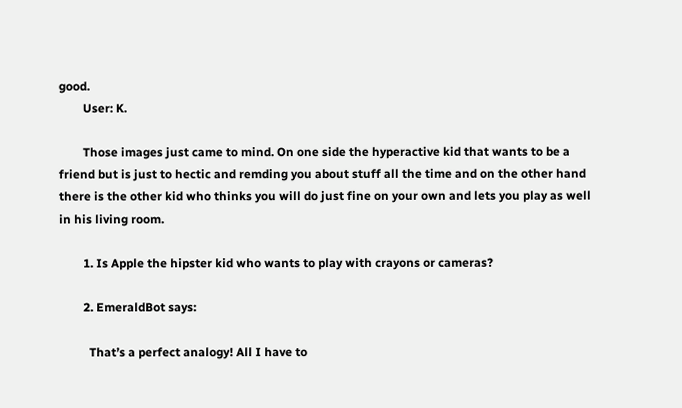good.
        User: K.

        Those images just came to mind. On one side the hyperactive kid that wants to be a friend but is just to hectic and remding you about stuff all the time and on the other hand there is the other kid who thinks you will do just fine on your own and lets you play as well in his living room.

        1. Is Apple the hipster kid who wants to play with crayons or cameras?

        2. EmeraldBot says:

          That’s a perfect analogy! All I have to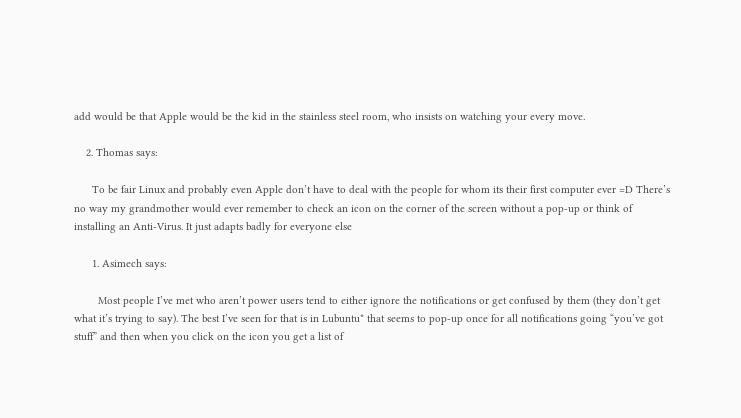add would be that Apple would be the kid in the stainless steel room, who insists on watching your every move.

    2. Thomas says:

      To be fair Linux and probably even Apple don’t have to deal with the people for whom its their first computer ever =D There’s no way my grandmother would ever remember to check an icon on the corner of the screen without a pop-up or think of installing an Anti-Virus. It just adapts badly for everyone else

      1. Asimech says:

        Most people I’ve met who aren’t power users tend to either ignore the notifications or get confused by them (they don’t get what it’s trying to say). The best I’ve seen for that is in Lubuntu* that seems to pop-up once for all notifications going “you’ve got stuff” and then when you click on the icon you get a list of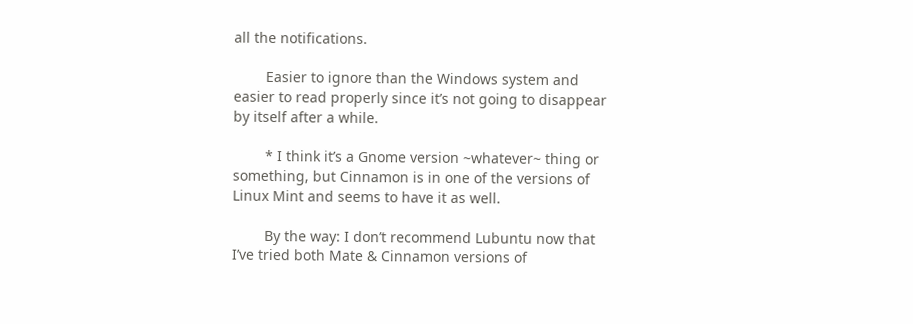all the notifications.

        Easier to ignore than the Windows system and easier to read properly since it’s not going to disappear by itself after a while.

        * I think it’s a Gnome version ~whatever~ thing or something, but Cinnamon is in one of the versions of Linux Mint and seems to have it as well.

        By the way: I don’t recommend Lubuntu now that I’ve tried both Mate & Cinnamon versions of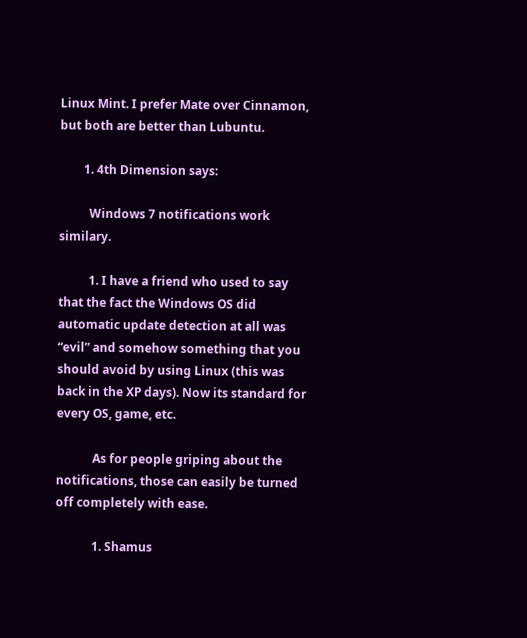Linux Mint. I prefer Mate over Cinnamon, but both are better than Lubuntu.

        1. 4th Dimension says:

          Windows 7 notifications work similary.

          1. I have a friend who used to say that the fact the Windows OS did automatic update detection at all was “evil” and somehow something that you should avoid by using Linux (this was back in the XP days). Now its standard for every OS, game, etc.

            As for people griping about the notifications, those can easily be turned off completely with ease.

            1. Shamus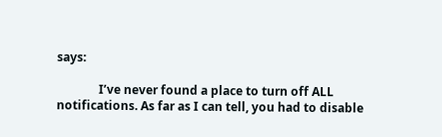says:

              I’ve never found a place to turn off ALL notifications. As far as I can tell, you had to disable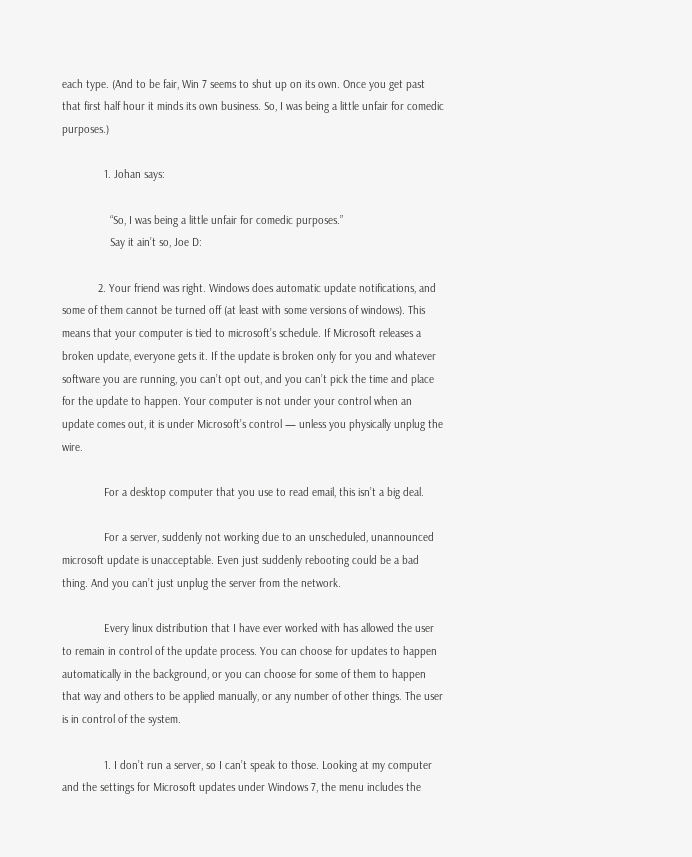each type. (And to be fair, Win 7 seems to shut up on its own. Once you get past that first half hour it minds its own business. So, I was being a little unfair for comedic purposes.)

              1. Johan says:

                “So, I was being a little unfair for comedic purposes.”
                Say it ain’t so, Joe D:

            2. Your friend was right. Windows does automatic update notifications, and some of them cannot be turned off (at least with some versions of windows). This means that your computer is tied to microsoft’s schedule. If Microsoft releases a broken update, everyone gets it. If the update is broken only for you and whatever software you are running, you can’t opt out, and you can’t pick the time and place for the update to happen. Your computer is not under your control when an update comes out, it is under Microsoft’s control — unless you physically unplug the wire.

              For a desktop computer that you use to read email, this isn’t a big deal.

              For a server, suddenly not working due to an unscheduled, unannounced microsoft update is unacceptable. Even just suddenly rebooting could be a bad thing. And you can’t just unplug the server from the network.

              Every linux distribution that I have ever worked with has allowed the user to remain in control of the update process. You can choose for updates to happen automatically in the background, or you can choose for some of them to happen that way and others to be applied manually, or any number of other things. The user is in control of the system.

              1. I don’t run a server, so I can’t speak to those. Looking at my computer and the settings for Microsoft updates under Windows 7, the menu includes the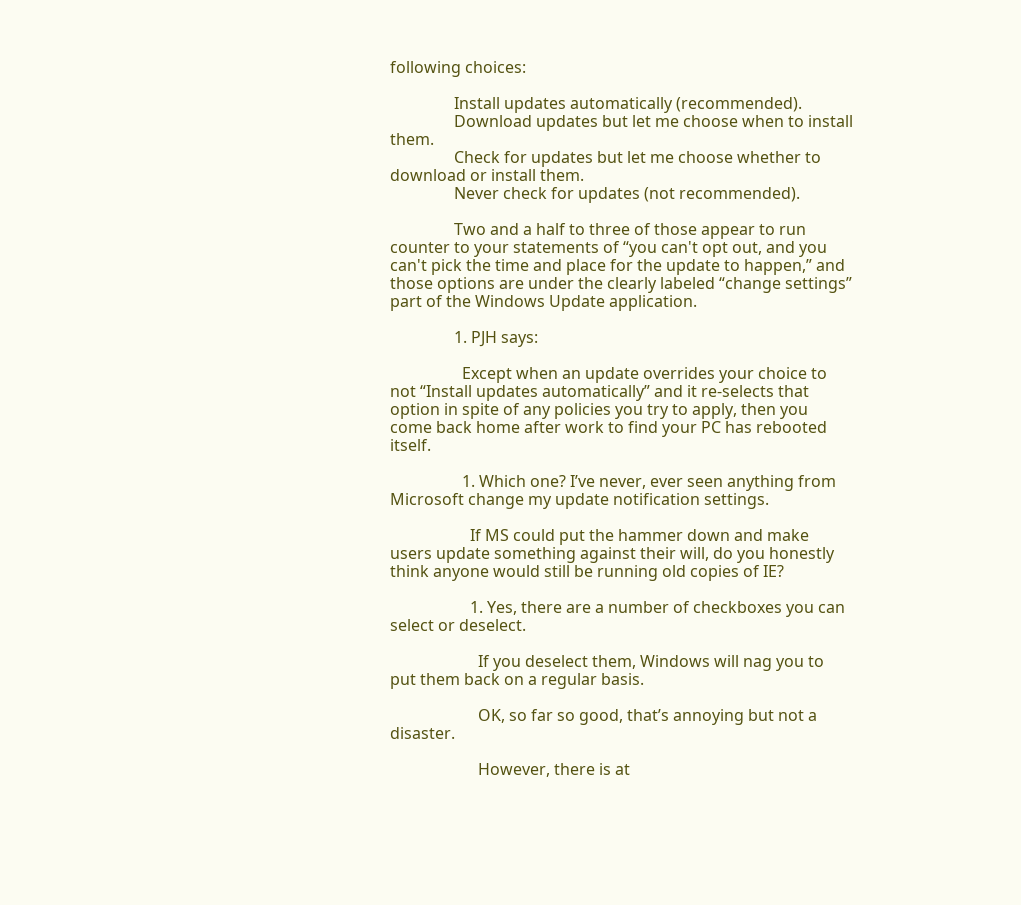following choices:

                Install updates automatically (recommended).
                Download updates but let me choose when to install them.
                Check for updates but let me choose whether to download or install them.
                Never check for updates (not recommended).

                Two and a half to three of those appear to run counter to your statements of “you can't opt out, and you can't pick the time and place for the update to happen,” and those options are under the clearly labeled “change settings” part of the Windows Update application.

                1. PJH says:

                  Except when an update overrides your choice to not “Install updates automatically” and it re-selects that option in spite of any policies you try to apply, then you come back home after work to find your PC has rebooted itself.

                  1. Which one? I’ve never, ever seen anything from Microsoft change my update notification settings.

                    If MS could put the hammer down and make users update something against their will, do you honestly think anyone would still be running old copies of IE?

                    1. Yes, there are a number of checkboxes you can select or deselect.

                      If you deselect them, Windows will nag you to put them back on a regular basis.

                      OK, so far so good, that’s annoying but not a disaster.

                      However, there is at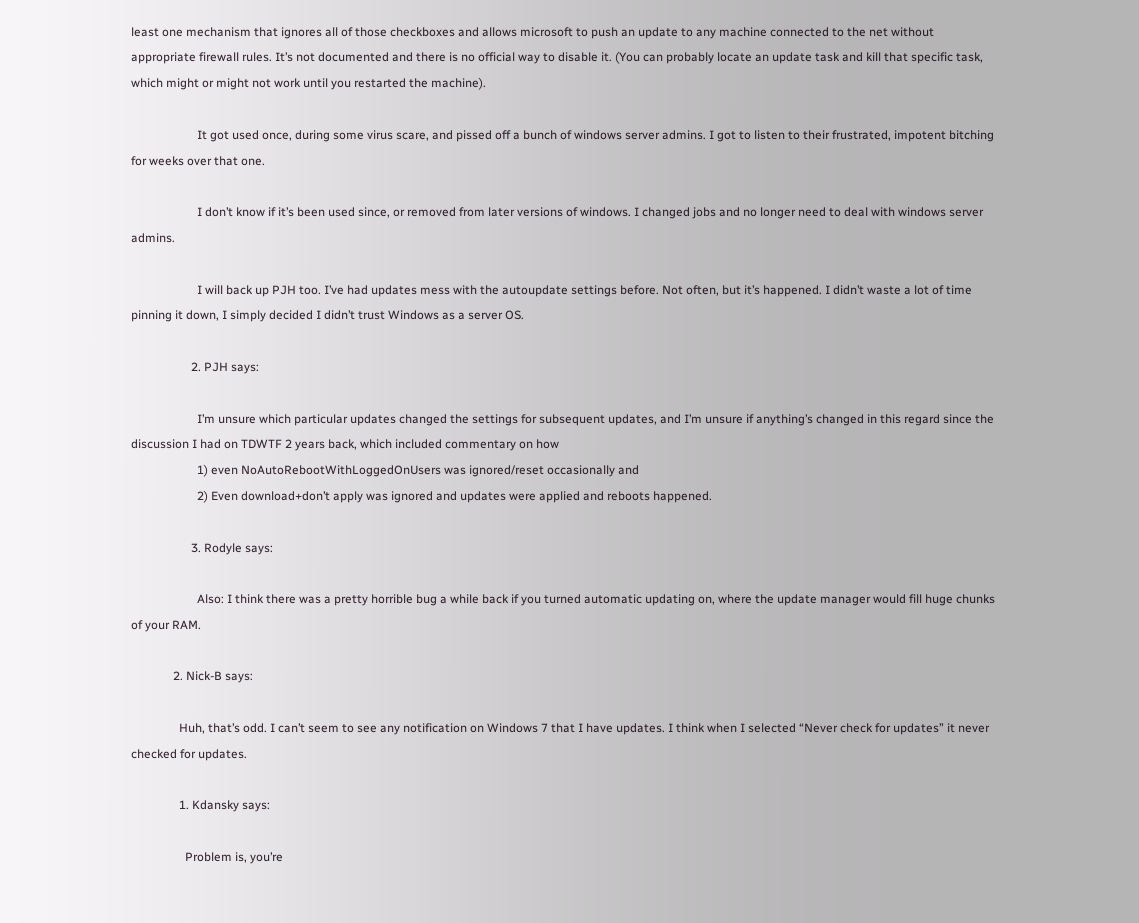least one mechanism that ignores all of those checkboxes and allows microsoft to push an update to any machine connected to the net without appropriate firewall rules. It’s not documented and there is no official way to disable it. (You can probably locate an update task and kill that specific task, which might or might not work until you restarted the machine).

                      It got used once, during some virus scare, and pissed off a bunch of windows server admins. I got to listen to their frustrated, impotent bitching for weeks over that one.

                      I don’t know if it’s been used since, or removed from later versions of windows. I changed jobs and no longer need to deal with windows server admins.

                      I will back up PJH too. I’ve had updates mess with the autoupdate settings before. Not often, but it’s happened. I didn’t waste a lot of time pinning it down, I simply decided I didn’t trust Windows as a server OS.

                    2. PJH says:

                      I’m unsure which particular updates changed the settings for subsequent updates, and I’m unsure if anything’s changed in this regard since the discussion I had on TDWTF 2 years back, which included commentary on how
                      1) even NoAutoRebootWithLoggedOnUsers was ignored/reset occasionally and
                      2) Even download+don’t apply was ignored and updates were applied and reboots happened.

                    3. Rodyle says:

                      Also: I think there was a pretty horrible bug a while back if you turned automatic updating on, where the update manager would fill huge chunks of your RAM.

              2. Nick-B says:

                Huh, that’s odd. I can’t seem to see any notification on Windows 7 that I have updates. I think when I selected “Never check for updates” it never checked for updates.

                1. Kdansky says:

                  Problem is, you’re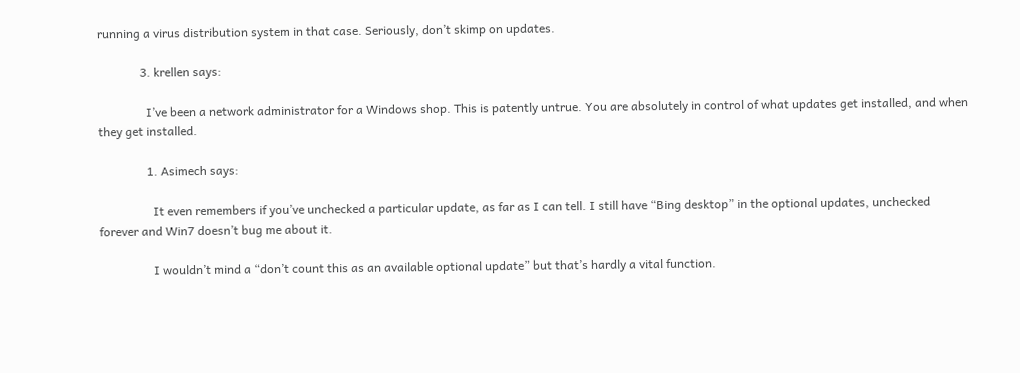running a virus distribution system in that case. Seriously, don’t skimp on updates.

              3. krellen says:

                I’ve been a network administrator for a Windows shop. This is patently untrue. You are absolutely in control of what updates get installed, and when they get installed.

                1. Asimech says:

                  It even remembers if you’ve unchecked a particular update, as far as I can tell. I still have “Bing desktop” in the optional updates, unchecked forever and Win7 doesn’t bug me about it.

                  I wouldn’t mind a “don’t count this as an available optional update” but that’s hardly a vital function.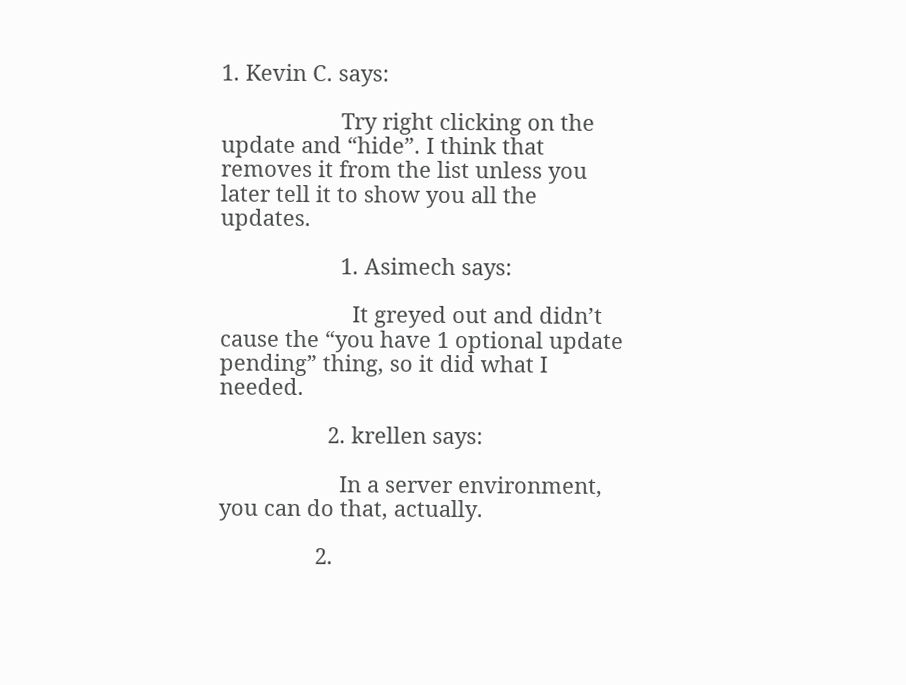1. Kevin C. says:

                    Try right clicking on the update and “hide”. I think that removes it from the list unless you later tell it to show you all the updates.

                    1. Asimech says:

                      It greyed out and didn’t cause the “you have 1 optional update pending” thing, so it did what I needed.

                  2. krellen says:

                    In a server environment, you can do that, actually.

                2.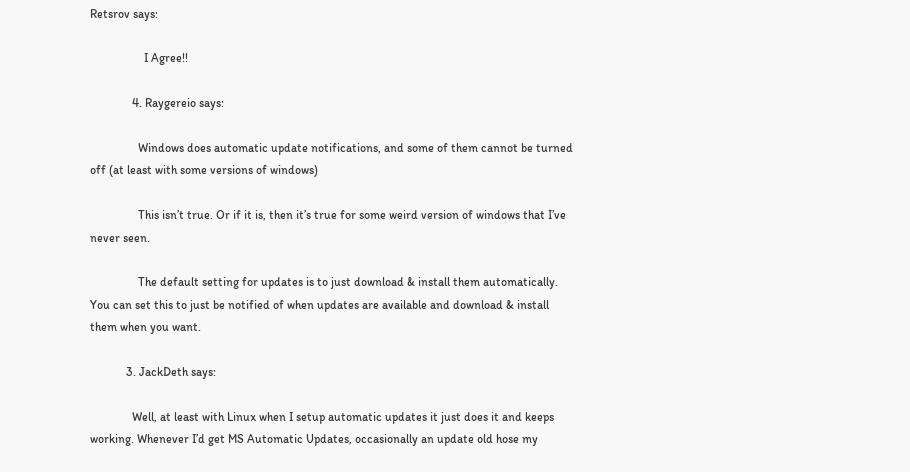Retsrov says:

                  I Agree!!

              4. Raygereio says:

                Windows does automatic update notifications, and some of them cannot be turned off (at least with some versions of windows)

                This isn’t true. Or if it is, then it’s true for some weird version of windows that I’ve never seen.

                The default setting for updates is to just download & install them automatically. You can set this to just be notified of when updates are available and download & install them when you want.

            3. JackDeth says:

              Well, at least with Linux when I setup automatic updates it just does it and keeps working. Whenever I’d get MS Automatic Updates, occasionally an update old hose my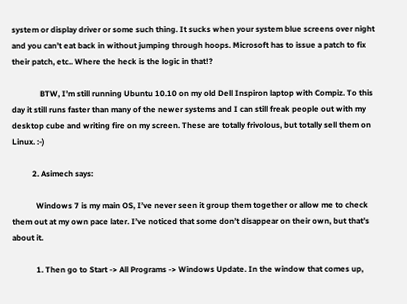system or display driver or some such thing. It sucks when your system blue screens over night and you can’t eat back in without jumping through hoops. Microsoft has to issue a patch to fix their patch, etc.. Where the heck is the logic in that!?

              BTW, I’m still running Ubuntu 10.10 on my old Dell Inspiron laptop with Compiz. To this day it still runs faster than many of the newer systems and I can still freak people out with my desktop cube and writing fire on my screen. These are totally frivolous, but totally sell them on Linux. :-)

          2. Asimech says:

            Windows 7 is my main OS, I’ve never seen it group them together or allow me to check them out at my own pace later. I’ve noticed that some don’t disappear on their own, but that’s about it.

            1. Then go to Start -> All Programs -> Windows Update. In the window that comes up,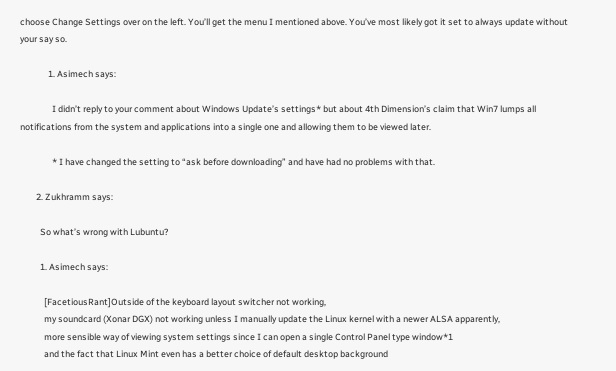choose Change Settings over on the left. You’ll get the menu I mentioned above. You’ve most likely got it set to always update without your say so.

              1. Asimech says:

                I didn’t reply to your comment about Windows Update’s settings* but about 4th Dimension’s claim that Win7 lumps all notifications from the system and applications into a single one and allowing them to be viewed later.

                * I have changed the setting to “ask before downloading” and have had no problems with that.

        2. Zukhramm says:

          So what’s wrong with Lubuntu?

          1. Asimech says:

            [FacetiousRant]Outside of the keyboard layout switcher not working,
            my soundcard (Xonar DGX) not working unless I manually update the Linux kernel with a newer ALSA apparently,
            more sensible way of viewing system settings since I can open a single Control Panel type window*1
            and the fact that Linux Mint even has a better choice of default desktop background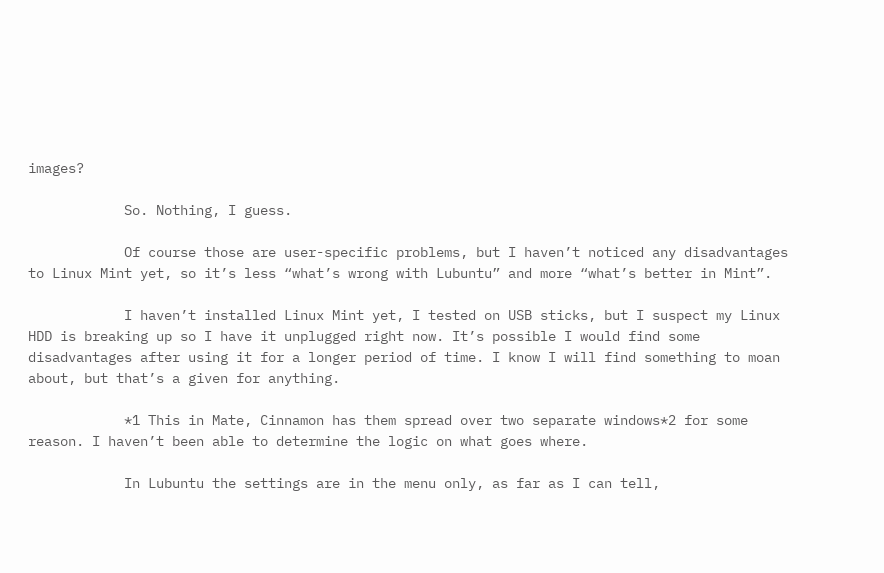images?

            So. Nothing, I guess.

            Of course those are user-specific problems, but I haven’t noticed any disadvantages to Linux Mint yet, so it’s less “what’s wrong with Lubuntu” and more “what’s better in Mint”.

            I haven’t installed Linux Mint yet, I tested on USB sticks, but I suspect my Linux HDD is breaking up so I have it unplugged right now. It’s possible I would find some disadvantages after using it for a longer period of time. I know I will find something to moan about, but that’s a given for anything.

            *1 This in Mate, Cinnamon has them spread over two separate windows*2 for some reason. I haven’t been able to determine the logic on what goes where.

            In Lubuntu the settings are in the menu only, as far as I can tell,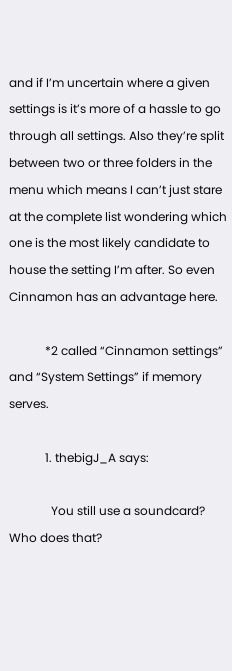and if I’m uncertain where a given settings is it’s more of a hassle to go through all settings. Also they’re split between two or three folders in the menu which means I can’t just stare at the complete list wondering which one is the most likely candidate to house the setting I’m after. So even Cinnamon has an advantage here.

            *2 called “Cinnamon settings” and “System Settings” if memory serves.

            1. thebigJ_A says:

              You still use a soundcard? Who does that?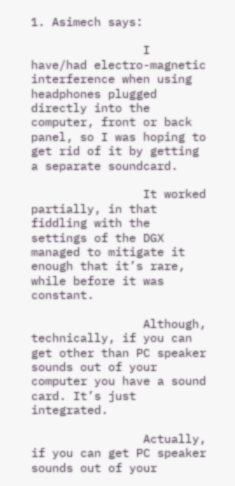1. Asimech says:

                I have/had electro-magnetic interference when using headphones plugged directly into the computer, front or back panel, so I was hoping to get rid of it by getting a separate soundcard.

                It worked partially, in that fiddling with the settings of the DGX managed to mitigate it enough that it’s rare, while before it was constant.

                Although, technically, if you can get other than PC speaker sounds out of your computer you have a sound card. It’s just integrated.

                Actually, if you can get PC speaker sounds out of your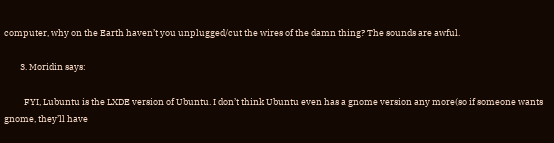computer, why on the Earth haven’t you unplugged/cut the wires of the damn thing? The sounds are awful.

        3. Moridin says:

          FYI, Lubuntu is the LXDE version of Ubuntu. I don’t think Ubuntu even has a gnome version any more(so if someone wants gnome, they’ll have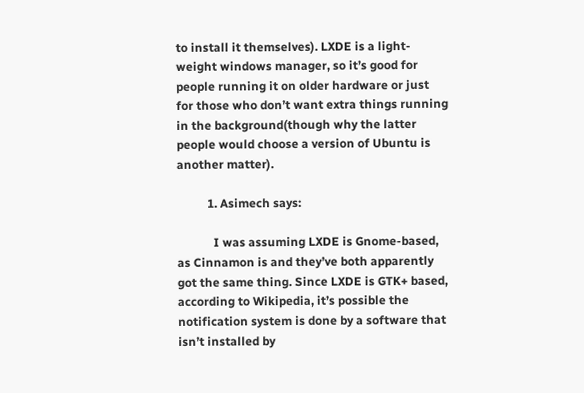to install it themselves). LXDE is a light-weight windows manager, so it’s good for people running it on older hardware or just for those who don’t want extra things running in the background(though why the latter people would choose a version of Ubuntu is another matter).

          1. Asimech says:

            I was assuming LXDE is Gnome-based, as Cinnamon is and they’ve both apparently got the same thing. Since LXDE is GTK+ based, according to Wikipedia, it’s possible the notification system is done by a software that isn’t installed by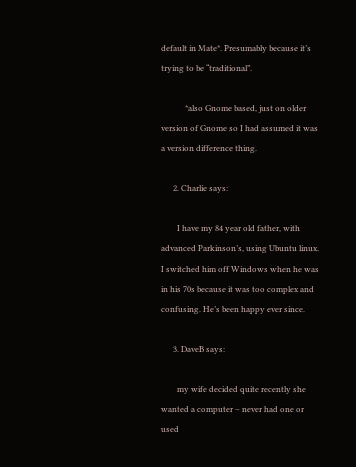default in Mate*. Presumably because it’s trying to be “traditional”.

            *also Gnome based, just on older version of Gnome so I had assumed it was a version difference thing.

      2. Charlie says:

        I have my 84 year old father, with advanced Parkinson’s, using Ubuntu linux. I switched him off Windows when he was in his 70s because it was too complex and confusing. He’s been happy ever since.

      3. DaveB says:

        my wife decided quite recently she wanted a computer – never had one or used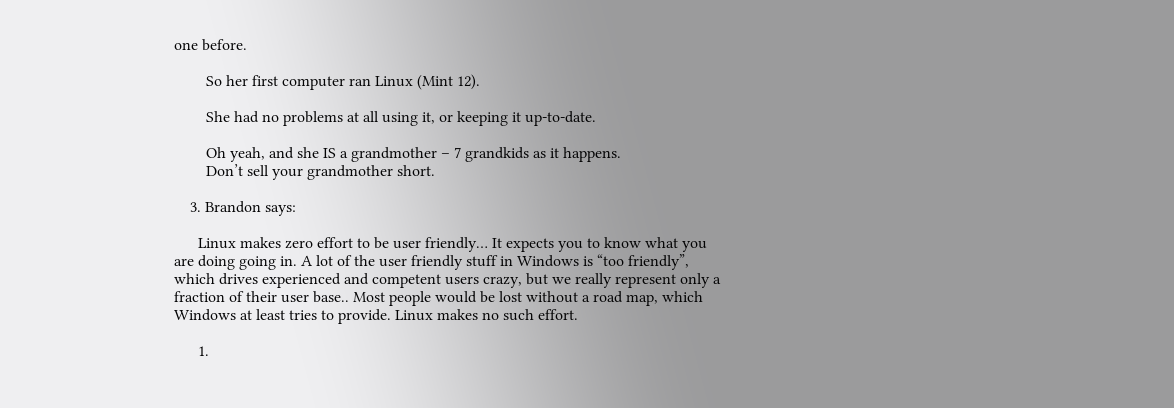one before.

        So her first computer ran Linux (Mint 12).

        She had no problems at all using it, or keeping it up-to-date.

        Oh yeah, and she IS a grandmother – 7 grandkids as it happens.
        Don’t sell your grandmother short.

    3. Brandon says:

      Linux makes zero effort to be user friendly… It expects you to know what you are doing going in. A lot of the user friendly stuff in Windows is “too friendly”, which drives experienced and competent users crazy, but we really represent only a fraction of their user base.. Most people would be lost without a road map, which Windows at least tries to provide. Linux makes no such effort.

      1.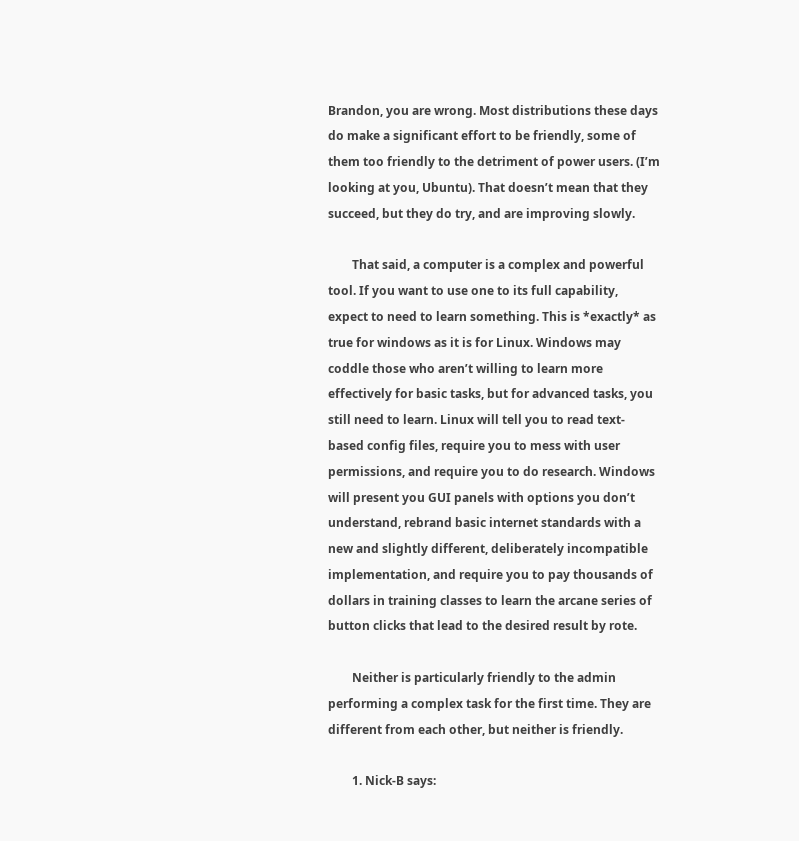Brandon, you are wrong. Most distributions these days do make a significant effort to be friendly, some of them too friendly to the detriment of power users. (I’m looking at you, Ubuntu). That doesn’t mean that they succeed, but they do try, and are improving slowly.

        That said, a computer is a complex and powerful tool. If you want to use one to its full capability, expect to need to learn something. This is *exactly* as true for windows as it is for Linux. Windows may coddle those who aren’t willing to learn more effectively for basic tasks, but for advanced tasks, you still need to learn. Linux will tell you to read text-based config files, require you to mess with user permissions, and require you to do research. Windows will present you GUI panels with options you don’t understand, rebrand basic internet standards with a new and slightly different, deliberately incompatible implementation, and require you to pay thousands of dollars in training classes to learn the arcane series of button clicks that lead to the desired result by rote.

        Neither is particularly friendly to the admin performing a complex task for the first time. They are different from each other, but neither is friendly.

        1. Nick-B says: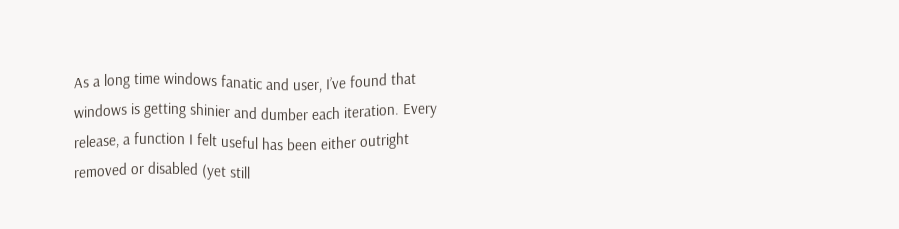As a long time windows fanatic and user, I’ve found that windows is getting shinier and dumber each iteration. Every release, a function I felt useful has been either outright removed or disabled (yet still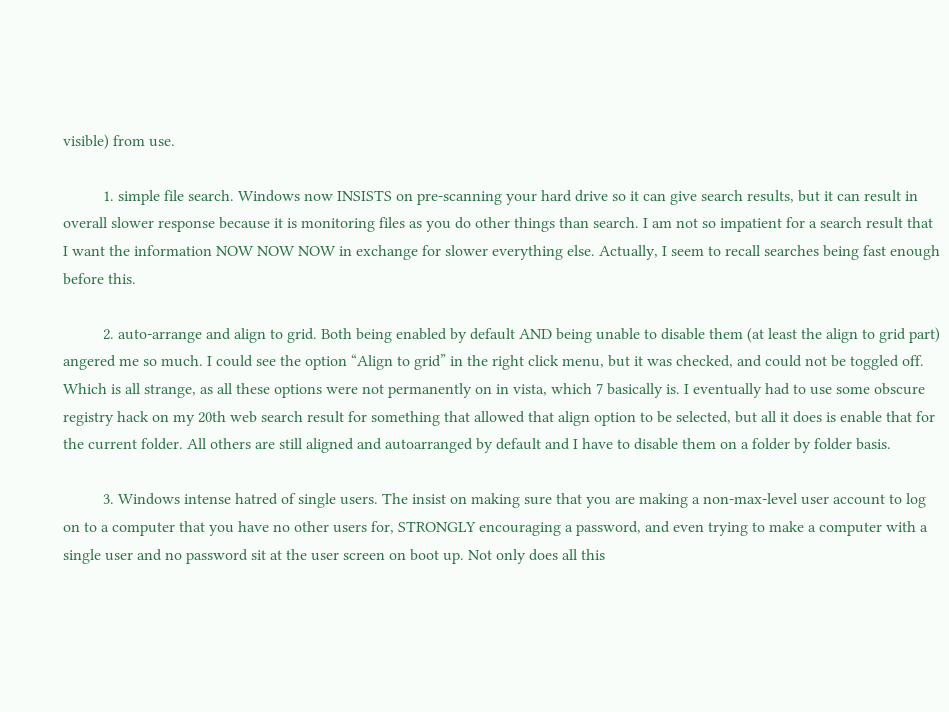visible) from use.

          1. simple file search. Windows now INSISTS on pre-scanning your hard drive so it can give search results, but it can result in overall slower response because it is monitoring files as you do other things than search. I am not so impatient for a search result that I want the information NOW NOW NOW in exchange for slower everything else. Actually, I seem to recall searches being fast enough before this.

          2. auto-arrange and align to grid. Both being enabled by default AND being unable to disable them (at least the align to grid part) angered me so much. I could see the option “Align to grid” in the right click menu, but it was checked, and could not be toggled off. Which is all strange, as all these options were not permanently on in vista, which 7 basically is. I eventually had to use some obscure registry hack on my 20th web search result for something that allowed that align option to be selected, but all it does is enable that for the current folder. All others are still aligned and autoarranged by default and I have to disable them on a folder by folder basis.

          3. Windows intense hatred of single users. The insist on making sure that you are making a non-max-level user account to log on to a computer that you have no other users for, STRONGLY encouraging a password, and even trying to make a computer with a single user and no password sit at the user screen on boot up. Not only does all this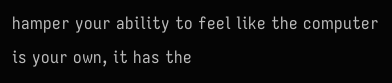hamper your ability to feel like the computer is your own, it has the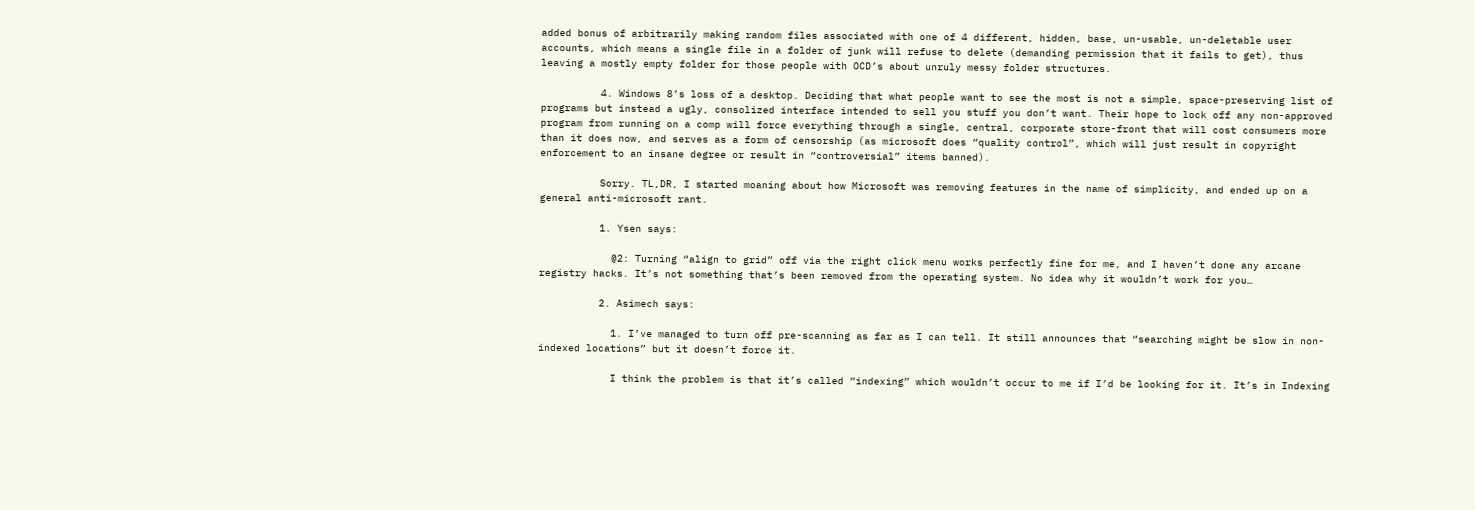added bonus of arbitrarily making random files associated with one of 4 different, hidden, base, un-usable, un-deletable user accounts, which means a single file in a folder of junk will refuse to delete (demanding permission that it fails to get), thus leaving a mostly empty folder for those people with OCD’s about unruly messy folder structures.

          4. Windows 8’s loss of a desktop. Deciding that what people want to see the most is not a simple, space-preserving list of programs but instead a ugly, consolized interface intended to sell you stuff you don’t want. Their hope to lock off any non-approved program from running on a comp will force everything through a single, central, corporate store-front that will cost consumers more than it does now, and serves as a form of censorship (as microsoft does “quality control”, which will just result in copyright enforcement to an insane degree or result in “controversial” items banned).

          Sorry. TL,DR, I started moaning about how Microsoft was removing features in the name of simplicity, and ended up on a general anti-microsoft rant.

          1. Ysen says:

            @2: Turning “align to grid” off via the right click menu works perfectly fine for me, and I haven’t done any arcane registry hacks. It’s not something that’s been removed from the operating system. No idea why it wouldn’t work for you…

          2. Asimech says:

            1. I’ve managed to turn off pre-scanning as far as I can tell. It still announces that “searching might be slow in non-indexed locations” but it doesn’t force it.

            I think the problem is that it’s called “indexing” which wouldn’t occur to me if I’d be looking for it. It’s in Indexing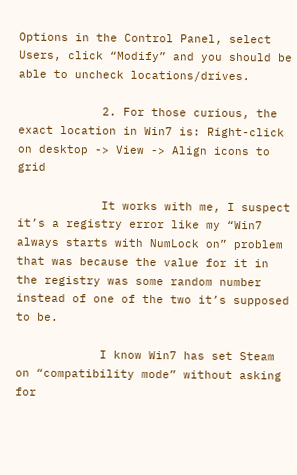Options in the Control Panel, select Users, click “Modify” and you should be able to uncheck locations/drives.

            2. For those curious, the exact location in Win7 is: Right-click on desktop -> View -> Align icons to grid

            It works with me, I suspect it’s a registry error like my “Win7 always starts with NumLock on” problem that was because the value for it in the registry was some random number instead of one of the two it’s supposed to be.

            I know Win7 has set Steam on “compatibility mode” without asking for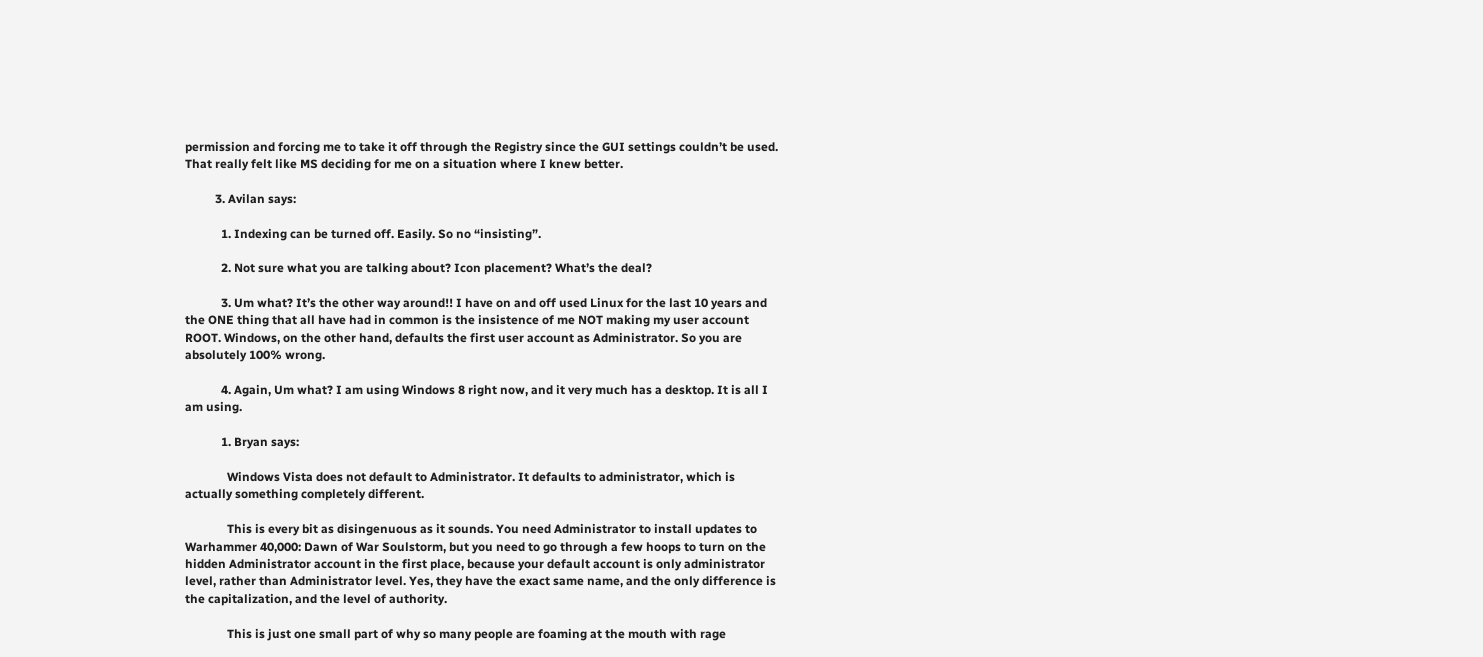permission and forcing me to take it off through the Registry since the GUI settings couldn’t be used. That really felt like MS deciding for me on a situation where I knew better.

          3. Avilan says:

            1. Indexing can be turned off. Easily. So no “insisting”.

            2. Not sure what you are talking about? Icon placement? What’s the deal?

            3. Um what? It’s the other way around!! I have on and off used Linux for the last 10 years and the ONE thing that all have had in common is the insistence of me NOT making my user account ROOT. Windows, on the other hand, defaults the first user account as Administrator. So you are absolutely 100% wrong.

            4. Again, Um what? I am using Windows 8 right now, and it very much has a desktop. It is all I am using.

            1. Bryan says:

              Windows Vista does not default to Administrator. It defaults to administrator, which is actually something completely different.

              This is every bit as disingenuous as it sounds. You need Administrator to install updates to Warhammer 40,000: Dawn of War Soulstorm, but you need to go through a few hoops to turn on the hidden Administrator account in the first place, because your default account is only administrator level, rather than Administrator level. Yes, they have the exact same name, and the only difference is the capitalization, and the level of authority.

              This is just one small part of why so many people are foaming at the mouth with rage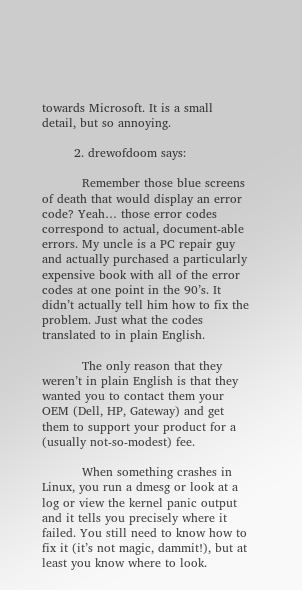towards Microsoft. It is a small detail, but so annoying.

        2. drewofdoom says:

          Remember those blue screens of death that would display an error code? Yeah… those error codes correspond to actual, document-able errors. My uncle is a PC repair guy and actually purchased a particularly expensive book with all of the error codes at one point in the 90’s. It didn’t actually tell him how to fix the problem. Just what the codes translated to in plain English.

          The only reason that they weren’t in plain English is that they wanted you to contact them your OEM (Dell, HP, Gateway) and get them to support your product for a (usually not-so-modest) fee.

          When something crashes in Linux, you run a dmesg or look at a log or view the kernel panic output and it tells you precisely where it failed. You still need to know how to fix it (it’s not magic, dammit!), but at least you know where to look.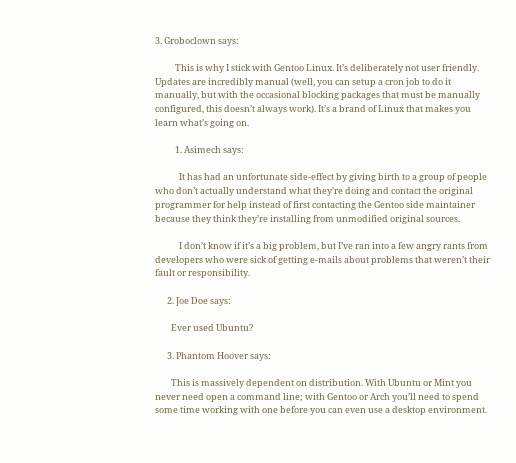3. Groboclown says:

          This is why I stick with Gentoo Linux. It’s deliberately not user friendly. Updates are incredibly manual (well, you can setup a cron job to do it manually, but with the occasional blocking packages that must be manually configured, this doesn’t always work). It’s a brand of Linux that makes you learn what’s going on.

          1. Asimech says:

            It has had an unfortunate side-effect by giving birth to a group of people who don’t actually understand what they’re doing and contact the original programmer for help instead of first contacting the Gentoo side maintainer because they think they’re installing from unmodified original sources.

            I don’t know if it’s a big problem, but I’ve ran into a few angry rants from developers who were sick of getting e-mails about problems that weren’t their fault or responsibility.

      2. Joe Doe says:

        Ever used Ubuntu?

      3. Phantom Hoover says:

        This is massively dependent on distribution. With Ubuntu or Mint you never need open a command line; with Gentoo or Arch you’ll need to spend some time working with one before you can even use a desktop environment.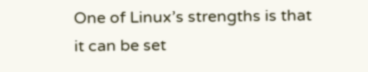One of Linux’s strengths is that it can be set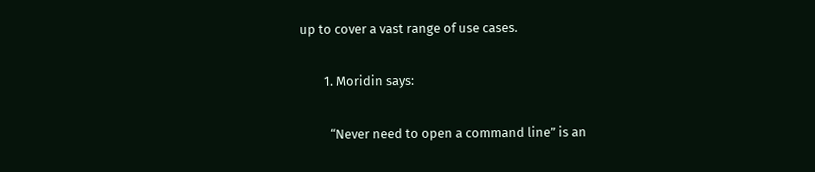up to cover a vast range of use cases.

        1. Moridin says:

          “Never need to open a command line” is an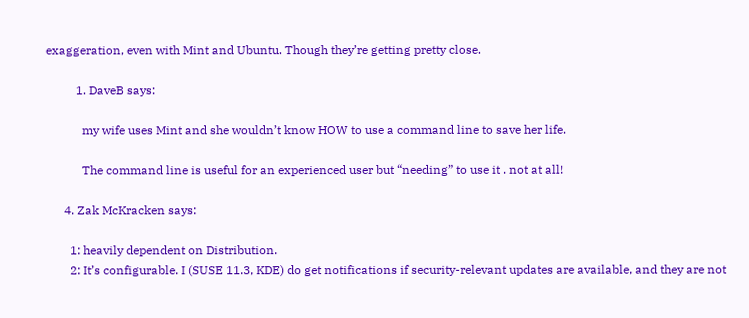exaggeration, even with Mint and Ubuntu. Though they’re getting pretty close.

          1. DaveB says:

            my wife uses Mint and she wouldn’t know HOW to use a command line to save her life.

            The command line is useful for an experienced user but “needing” to use it . not at all!

      4. Zak McKracken says:

        1: heavily dependent on Distribution.
        2: It’s configurable. I (SUSE 11.3, KDE) do get notifications if security-relevant updates are available, and they are not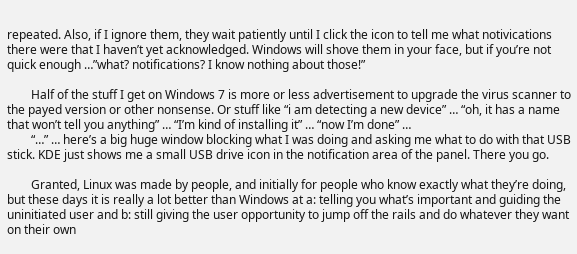repeated. Also, if I ignore them, they wait patiently until I click the icon to tell me what notivications there were that I haven’t yet acknowledged. Windows will shove them in your face, but if you’re not quick enough …”what? notifications? I know nothing about those!”

        Half of the stuff I get on Windows 7 is more or less advertisement to upgrade the virus scanner to the payed version or other nonsense. Or stuff like “i am detecting a new device” … “oh, it has a name that won’t tell you anything” … “I’m kind of installing it” … “now I’m done” …
        “…” … here’s a big huge window blocking what I was doing and asking me what to do with that USB stick. KDE just shows me a small USB drive icon in the notification area of the panel. There you go.

        Granted, Linux was made by people, and initially for people who know exactly what they’re doing, but these days it is really a lot better than Windows at a: telling you what’s important and guiding the uninitiated user and b: still giving the user opportunity to jump off the rails and do whatever they want on their own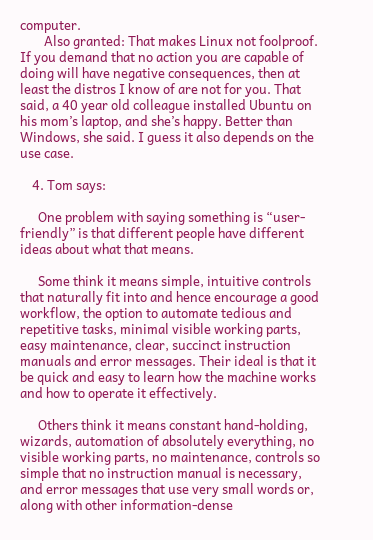computer.
        Also granted: That makes Linux not foolproof. If you demand that no action you are capable of doing will have negative consequences, then at least the distros I know of are not for you. That said, a 40 year old colleague installed Ubuntu on his mom’s laptop, and she’s happy. Better than Windows, she said. I guess it also depends on the use case.

    4. Tom says:

      One problem with saying something is “user-friendly” is that different people have different ideas about what that means.

      Some think it means simple, intuitive controls that naturally fit into and hence encourage a good workflow, the option to automate tedious and repetitive tasks, minimal visible working parts, easy maintenance, clear, succinct instruction manuals and error messages. Their ideal is that it be quick and easy to learn how the machine works and how to operate it effectively.

      Others think it means constant hand-holding, wizards, automation of absolutely everything, no visible working parts, no maintenance, controls so simple that no instruction manual is necessary, and error messages that use very small words or, along with other information-dense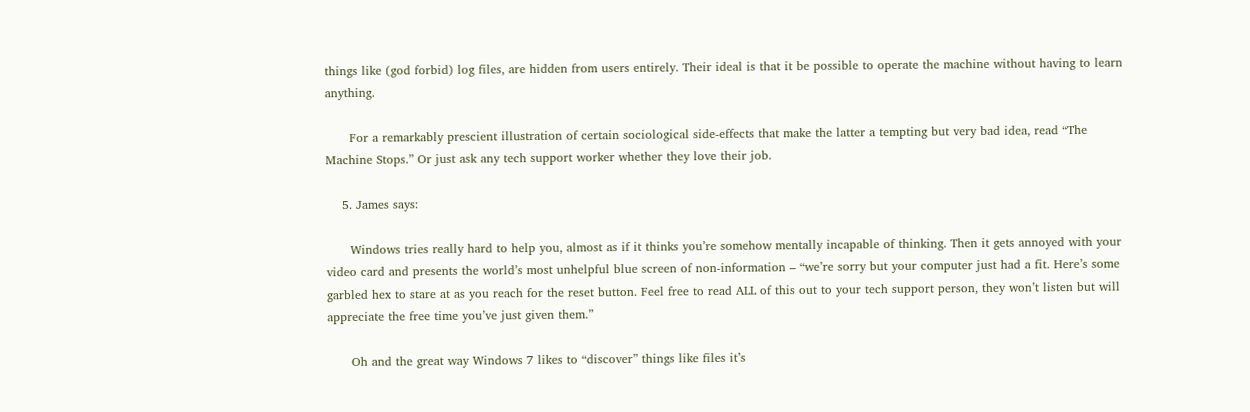things like (god forbid) log files, are hidden from users entirely. Their ideal is that it be possible to operate the machine without having to learn anything.

      For a remarkably prescient illustration of certain sociological side-effects that make the latter a tempting but very bad idea, read “The Machine Stops.” Or just ask any tech support worker whether they love their job.

    5. James says:

      Windows tries really hard to help you, almost as if it thinks you’re somehow mentally incapable of thinking. Then it gets annoyed with your video card and presents the world’s most unhelpful blue screen of non-information – “we’re sorry but your computer just had a fit. Here’s some garbled hex to stare at as you reach for the reset button. Feel free to read ALL of this out to your tech support person, they won’t listen but will appreciate the free time you’ve just given them.”

      Oh and the great way Windows 7 likes to “discover” things like files it’s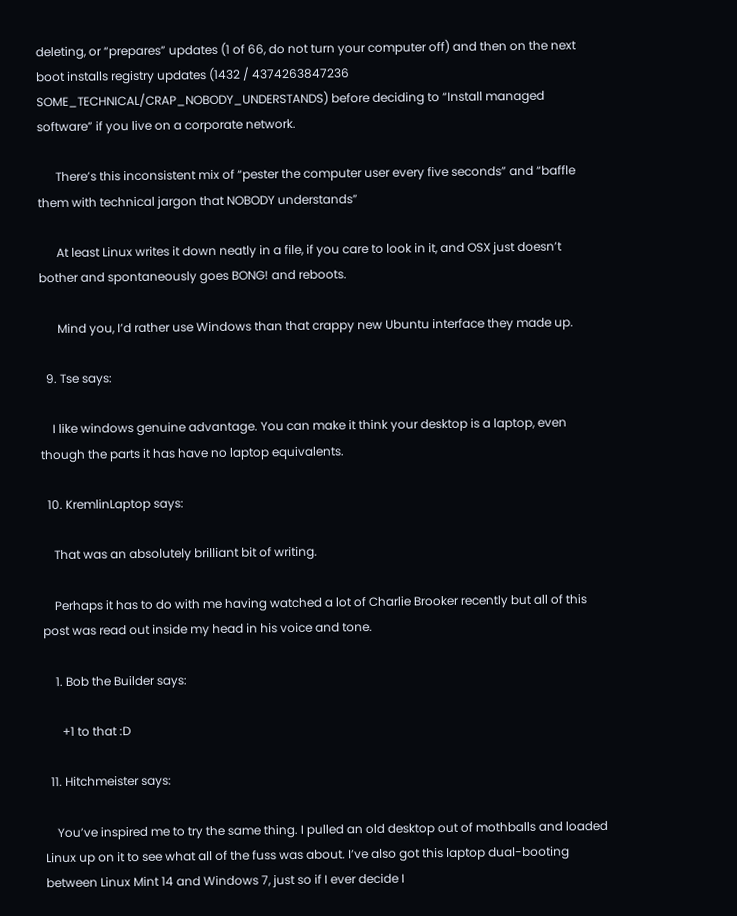deleting, or “prepares” updates (1 of 66, do not turn your computer off) and then on the next boot installs registry updates (1432 / 4374263847236 SOME_TECHNICAL/CRAP_NOBODY_UNDERSTANDS) before deciding to “Install managed software” if you live on a corporate network.

      There’s this inconsistent mix of “pester the computer user every five seconds” and “baffle them with technical jargon that NOBODY understands”

      At least Linux writes it down neatly in a file, if you care to look in it, and OSX just doesn’t bother and spontaneously goes BONG! and reboots.

      Mind you, I’d rather use Windows than that crappy new Ubuntu interface they made up.

  9. Tse says:

    I like windows genuine advantage. You can make it think your desktop is a laptop, even though the parts it has have no laptop equivalents.

  10. KremlinLaptop says:

    That was an absolutely brilliant bit of writing.

    Perhaps it has to do with me having watched a lot of Charlie Brooker recently but all of this post was read out inside my head in his voice and tone.

    1. Bob the Builder says:

      +1 to that :D

  11. Hitchmeister says:

    You’ve inspired me to try the same thing. I pulled an old desktop out of mothballs and loaded Linux up on it to see what all of the fuss was about. I’ve also got this laptop dual-booting between Linux Mint 14 and Windows 7, just so if I ever decide I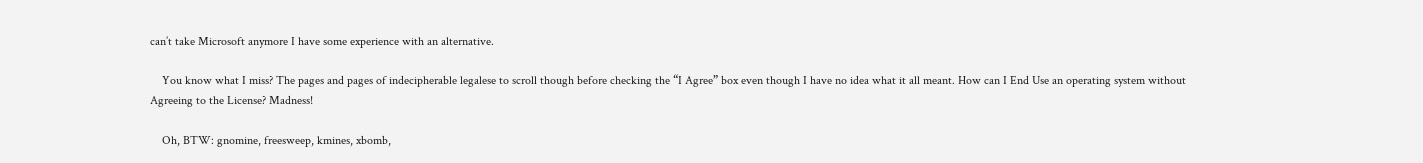can’t take Microsoft anymore I have some experience with an alternative.

    You know what I miss? The pages and pages of indecipherable legalese to scroll though before checking the “I Agree” box even though I have no idea what it all meant. How can I End Use an operating system without Agreeing to the License? Madness!

    Oh, BTW: gnomine, freesweep, kmines, xbomb,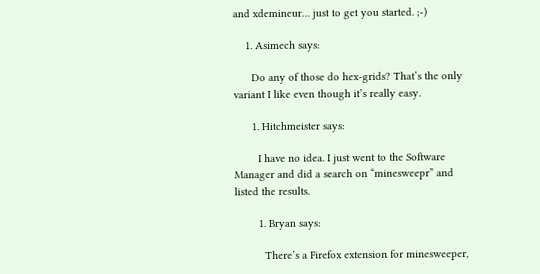and xdemineur… just to get you started. ;-)

    1. Asimech says:

      Do any of those do hex-grids? That’s the only variant I like even though it’s really easy.

      1. Hitchmeister says:

        I have no idea. I just went to the Software Manager and did a search on “minesweepr” and listed the results.

        1. Bryan says:

          There’s a Firefox extension for minesweeper,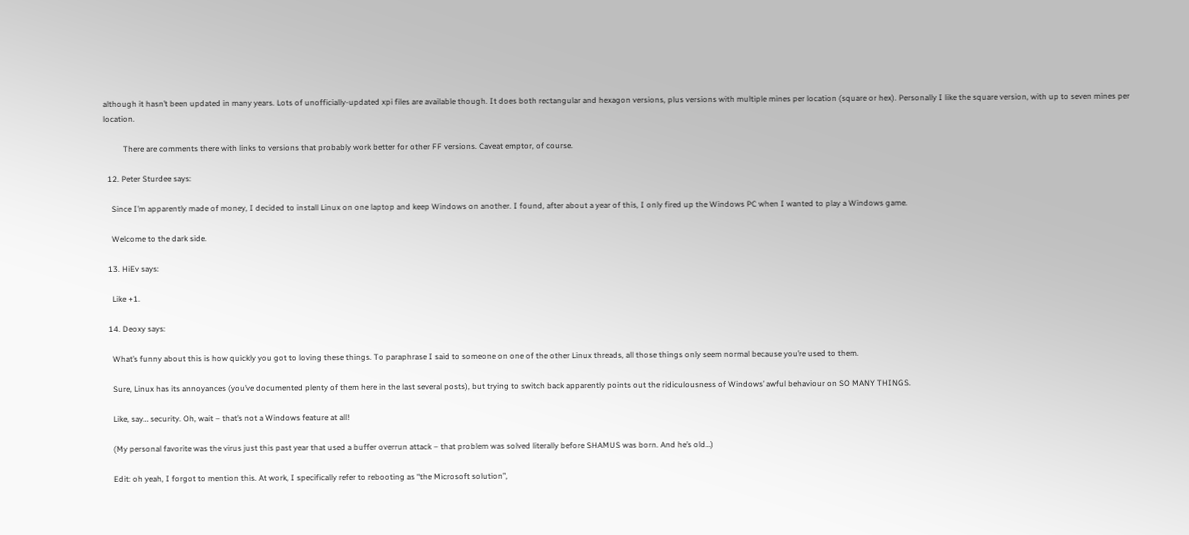although it hasn’t been updated in many years. Lots of unofficially-updated xpi files are available though. It does both rectangular and hexagon versions, plus versions with multiple mines per location (square or hex). Personally I like the square version, with up to seven mines per location.

          There are comments there with links to versions that probably work better for other FF versions. Caveat emptor, of course.

  12. Peter Sturdee says:

    Since I’m apparently made of money, I decided to install Linux on one laptop and keep Windows on another. I found, after about a year of this, I only fired up the Windows PC when I wanted to play a Windows game.

    Welcome to the dark side.

  13. HiEv says:

    Like +1.

  14. Deoxy says:

    What’s funny about this is how quickly you got to loving these things. To paraphrase I said to someone on one of the other Linux threads, all those things only seem normal because you’re used to them.

    Sure, Linux has its annoyances (you’ve documented plenty of them here in the last several posts), but trying to switch back apparently points out the ridiculousness of Windows’ awful behaviour on SO MANY THINGS.

    Like, say… security. Oh, wait – that’s not a Windows feature at all!

    (My personal favorite was the virus just this past year that used a buffer overrun attack – that problem was solved literally before SHAMUS was born. And he’s old…)

    Edit: oh yeah, I forgot to mention this. At work, I specifically refer to rebooting as “the Microsoft solution”,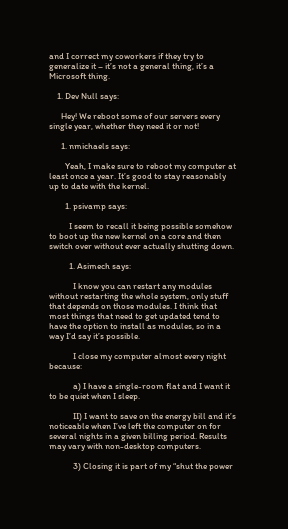and I correct my coworkers if they try to generalize it – it’s not a general thing, it’s a Microsoft thing.

    1. Dev Null says:

      Hey! We reboot some of our servers every single year, whether they need it or not!

      1. nmichaels says:

        Yeah, I make sure to reboot my computer at least once a year. It’s good to stay reasonably up to date with the kernel.

        1. psivamp says:

          I seem to recall it being possible somehow to boot up the new kernel on a core and then switch over without ever actually shutting down.

          1. Asimech says:

            I know you can restart any modules without restarting the whole system, only stuff that depends on those modules. I think that most things that need to get updated tend to have the option to install as modules, so in a way I’d say it’s possible.

            I close my computer almost every night because:

            a) I have a single-room flat and I want it to be quiet when I sleep.

            II) I want to save on the energy bill and it’s noticeable when I’ve left the computer on for several nights in a given billing period. Results may vary with non-desktop computers.

            3) Closing it is part of my “shut the power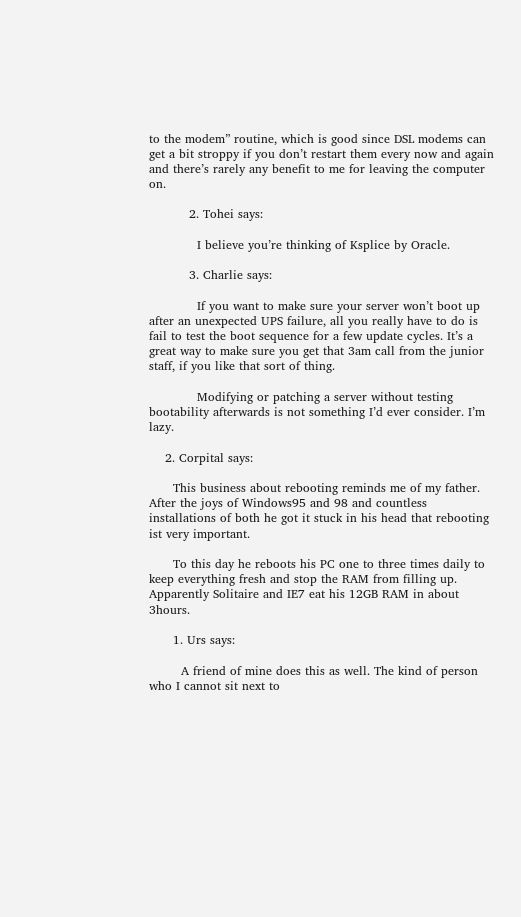to the modem” routine, which is good since DSL modems can get a bit stroppy if you don’t restart them every now and again and there’s rarely any benefit to me for leaving the computer on.

          2. Tohei says:

            I believe you’re thinking of Ksplice by Oracle.

          3. Charlie says:

            If you want to make sure your server won’t boot up after an unexpected UPS failure, all you really have to do is fail to test the boot sequence for a few update cycles. It’s a great way to make sure you get that 3am call from the junior staff, if you like that sort of thing.

            Modifying or patching a server without testing bootability afterwards is not something I’d ever consider. I’m lazy.

    2. Corpital says:

      This business about rebooting reminds me of my father. After the joys of Windows95 and 98 and countless installations of both he got it stuck in his head that rebooting ist very important.

      To this day he reboots his PC one to three times daily to keep everything fresh and stop the RAM from filling up. Apparently Solitaire and IE7 eat his 12GB RAM in about 3hours.

      1. Urs says:

        A friend of mine does this as well. The kind of person who I cannot sit next to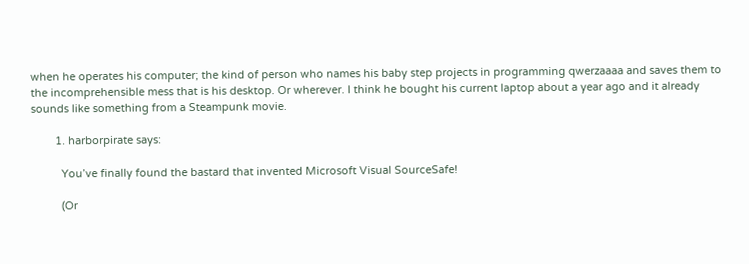when he operates his computer; the kind of person who names his baby step projects in programming qwerzaaaa and saves them to the incomprehensible mess that is his desktop. Or wherever. I think he bought his current laptop about a year ago and it already sounds like something from a Steampunk movie.

        1. harborpirate says:

          You’ve finally found the bastard that invented Microsoft Visual SourceSafe!

          (Or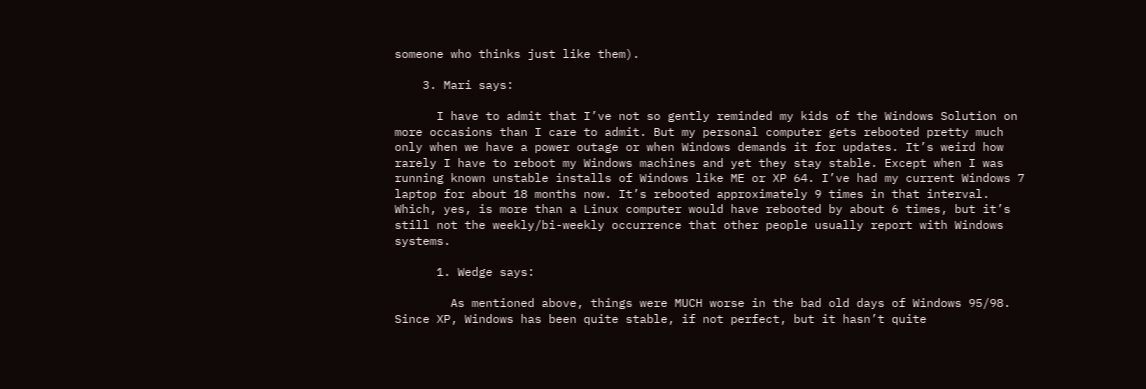someone who thinks just like them).

    3. Mari says:

      I have to admit that I’ve not so gently reminded my kids of the Windows Solution on more occasions than I care to admit. But my personal computer gets rebooted pretty much only when we have a power outage or when Windows demands it for updates. It’s weird how rarely I have to reboot my Windows machines and yet they stay stable. Except when I was running known unstable installs of Windows like ME or XP 64. I’ve had my current Windows 7 laptop for about 18 months now. It’s rebooted approximately 9 times in that interval. Which, yes, is more than a Linux computer would have rebooted by about 6 times, but it’s still not the weekly/bi-weekly occurrence that other people usually report with Windows systems.

      1. Wedge says:

        As mentioned above, things were MUCH worse in the bad old days of Windows 95/98. Since XP, Windows has been quite stable, if not perfect, but it hasn’t quite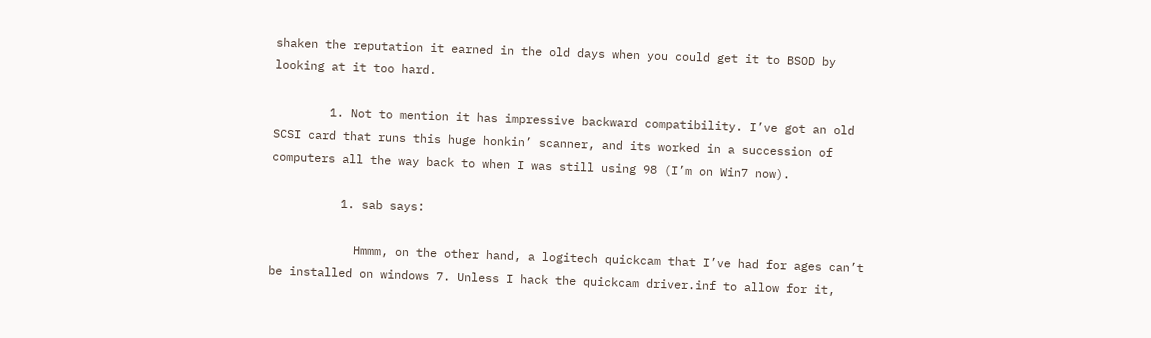shaken the reputation it earned in the old days when you could get it to BSOD by looking at it too hard.

        1. Not to mention it has impressive backward compatibility. I’ve got an old SCSI card that runs this huge honkin’ scanner, and its worked in a succession of computers all the way back to when I was still using 98 (I’m on Win7 now).

          1. sab says:

            Hmmm, on the other hand, a logitech quickcam that I’ve had for ages can’t be installed on windows 7. Unless I hack the quickcam driver.inf to allow for it,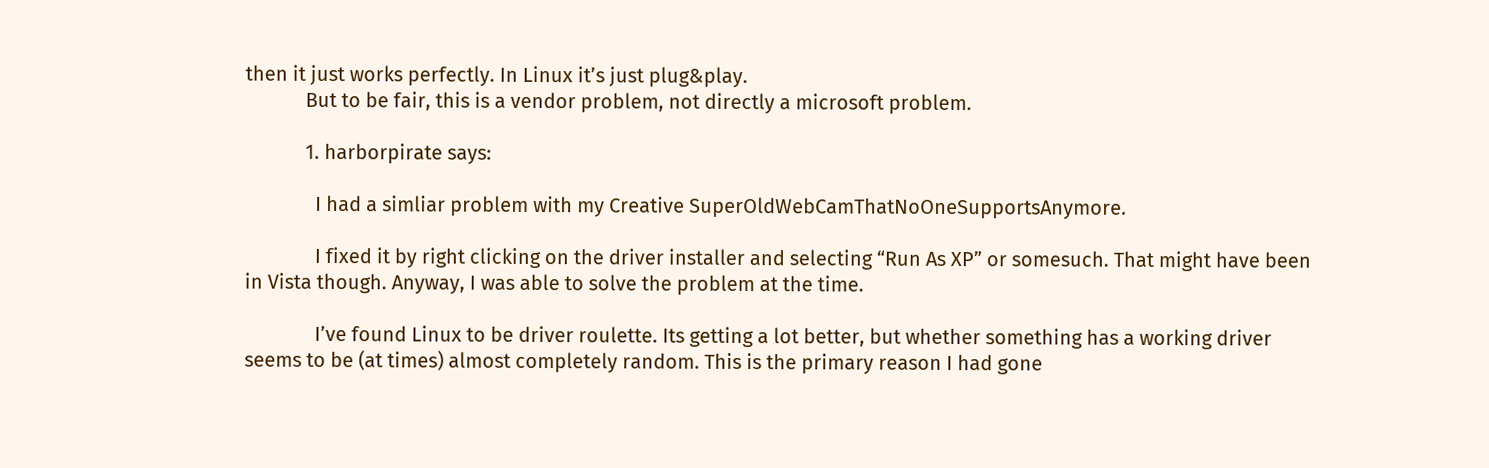then it just works perfectly. In Linux it’s just plug&play.
            But to be fair, this is a vendor problem, not directly a microsoft problem.

            1. harborpirate says:

              I had a simliar problem with my Creative SuperOldWebCamThatNoOneSupportsAnymore.

              I fixed it by right clicking on the driver installer and selecting “Run As XP” or somesuch. That might have been in Vista though. Anyway, I was able to solve the problem at the time.

              I’ve found Linux to be driver roulette. Its getting a lot better, but whether something has a working driver seems to be (at times) almost completely random. This is the primary reason I had gone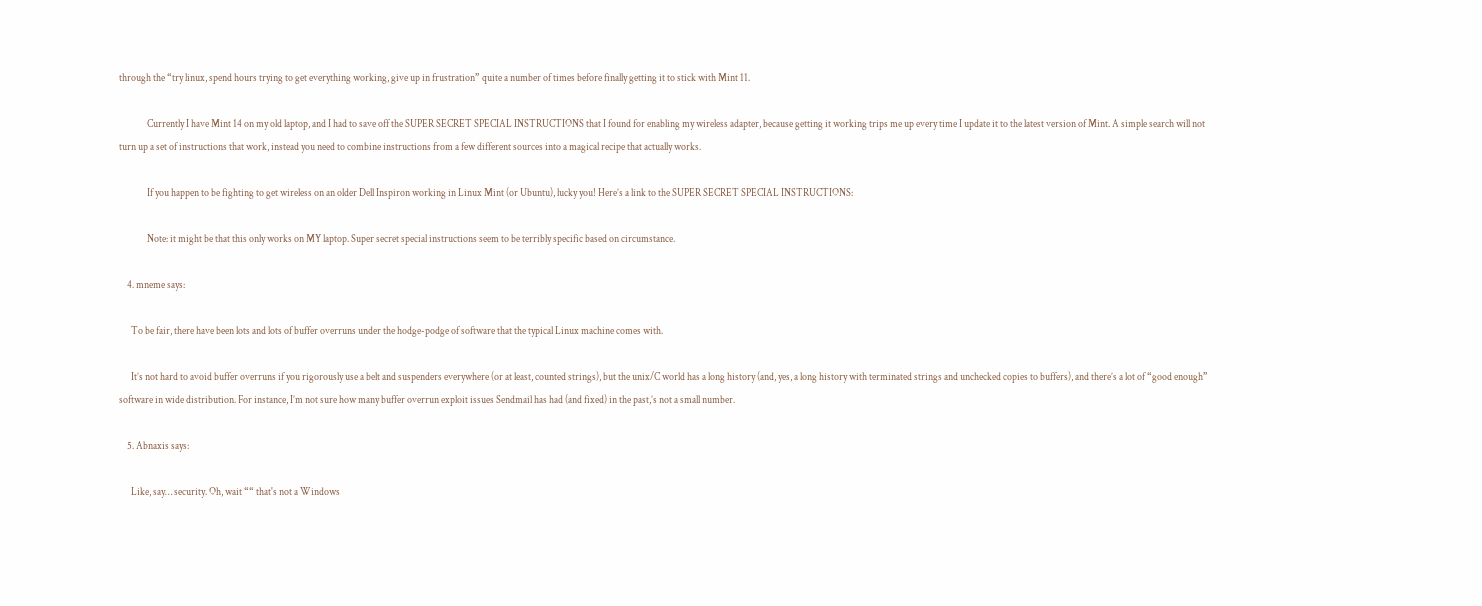through the “try linux, spend hours trying to get everything working, give up in frustration” quite a number of times before finally getting it to stick with Mint 11.

              Currently I have Mint 14 on my old laptop, and I had to save off the SUPER SECRET SPECIAL INSTRUCTIONS that I found for enabling my wireless adapter, because getting it working trips me up every time I update it to the latest version of Mint. A simple search will not turn up a set of instructions that work, instead you need to combine instructions from a few different sources into a magical recipe that actually works.

              If you happen to be fighting to get wireless on an older Dell Inspiron working in Linux Mint (or Ubuntu), lucky you! Here’s a link to the SUPER SECRET SPECIAL INSTRUCTIONS:

              Note: it might be that this only works on MY laptop. Super secret special instructions seem to be terribly specific based on circumstance.

    4. mneme says:

      To be fair, there have been lots and lots of buffer overruns under the hodge-podge of software that the typical Linux machine comes with.

      It’s not hard to avoid buffer overruns if you rigorously use a belt and suspenders everywhere (or at least, counted strings), but the unix/C world has a long history (and, yes, a long history with terminated strings and unchecked copies to buffers), and there’s a lot of “good enough” software in wide distribution. For instance, I’m not sure how many buffer overrun exploit issues Sendmail has had (and fixed) in the past,’s not a small number.

    5. Abnaxis says:

      Like, say… security. Oh, wait ““ that's not a Windows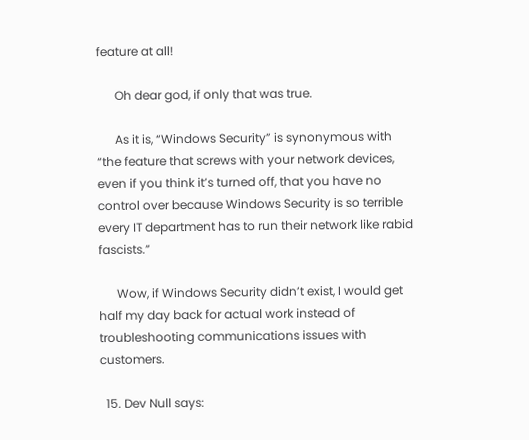feature at all!

      Oh dear god, if only that was true.

      As it is, “Windows Security” is synonymous with “the feature that screws with your network devices, even if you think it’s turned off, that you have no control over because Windows Security is so terrible every IT department has to run their network like rabid fascists.”

      Wow, if Windows Security didn’t exist, I would get half my day back for actual work instead of troubleshooting communications issues with customers.

  15. Dev Null says: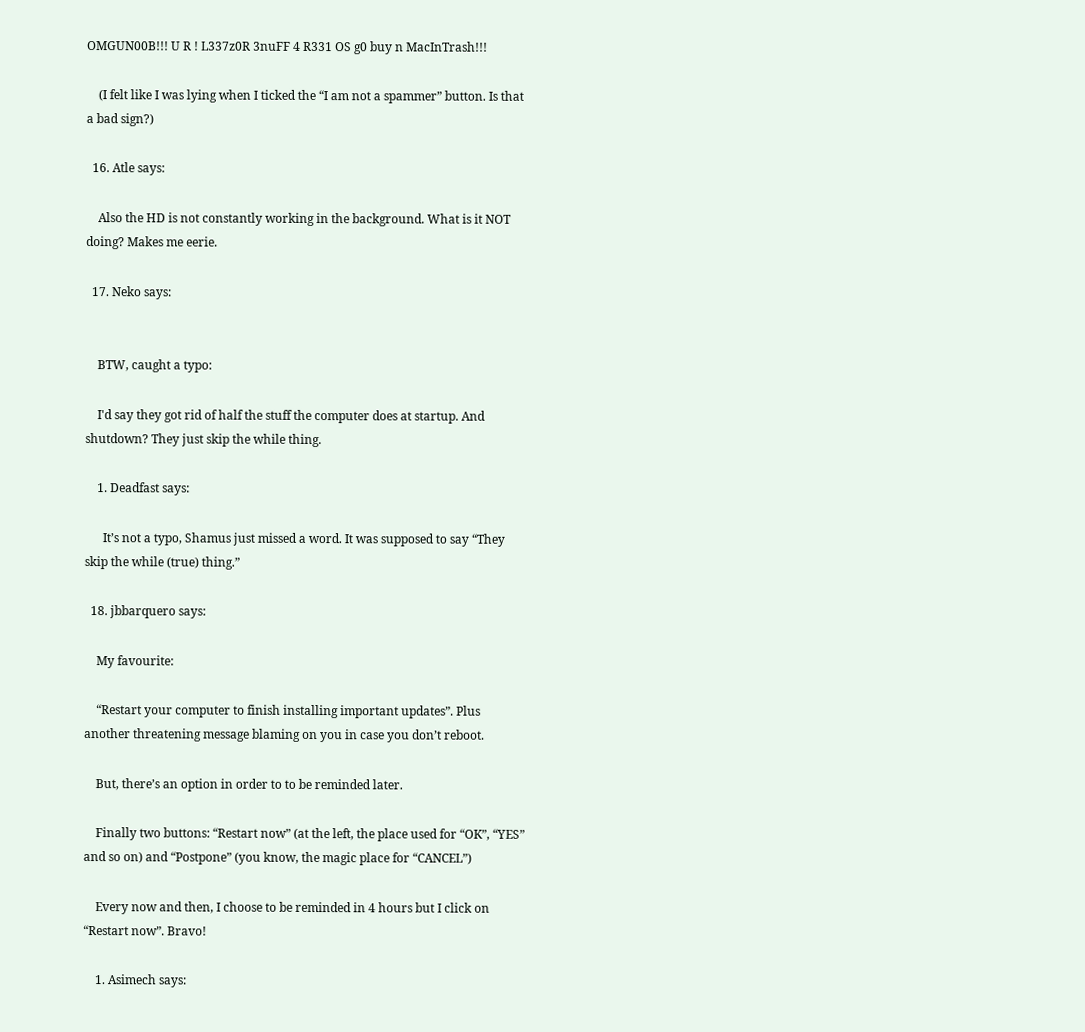OMGUN00B!!! U R ! L337z0R 3nuFF 4 R331 OS g0 buy n MacInTrash!!!

    (I felt like I was lying when I ticked the “I am not a spammer” button. Is that a bad sign?)

  16. Atle says:

    Also the HD is not constantly working in the background. What is it NOT doing? Makes me eerie.

  17. Neko says:


    BTW, caught a typo:

    I'd say they got rid of half the stuff the computer does at startup. And shutdown? They just skip the while thing.

    1. Deadfast says:

      It’s not a typo, Shamus just missed a word. It was supposed to say “They skip the while (true) thing.”

  18. jbbarquero says:

    My favourite:

    “Restart your computer to finish installing important updates”. Plus another threatening message blaming on you in case you don’t reboot.

    But, there’s an option in order to to be reminded later.

    Finally two buttons: “Restart now” (at the left, the place used for “OK”, “YES” and so on) and “Postpone” (you know, the magic place for “CANCEL”)

    Every now and then, I choose to be reminded in 4 hours but I click on “Restart now”. Bravo!

    1. Asimech says: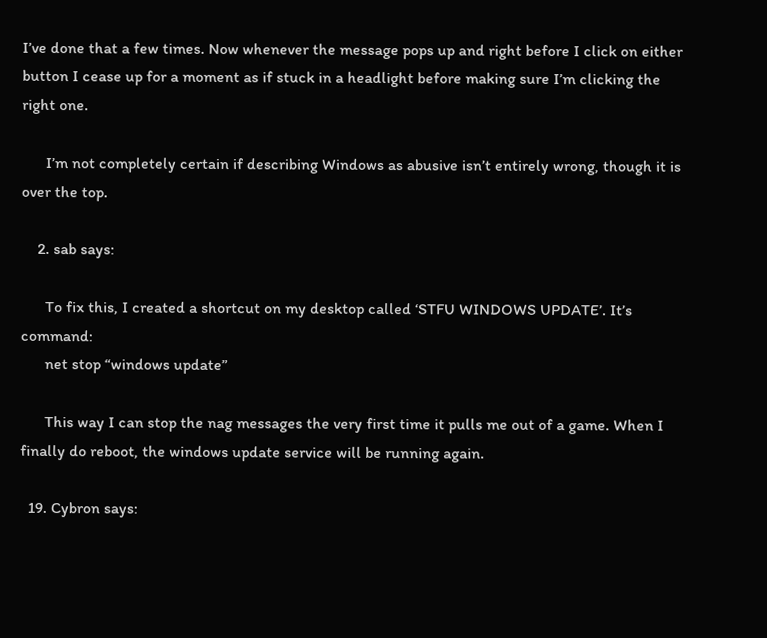I’ve done that a few times. Now whenever the message pops up and right before I click on either button I cease up for a moment as if stuck in a headlight before making sure I’m clicking the right one.

      I’m not completely certain if describing Windows as abusive isn’t entirely wrong, though it is over the top.

    2. sab says:

      To fix this, I created a shortcut on my desktop called ‘STFU WINDOWS UPDATE’. It’s command:
      net stop “windows update”

      This way I can stop the nag messages the very first time it pulls me out of a game. When I finally do reboot, the windows update service will be running again.

  19. Cybron says: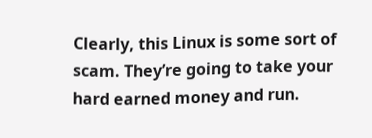Clearly, this Linux is some sort of scam. They’re going to take your hard earned money and run.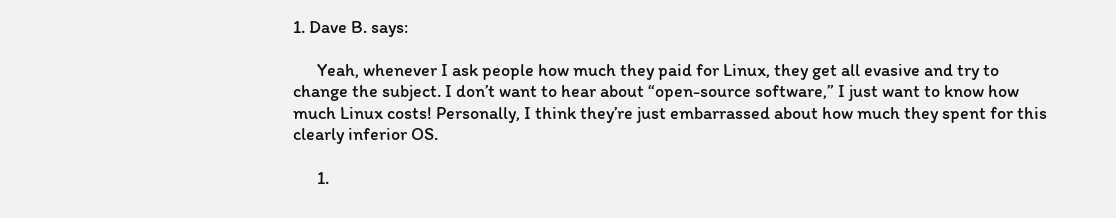1. Dave B. says:

      Yeah, whenever I ask people how much they paid for Linux, they get all evasive and try to change the subject. I don’t want to hear about “open-source software,” I just want to know how much Linux costs! Personally, I think they’re just embarrassed about how much they spent for this clearly inferior OS.

      1.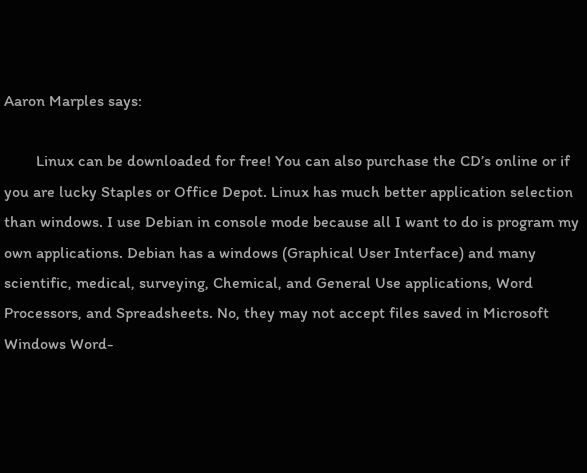Aaron Marples says:

        Linux can be downloaded for free! You can also purchase the CD’s online or if you are lucky Staples or Office Depot. Linux has much better application selection than windows. I use Debian in console mode because all I want to do is program my own applications. Debian has a windows (Graphical User Interface) and many scientific, medical, surveying, Chemical, and General Use applications, Word Processors, and Spreadsheets. No, they may not accept files saved in Microsoft Windows Word-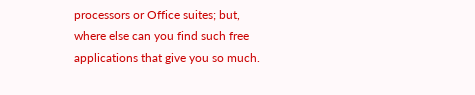processors or Office suites; but, where else can you find such free applications that give you so much.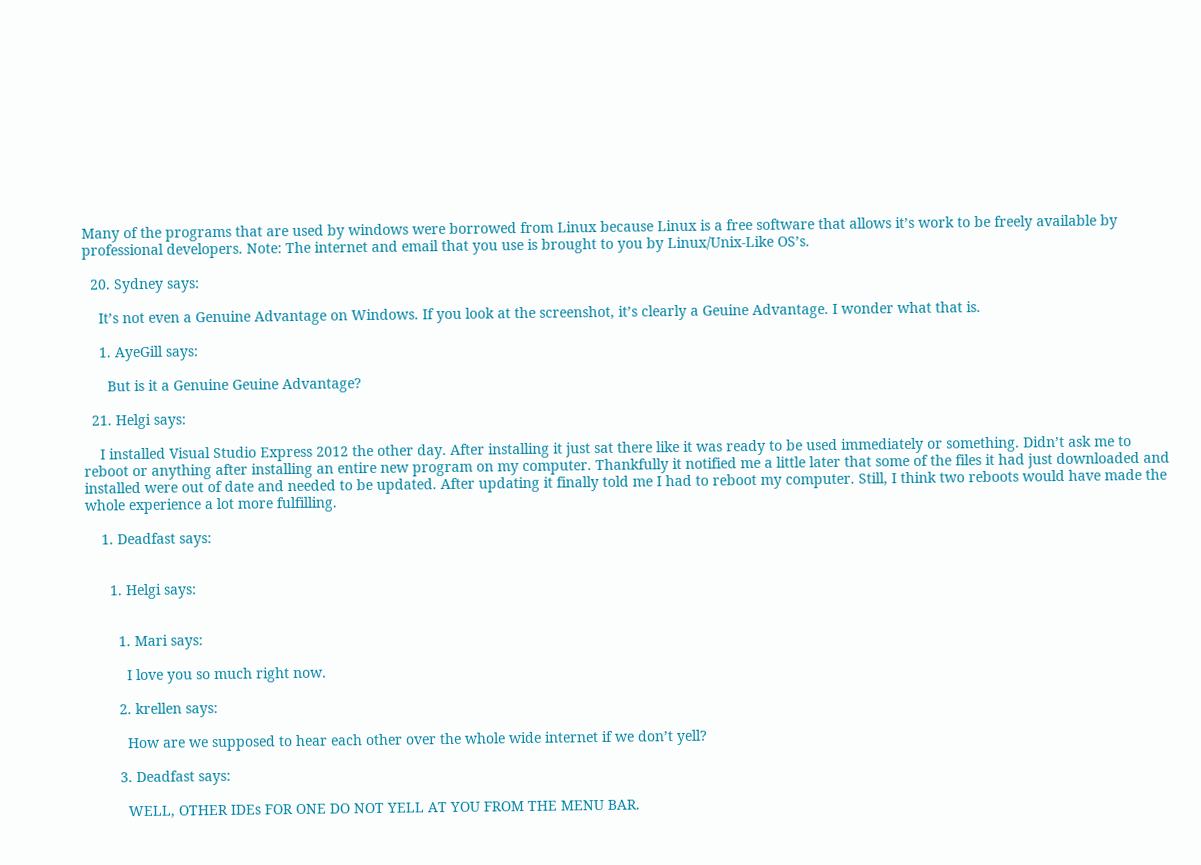Many of the programs that are used by windows were borrowed from Linux because Linux is a free software that allows it’s work to be freely available by professional developers. Note: The internet and email that you use is brought to you by Linux/Unix-Like OS’s.

  20. Sydney says:

    It’s not even a Genuine Advantage on Windows. If you look at the screenshot, it’s clearly a Geuine Advantage. I wonder what that is.

    1. AyeGill says:

      But is it a Genuine Geuine Advantage?

  21. Helgi says:

    I installed Visual Studio Express 2012 the other day. After installing it just sat there like it was ready to be used immediately or something. Didn’t ask me to reboot or anything after installing an entire new program on my computer. Thankfully it notified me a little later that some of the files it had just downloaded and installed were out of date and needed to be updated. After updating it finally told me I had to reboot my computer. Still, I think two reboots would have made the whole experience a lot more fulfilling.

    1. Deadfast says:


      1. Helgi says:


        1. Mari says:

          I love you so much right now.

        2. krellen says:

          How are we supposed to hear each other over the whole wide internet if we don’t yell?

        3. Deadfast says:

          WELL, OTHER IDEs FOR ONE DO NOT YELL AT YOU FROM THE MENU BAR.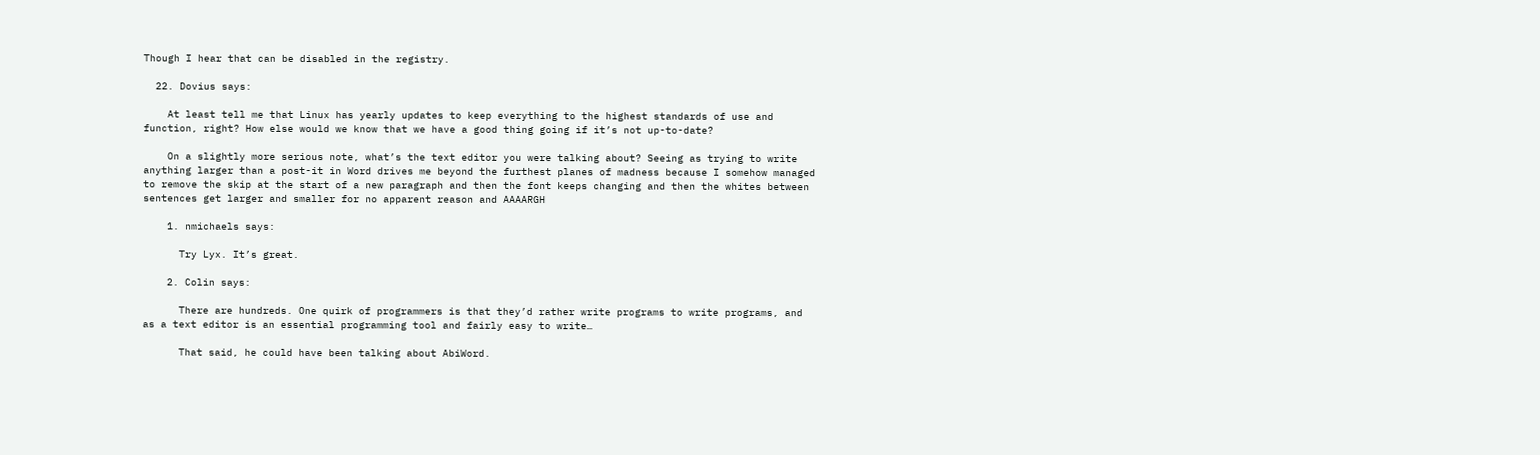Though I hear that can be disabled in the registry.

  22. Dovius says:

    At least tell me that Linux has yearly updates to keep everything to the highest standards of use and function, right? How else would we know that we have a good thing going if it’s not up-to-date?

    On a slightly more serious note, what’s the text editor you were talking about? Seeing as trying to write anything larger than a post-it in Word drives me beyond the furthest planes of madness because I somehow managed to remove the skip at the start of a new paragraph and then the font keeps changing and then the whites between sentences get larger and smaller for no apparent reason and AAAARGH

    1. nmichaels says:

      Try Lyx. It’s great.

    2. Colin says:

      There are hundreds. One quirk of programmers is that they’d rather write programs to write programs, and as a text editor is an essential programming tool and fairly easy to write…

      That said, he could have been talking about AbiWord.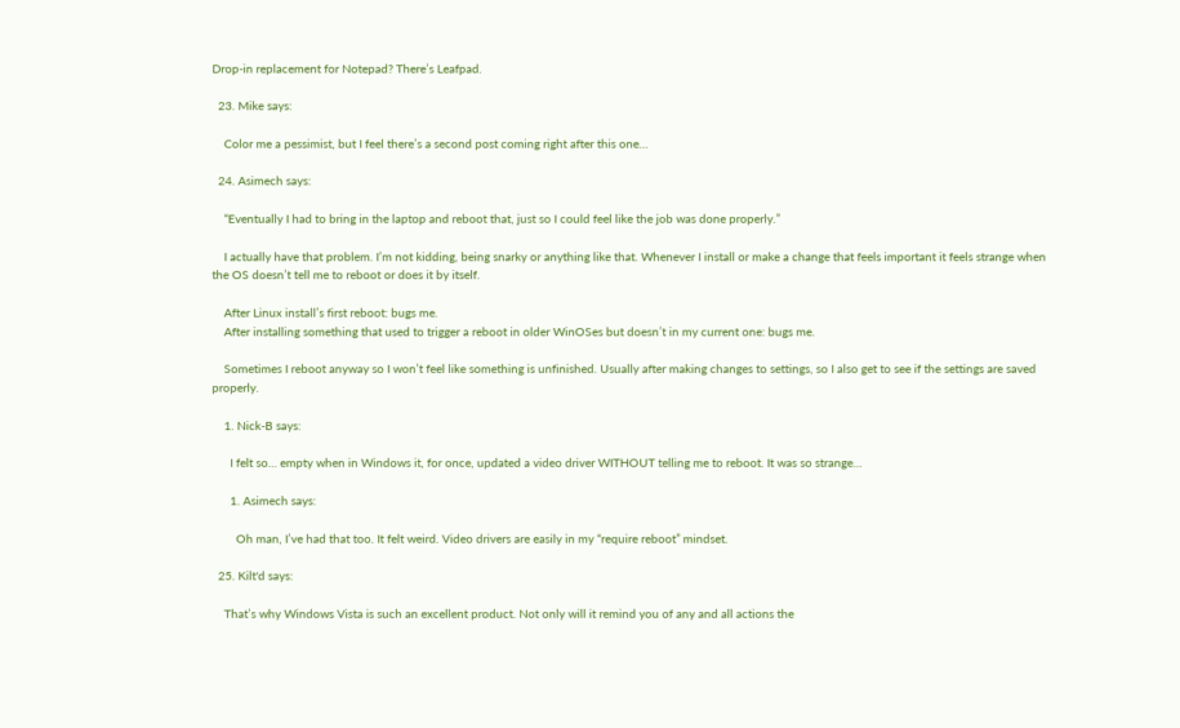Drop-in replacement for Notepad? There’s Leafpad.

  23. Mike says:

    Color me a pessimist, but I feel there’s a second post coming right after this one…

  24. Asimech says:

    “Eventually I had to bring in the laptop and reboot that, just so I could feel like the job was done properly.”

    I actually have that problem. I’m not kidding, being snarky or anything like that. Whenever I install or make a change that feels important it feels strange when the OS doesn’t tell me to reboot or does it by itself.

    After Linux install’s first reboot: bugs me.
    After installing something that used to trigger a reboot in older WinOSes but doesn’t in my current one: bugs me.

    Sometimes I reboot anyway so I won’t feel like something is unfinished. Usually after making changes to settings, so I also get to see if the settings are saved properly.

    1. Nick-B says:

      I felt so… empty when in Windows it, for once, updated a video driver WITHOUT telling me to reboot. It was so strange…

      1. Asimech says:

        Oh man, I’ve had that too. It felt weird. Video drivers are easily in my “require reboot” mindset.

  25. Kilt'd says:

    That’s why Windows Vista is such an excellent product. Not only will it remind you of any and all actions the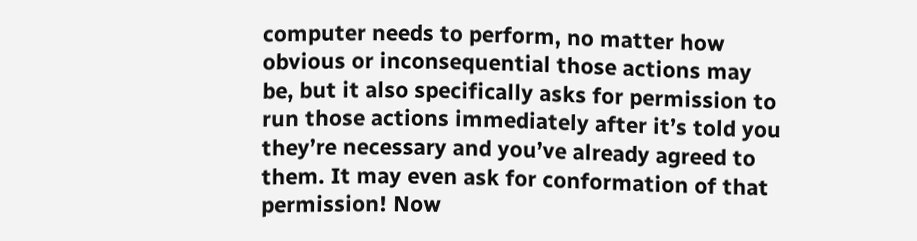computer needs to perform, no matter how obvious or inconsequential those actions may be, but it also specifically asks for permission to run those actions immediately after it’s told you they’re necessary and you’ve already agreed to them. It may even ask for conformation of that permission! Now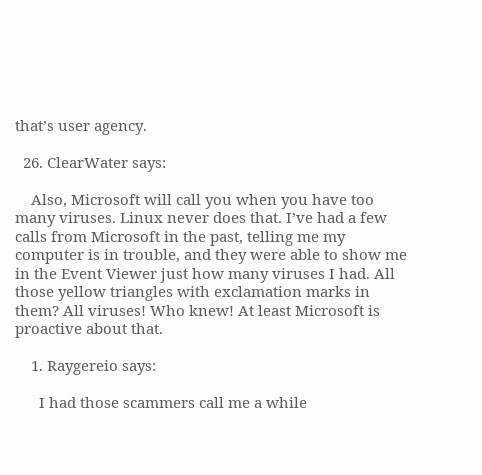that’s user agency.

  26. ClearWater says:

    Also, Microsoft will call you when you have too many viruses. Linux never does that. I’ve had a few calls from Microsoft in the past, telling me my computer is in trouble, and they were able to show me in the Event Viewer just how many viruses I had. All those yellow triangles with exclamation marks in them? All viruses! Who knew! At least Microsoft is proactive about that.

    1. Raygereio says:

      I had those scammers call me a while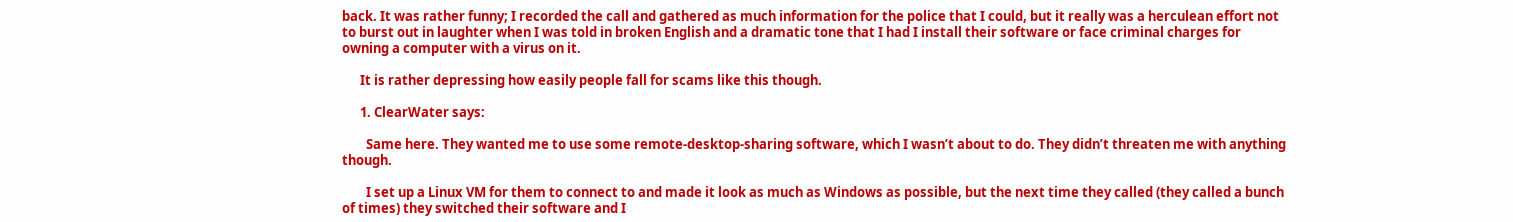back. It was rather funny; I recorded the call and gathered as much information for the police that I could, but it really was a herculean effort not to burst out in laughter when I was told in broken English and a dramatic tone that I had I install their software or face criminal charges for owning a computer with a virus on it.

      It is rather depressing how easily people fall for scams like this though.

      1. ClearWater says:

        Same here. They wanted me to use some remote-desktop-sharing software, which I wasn’t about to do. They didn’t threaten me with anything though.

        I set up a Linux VM for them to connect to and made it look as much as Windows as possible, but the next time they called (they called a bunch of times) they switched their software and I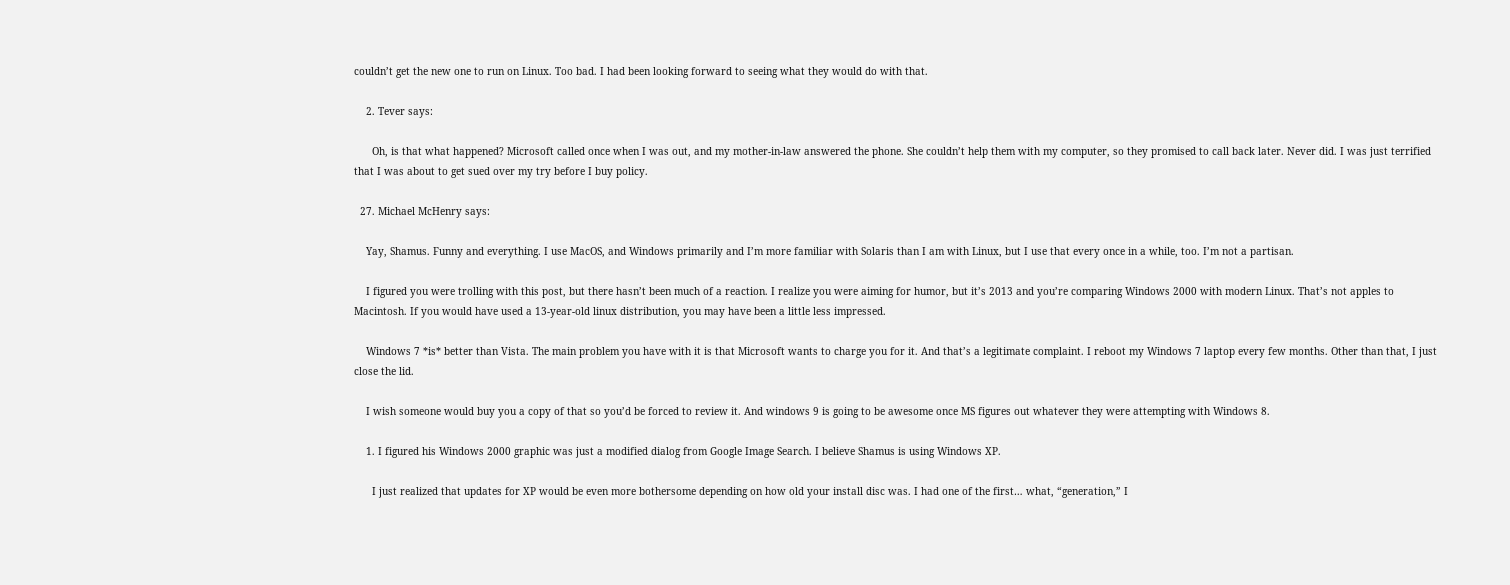couldn’t get the new one to run on Linux. Too bad. I had been looking forward to seeing what they would do with that.

    2. Tever says:

      Oh, is that what happened? Microsoft called once when I was out, and my mother-in-law answered the phone. She couldn’t help them with my computer, so they promised to call back later. Never did. I was just terrified that I was about to get sued over my try before I buy policy.

  27. Michael McHenry says:

    Yay, Shamus. Funny and everything. I use MacOS, and Windows primarily and I’m more familiar with Solaris than I am with Linux, but I use that every once in a while, too. I’m not a partisan.

    I figured you were trolling with this post, but there hasn’t been much of a reaction. I realize you were aiming for humor, but it’s 2013 and you’re comparing Windows 2000 with modern Linux. That’s not apples to Macintosh. If you would have used a 13-year-old linux distribution, you may have been a little less impressed.

    Windows 7 *is* better than Vista. The main problem you have with it is that Microsoft wants to charge you for it. And that’s a legitimate complaint. I reboot my Windows 7 laptop every few months. Other than that, I just close the lid.

    I wish someone would buy you a copy of that so you’d be forced to review it. And windows 9 is going to be awesome once MS figures out whatever they were attempting with Windows 8.

    1. I figured his Windows 2000 graphic was just a modified dialog from Google Image Search. I believe Shamus is using Windows XP.

      I just realized that updates for XP would be even more bothersome depending on how old your install disc was. I had one of the first… what, “generation,” I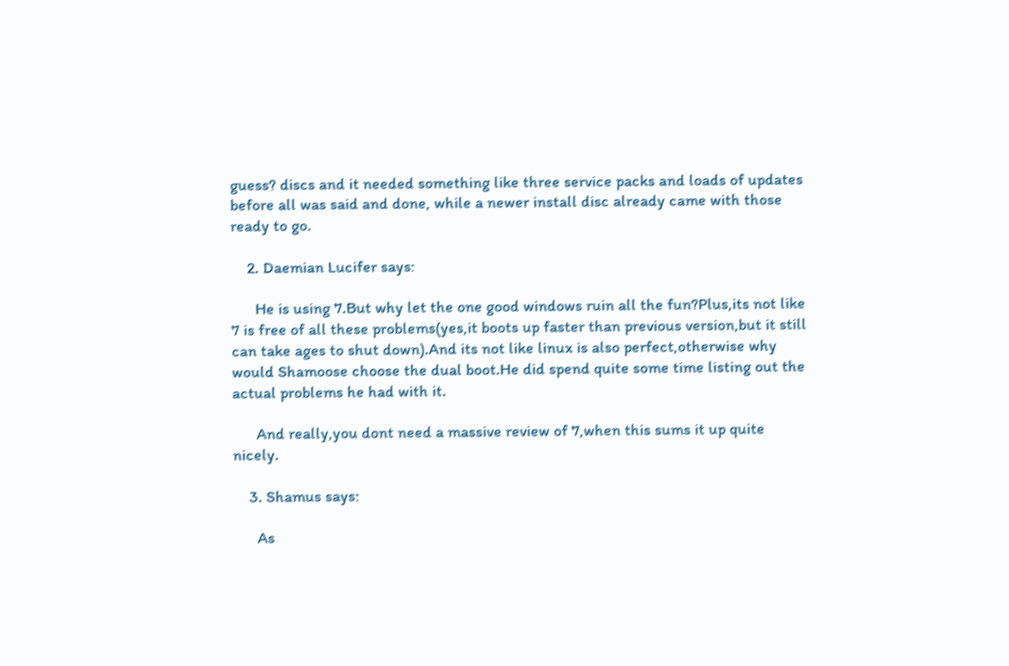guess? discs and it needed something like three service packs and loads of updates before all was said and done, while a newer install disc already came with those ready to go.

    2. Daemian Lucifer says:

      He is using 7.But why let the one good windows ruin all the fun?Plus,its not like 7 is free of all these problems(yes,it boots up faster than previous version,but it still can take ages to shut down).And its not like linux is also perfect,otherwise why would Shamoose choose the dual boot.He did spend quite some time listing out the actual problems he had with it.

      And really,you dont need a massive review of 7,when this sums it up quite nicely.

    3. Shamus says:

      As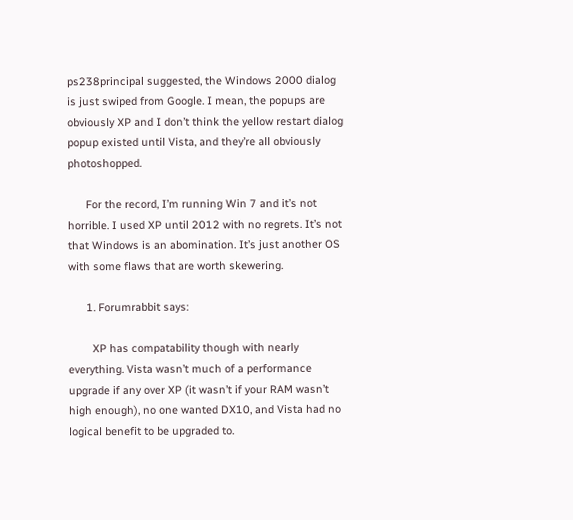ps238principal suggested, the Windows 2000 dialog is just swiped from Google. I mean, the popups are obviously XP and I don’t think the yellow restart dialog popup existed until Vista, and they’re all obviously photoshopped.

      For the record, I’m running Win 7 and it’s not horrible. I used XP until 2012 with no regrets. It’s not that Windows is an abomination. It’s just another OS with some flaws that are worth skewering.

      1. Forumrabbit says:

        XP has compatability though with nearly everything. Vista wasn’t much of a performance upgrade if any over XP (it wasn’t if your RAM wasn’t high enough), no one wanted DX10, and Vista had no logical benefit to be upgraded to.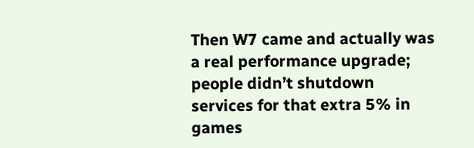Then W7 came and actually was a real performance upgrade; people didn’t shutdown services for that extra 5% in games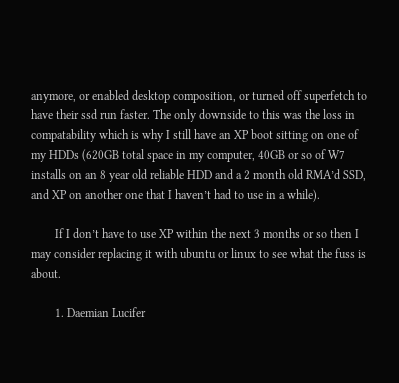anymore, or enabled desktop composition, or turned off superfetch to have their ssd run faster. The only downside to this was the loss in compatability which is why I still have an XP boot sitting on one of my HDDs (620GB total space in my computer, 40GB or so of W7 installs on an 8 year old reliable HDD and a 2 month old RMA’d SSD, and XP on another one that I haven’t had to use in a while).

        If I don’t have to use XP within the next 3 months or so then I may consider replacing it with ubuntu or linux to see what the fuss is about.

        1. Daemian Lucifer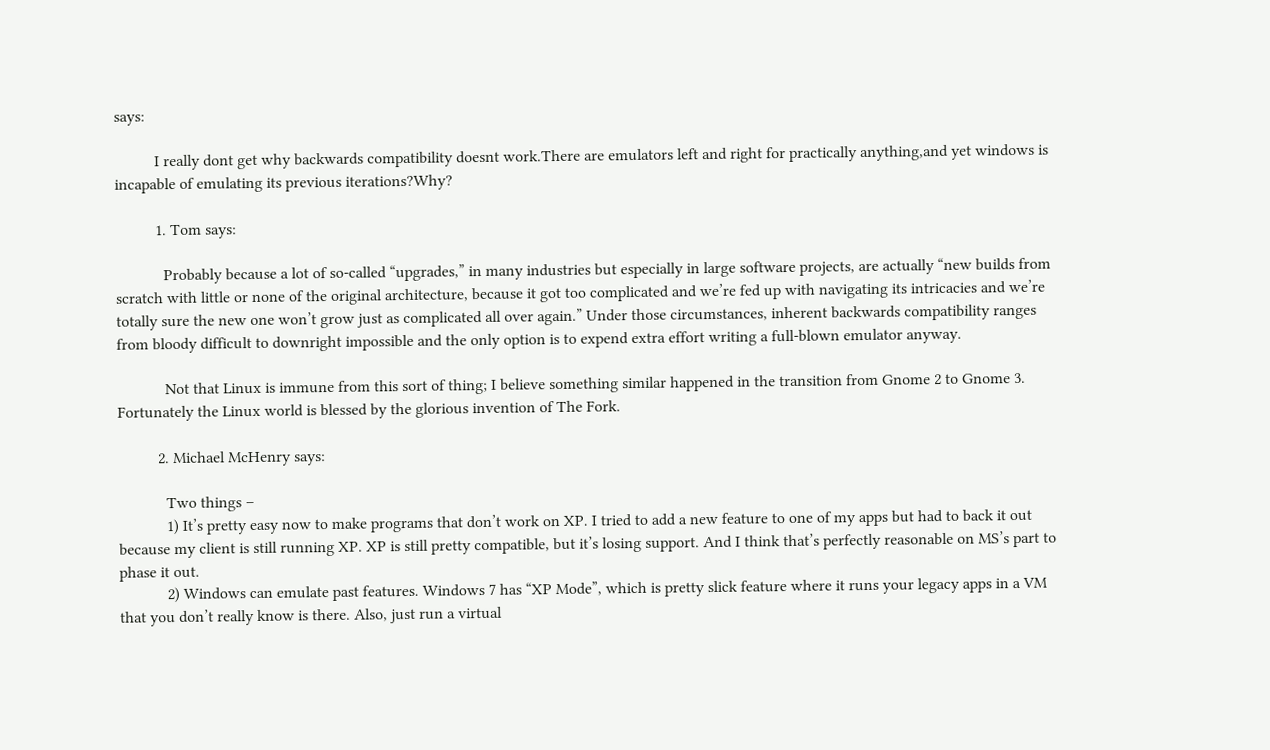says:

          I really dont get why backwards compatibility doesnt work.There are emulators left and right for practically anything,and yet windows is incapable of emulating its previous iterations?Why?

          1. Tom says:

            Probably because a lot of so-called “upgrades,” in many industries but especially in large software projects, are actually “new builds from scratch with little or none of the original architecture, because it got too complicated and we’re fed up with navigating its intricacies and we’re totally sure the new one won’t grow just as complicated all over again.” Under those circumstances, inherent backwards compatibility ranges from bloody difficult to downright impossible and the only option is to expend extra effort writing a full-blown emulator anyway.

            Not that Linux is immune from this sort of thing; I believe something similar happened in the transition from Gnome 2 to Gnome 3. Fortunately the Linux world is blessed by the glorious invention of The Fork.

          2. Michael McHenry says:

            Two things –
            1) It’s pretty easy now to make programs that don’t work on XP. I tried to add a new feature to one of my apps but had to back it out because my client is still running XP. XP is still pretty compatible, but it’s losing support. And I think that’s perfectly reasonable on MS’s part to phase it out.
            2) Windows can emulate past features. Windows 7 has “XP Mode”, which is pretty slick feature where it runs your legacy apps in a VM that you don’t really know is there. Also, just run a virtual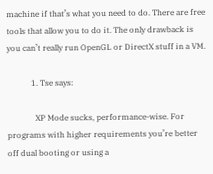machine if that’s what you need to do. There are free tools that allow you to do it. The only drawback is you can’t really run OpenGL or DirectX stuff in a VM.

            1. Tse says:

              XP Mode sucks, performance-wise. For programs with higher requirements you’re better off dual booting or using a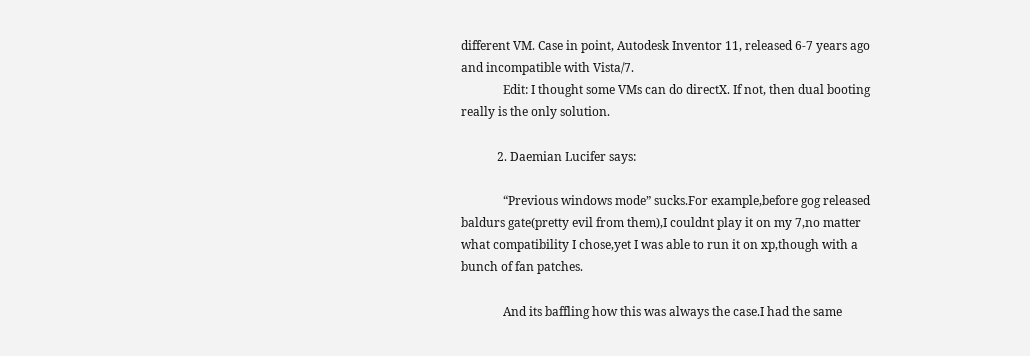different VM. Case in point, Autodesk Inventor 11, released 6-7 years ago and incompatible with Vista/7.
              Edit: I thought some VMs can do directX. If not, then dual booting really is the only solution.

            2. Daemian Lucifer says:

              “Previous windows mode” sucks.For example,before gog released baldurs gate(pretty evil from them),I couldnt play it on my 7,no matter what compatibility I chose,yet I was able to run it on xp,though with a bunch of fan patches.

              And its baffling how this was always the case.I had the same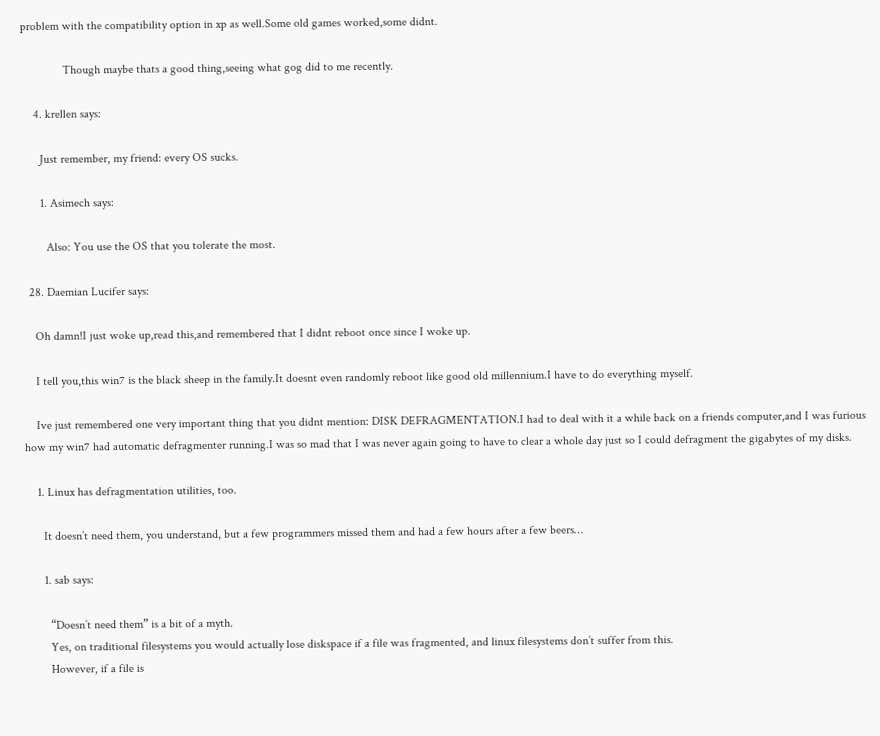problem with the compatibility option in xp as well.Some old games worked,some didnt.

              Though maybe thats a good thing,seeing what gog did to me recently.

    4. krellen says:

      Just remember, my friend: every OS sucks.

      1. Asimech says:

        Also: You use the OS that you tolerate the most.

  28. Daemian Lucifer says:

    Oh damn!I just woke up,read this,and remembered that I didnt reboot once since I woke up.

    I tell you,this win7 is the black sheep in the family.It doesnt even randomly reboot like good old millennium.I have to do everything myself.

    Ive just remembered one very important thing that you didnt mention: DISK DEFRAGMENTATION.I had to deal with it a while back on a friends computer,and I was furious how my win7 had automatic defragmenter running.I was so mad that I was never again going to have to clear a whole day just so I could defragment the gigabytes of my disks.

    1. Linux has defragmentation utilities, too.

      It doesn’t need them, you understand, but a few programmers missed them and had a few hours after a few beers…

      1. sab says:

        “Doesn’t need them” is a bit of a myth.
        Yes, on traditional filesystems you would actually lose diskspace if a file was fragmented, and linux filesystems don’t suffer from this.
        However, if a file is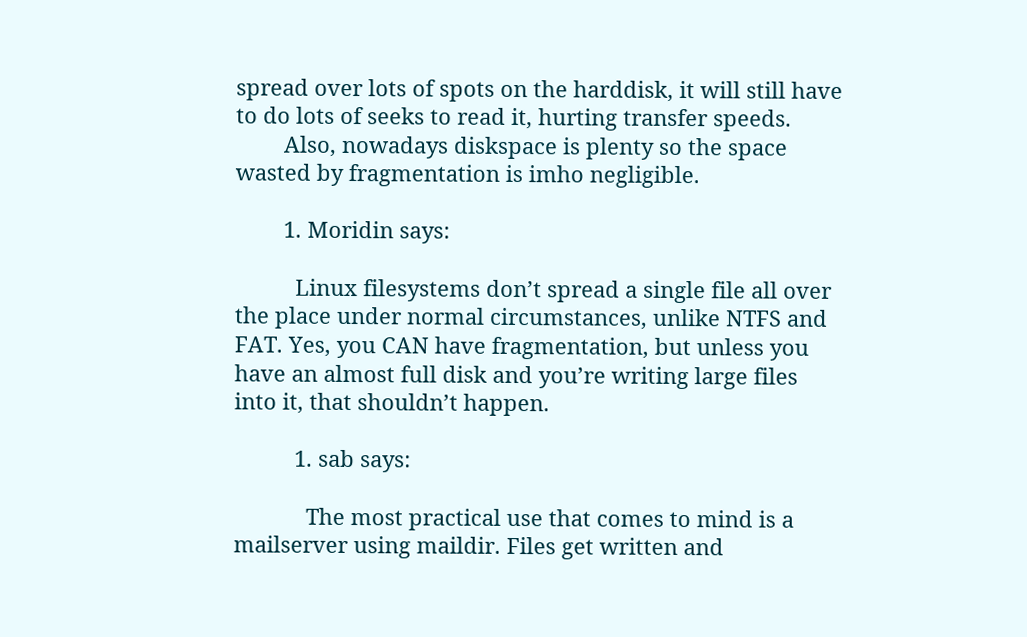spread over lots of spots on the harddisk, it will still have to do lots of seeks to read it, hurting transfer speeds.
        Also, nowadays diskspace is plenty so the space wasted by fragmentation is imho negligible.

        1. Moridin says:

          Linux filesystems don’t spread a single file all over the place under normal circumstances, unlike NTFS and FAT. Yes, you CAN have fragmentation, but unless you have an almost full disk and you’re writing large files into it, that shouldn’t happen.

          1. sab says:

            The most practical use that comes to mind is a mailserver using maildir. Files get written and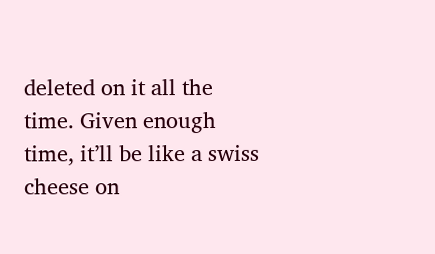deleted on it all the time. Given enough time, it’ll be like a swiss cheese on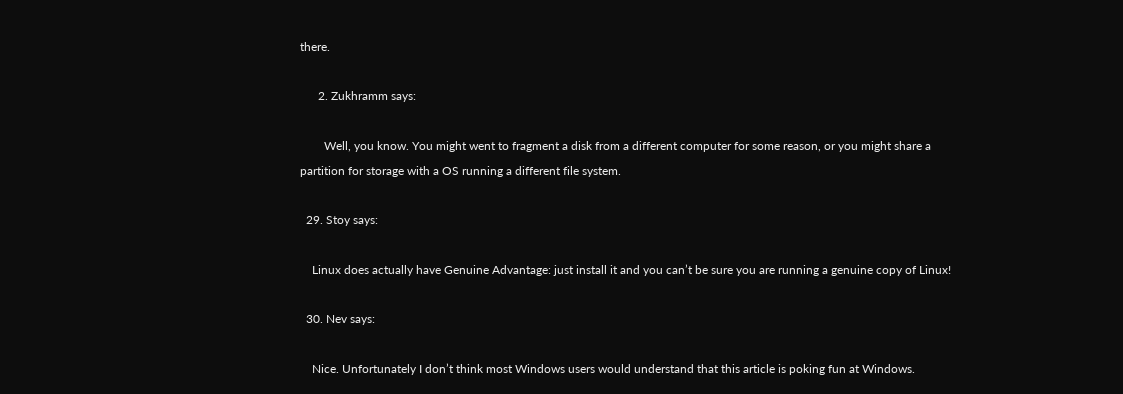there.

      2. Zukhramm says:

        Well, you know. You might went to fragment a disk from a different computer for some reason, or you might share a partition for storage with a OS running a different file system.

  29. Stoy says:

    Linux does actually have Genuine Advantage: just install it and you can’t be sure you are running a genuine copy of Linux!

  30. Nev says:

    Nice. Unfortunately I don’t think most Windows users would understand that this article is poking fun at Windows.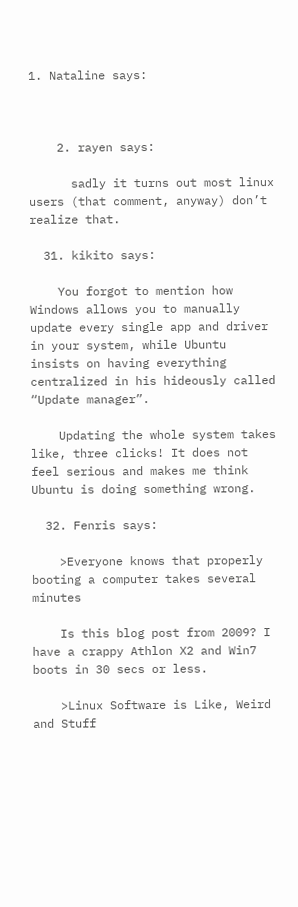1. Nataline says:



    2. rayen says:

      sadly it turns out most linux users (that comment, anyway) don’t realize that.

  31. kikito says:

    You forgot to mention how Windows allows you to manually update every single app and driver in your system, while Ubuntu insists on having everything centralized in his hideously called “Update manager”.

    Updating the whole system takes like, three clicks! It does not feel serious and makes me think Ubuntu is doing something wrong.

  32. Fenris says:

    >Everyone knows that properly booting a computer takes several minutes

    Is this blog post from 2009? I have a crappy Athlon X2 and Win7 boots in 30 secs or less.

    >Linux Software is Like, Weird and Stuff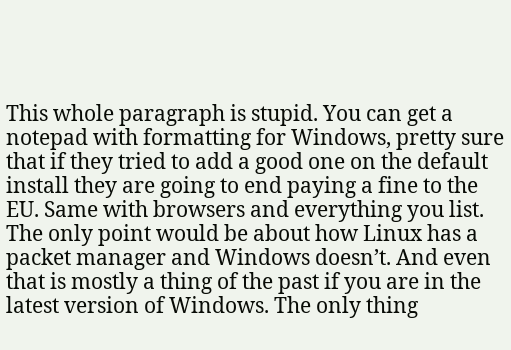This whole paragraph is stupid. You can get a notepad with formatting for Windows, pretty sure that if they tried to add a good one on the default install they are going to end paying a fine to the EU. Same with browsers and everything you list. The only point would be about how Linux has a packet manager and Windows doesn’t. And even that is mostly a thing of the past if you are in the latest version of Windows. The only thing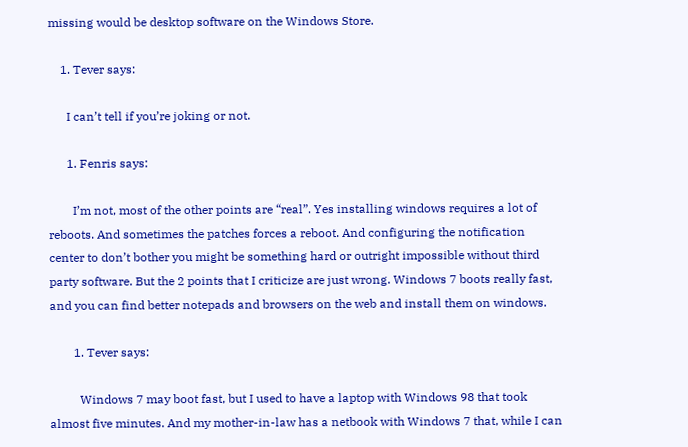missing would be desktop software on the Windows Store.

    1. Tever says:

      I can’t tell if you’re joking or not.

      1. Fenris says:

        I’m not, most of the other points are “real”. Yes installing windows requires a lot of reboots. And sometimes the patches forces a reboot. And configuring the notification center to don’t bother you might be something hard or outright impossible without third party software. But the 2 points that I criticize are just wrong. Windows 7 boots really fast, and you can find better notepads and browsers on the web and install them on windows.

        1. Tever says:

          Windows 7 may boot fast, but I used to have a laptop with Windows 98 that took almost five minutes. And my mother-in-law has a netbook with Windows 7 that, while I can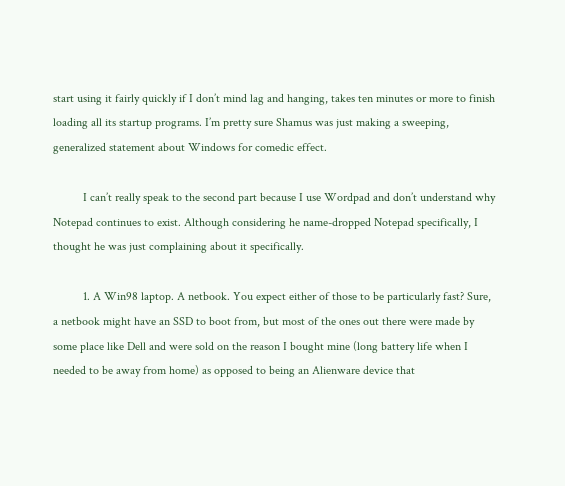start using it fairly quickly if I don’t mind lag and hanging, takes ten minutes or more to finish loading all its startup programs. I’m pretty sure Shamus was just making a sweeping, generalized statement about Windows for comedic effect.

          I can’t really speak to the second part because I use Wordpad and don’t understand why Notepad continues to exist. Although considering he name-dropped Notepad specifically, I thought he was just complaining about it specifically.

          1. A Win98 laptop. A netbook. You expect either of those to be particularly fast? Sure, a netbook might have an SSD to boot from, but most of the ones out there were made by some place like Dell and were sold on the reason I bought mine (long battery life when I needed to be away from home) as opposed to being an Alienware device that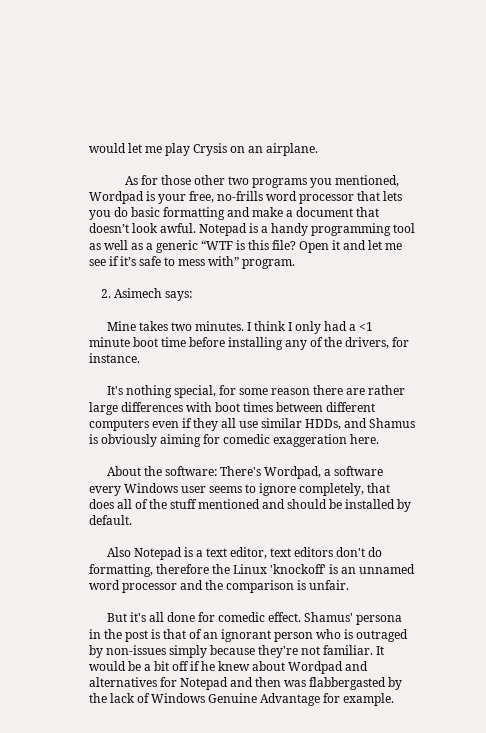would let me play Crysis on an airplane.

            As for those other two programs you mentioned, Wordpad is your free, no-frills word processor that lets you do basic formatting and make a document that doesn’t look awful. Notepad is a handy programming tool as well as a generic “WTF is this file? Open it and let me see if it’s safe to mess with” program.

    2. Asimech says:

      Mine takes two minutes. I think I only had a <1 minute boot time before installing any of the drivers, for instance.

      It's nothing special, for some reason there are rather large differences with boot times between different computers even if they all use similar HDDs, and Shamus is obviously aiming for comedic exaggeration here.

      About the software: There's Wordpad, a software every Windows user seems to ignore completely, that does all of the stuff mentioned and should be installed by default.

      Also Notepad is a text editor, text editors don't do formatting, therefore the Linux 'knockoff' is an unnamed word processor and the comparison is unfair.

      But it's all done for comedic effect. Shamus' persona in the post is that of an ignorant person who is outraged by non-issues simply because they're not familiar. It would be a bit off if he knew about Wordpad and alternatives for Notepad and then was flabbergasted by the lack of Windows Genuine Advantage for example.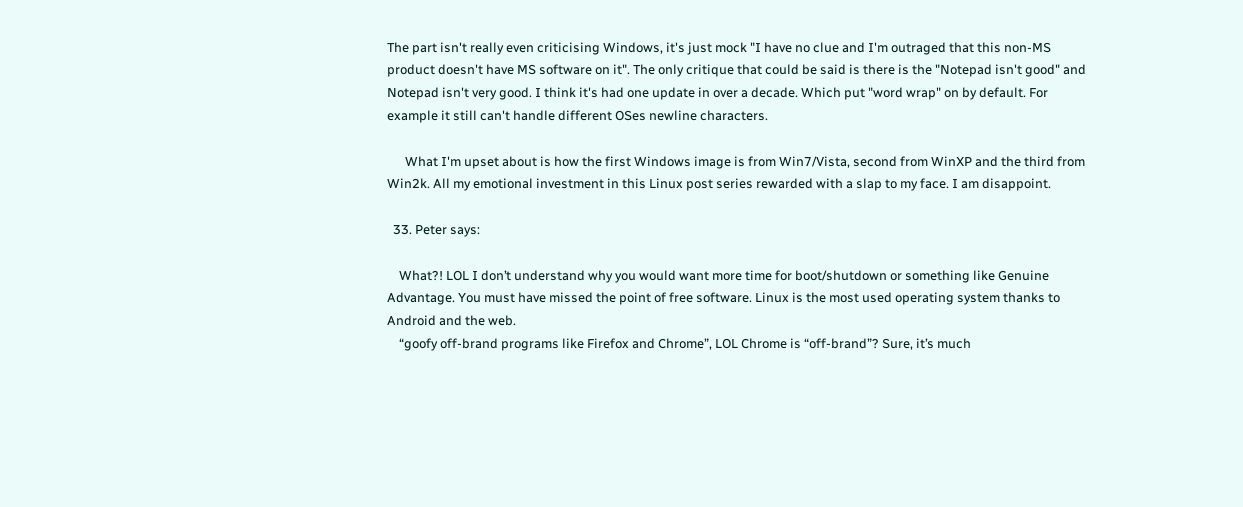The part isn't really even criticising Windows, it's just mock "I have no clue and I'm outraged that this non-MS product doesn't have MS software on it". The only critique that could be said is there is the "Notepad isn't good" and Notepad isn't very good. I think it's had one update in over a decade. Which put "word wrap" on by default. For example it still can't handle different OSes newline characters.

      What I'm upset about is how the first Windows image is from Win7/Vista, second from WinXP and the third from Win2k. All my emotional investment in this Linux post series rewarded with a slap to my face. I am disappoint.

  33. Peter says:

    What?! LOL I don’t understand why you would want more time for boot/shutdown or something like Genuine Advantage. You must have missed the point of free software. Linux is the most used operating system thanks to Android and the web.
    “goofy off-brand programs like Firefox and Chrome”, LOL Chrome is “off-brand”? Sure, it’s much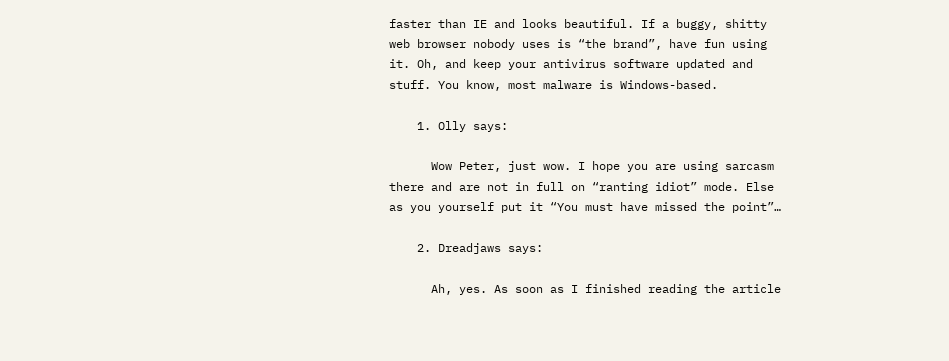faster than IE and looks beautiful. If a buggy, shitty web browser nobody uses is “the brand”, have fun using it. Oh, and keep your antivirus software updated and stuff. You know, most malware is Windows-based.

    1. Olly says:

      Wow Peter, just wow. I hope you are using sarcasm there and are not in full on “ranting idiot” mode. Else as you yourself put it “You must have missed the point”…

    2. Dreadjaws says:

      Ah, yes. As soon as I finished reading the article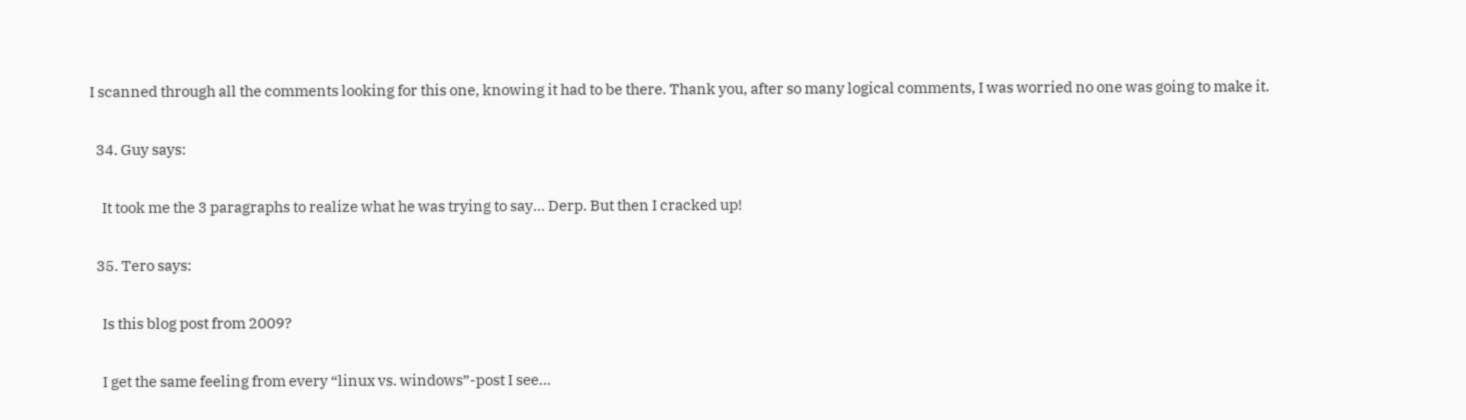I scanned through all the comments looking for this one, knowing it had to be there. Thank you, after so many logical comments, I was worried no one was going to make it.

  34. Guy says:

    It took me the 3 paragraphs to realize what he was trying to say… Derp. But then I cracked up!

  35. Tero says:

    Is this blog post from 2009?

    I get the same feeling from every “linux vs. windows”-post I see…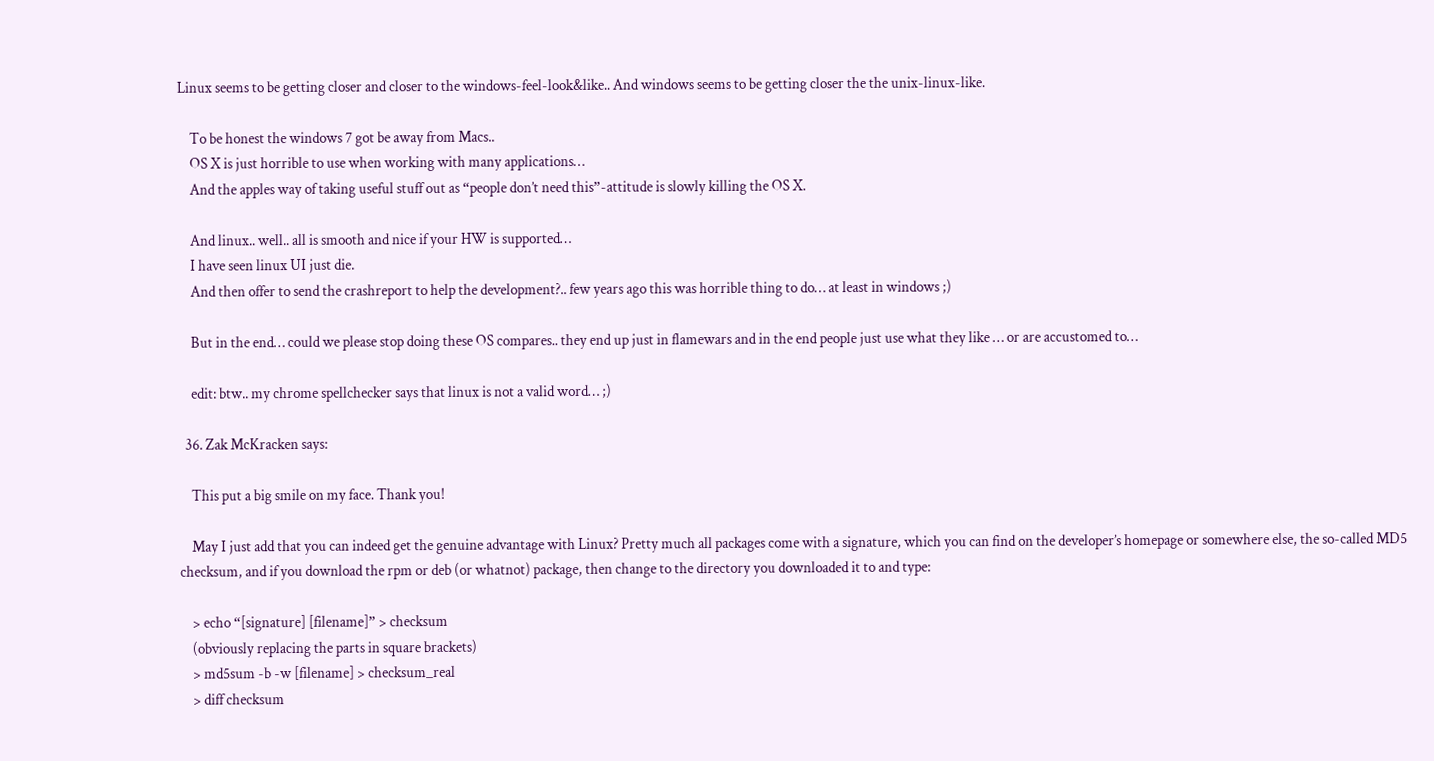Linux seems to be getting closer and closer to the windows-feel-look&like.. And windows seems to be getting closer the the unix-linux-like.

    To be honest the windows 7 got be away from Macs..
    OS X is just horrible to use when working with many applications…
    And the apples way of taking useful stuff out as “people don’t need this”-attitude is slowly killing the OS X.

    And linux.. well.. all is smooth and nice if your HW is supported…
    I have seen linux UI just die.
    And then offer to send the crashreport to help the development?.. few years ago this was horrible thing to do… at least in windows ;)

    But in the end… could we please stop doing these OS compares.. they end up just in flamewars and in the end people just use what they like … or are accustomed to…

    edit: btw.. my chrome spellchecker says that linux is not a valid word… ;)

  36. Zak McKracken says:

    This put a big smile on my face. Thank you!

    May I just add that you can indeed get the genuine advantage with Linux? Pretty much all packages come with a signature, which you can find on the developer’s homepage or somewhere else, the so-called MD5 checksum, and if you download the rpm or deb (or whatnot) package, then change to the directory you downloaded it to and type:

    > echo “[signature] [filename]” > checksum
    (obviously replacing the parts in square brackets)
    > md5sum -b -w [filename] > checksum_real
    > diff checksum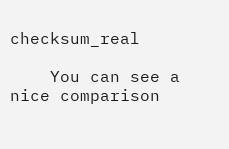checksum_real

    You can see a nice comparison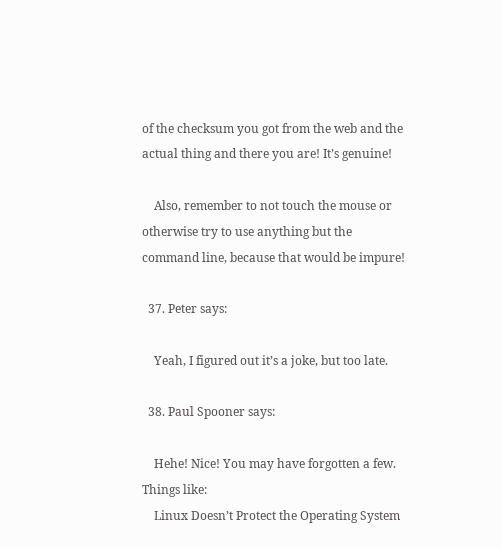of the checksum you got from the web and the actual thing and there you are! It’s genuine!

    Also, remember to not touch the mouse or otherwise try to use anything but the command line, because that would be impure!

  37. Peter says:

    Yeah, I figured out it’s a joke, but too late.

  38. Paul Spooner says:

    Hehe! Nice! You may have forgotten a few. Things like:
    Linux Doesn’t Protect the Operating System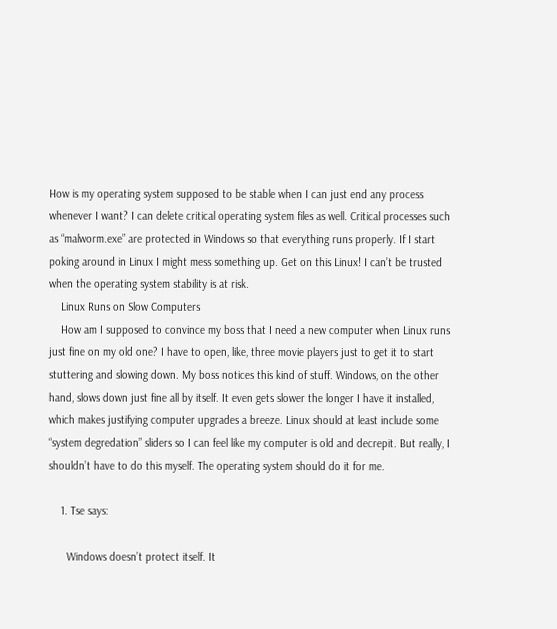How is my operating system supposed to be stable when I can just end any process whenever I want? I can delete critical operating system files as well. Critical processes such as “malworm.exe” are protected in Windows so that everything runs properly. If I start poking around in Linux I might mess something up. Get on this Linux! I can’t be trusted when the operating system stability is at risk.
    Linux Runs on Slow Computers
    How am I supposed to convince my boss that I need a new computer when Linux runs just fine on my old one? I have to open, like, three movie players just to get it to start stuttering and slowing down. My boss notices this kind of stuff. Windows, on the other hand, slows down just fine all by itself. It even gets slower the longer I have it installed, which makes justifying computer upgrades a breeze. Linux should at least include some “system degredation” sliders so I can feel like my computer is old and decrepit. But really, I shouldn’t have to do this myself. The operating system should do it for me.

    1. Tse says:

      Windows doesn’t protect itself. It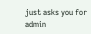just asks you for admin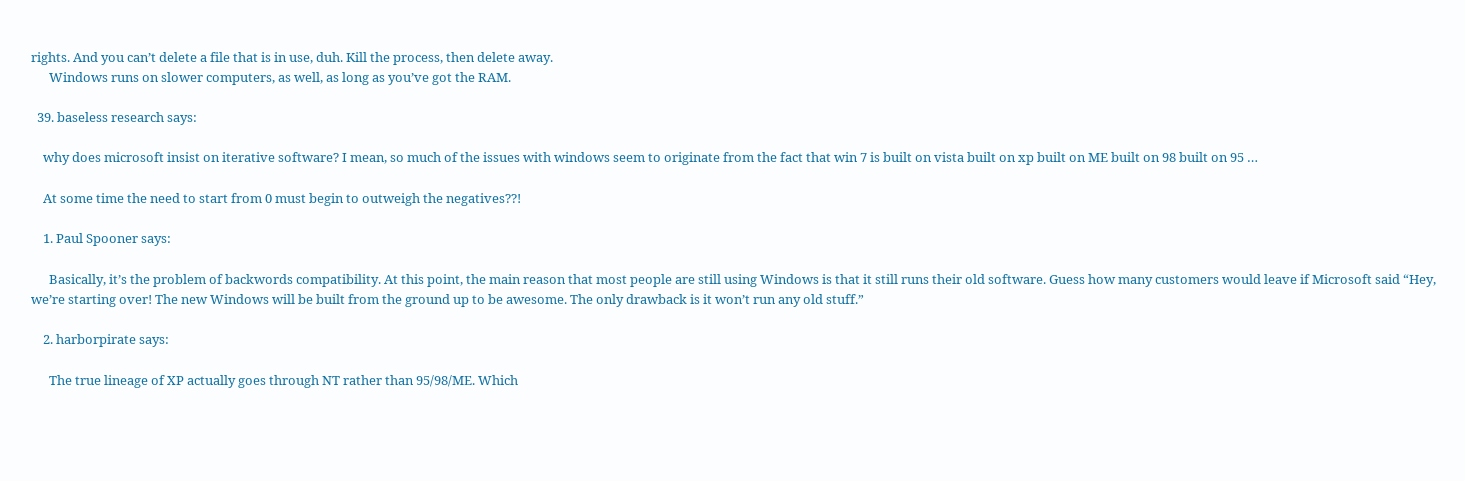rights. And you can’t delete a file that is in use, duh. Kill the process, then delete away.
      Windows runs on slower computers, as well, as long as you’ve got the RAM.

  39. baseless research says:

    why does microsoft insist on iterative software? I mean, so much of the issues with windows seem to originate from the fact that win 7 is built on vista built on xp built on ME built on 98 built on 95 …

    At some time the need to start from 0 must begin to outweigh the negatives??!

    1. Paul Spooner says:

      Basically, it’s the problem of backwords compatibility. At this point, the main reason that most people are still using Windows is that it still runs their old software. Guess how many customers would leave if Microsoft said “Hey, we’re starting over! The new Windows will be built from the ground up to be awesome. The only drawback is it won’t run any old stuff.”

    2. harborpirate says:

      The true lineage of XP actually goes through NT rather than 95/98/ME. Which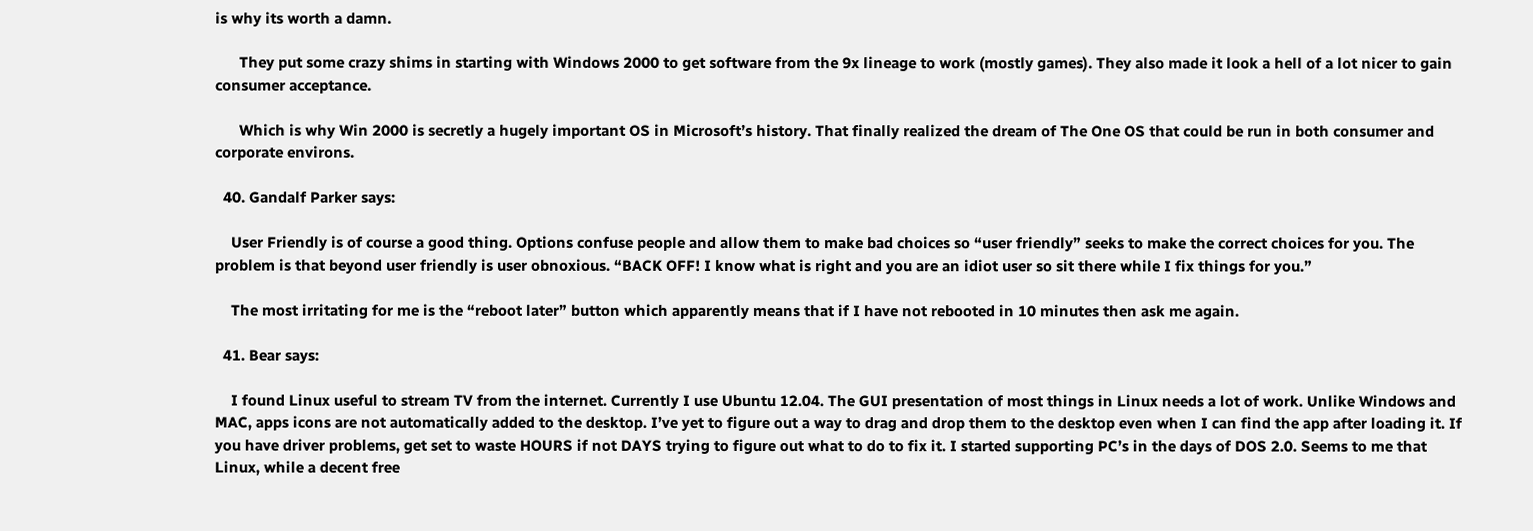is why its worth a damn.

      They put some crazy shims in starting with Windows 2000 to get software from the 9x lineage to work (mostly games). They also made it look a hell of a lot nicer to gain consumer acceptance.

      Which is why Win 2000 is secretly a hugely important OS in Microsoft’s history. That finally realized the dream of The One OS that could be run in both consumer and corporate environs.

  40. Gandalf Parker says:

    User Friendly is of course a good thing. Options confuse people and allow them to make bad choices so “user friendly” seeks to make the correct choices for you. The problem is that beyond user friendly is user obnoxious. “BACK OFF! I know what is right and you are an idiot user so sit there while I fix things for you.”

    The most irritating for me is the “reboot later” button which apparently means that if I have not rebooted in 10 minutes then ask me again.

  41. Bear says:

    I found Linux useful to stream TV from the internet. Currently I use Ubuntu 12.04. The GUI presentation of most things in Linux needs a lot of work. Unlike Windows and MAC, apps icons are not automatically added to the desktop. I’ve yet to figure out a way to drag and drop them to the desktop even when I can find the app after loading it. If you have driver problems, get set to waste HOURS if not DAYS trying to figure out what to do to fix it. I started supporting PC’s in the days of DOS 2.0. Seems to me that Linux, while a decent free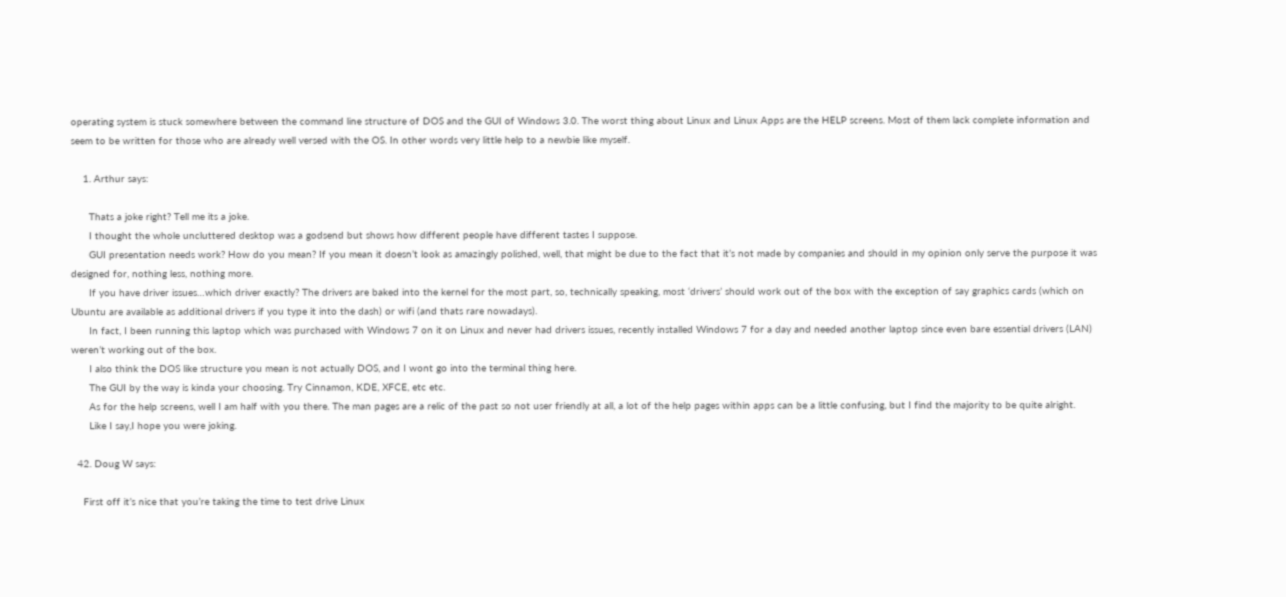operating system is stuck somewhere between the command line structure of DOS and the GUI of Windows 3.0. The worst thing about Linux and Linux Apps are the HELP screens. Most of them lack complete information and seem to be written for those who are already well versed with the OS. In other words very little help to a newbie like myself.

    1. Arthur says:

      Thats a joke right? Tell me its a joke.
      I thought the whole uncluttered desktop was a godsend but shows how different people have different tastes I suppose.
      GUI presentation needs work? How do you mean? If you mean it doesn’t look as amazingly polished, well, that might be due to the fact that it’s not made by companies and should in my opinion only serve the purpose it was designed for, nothing less, nothing more.
      If you have driver issues…which driver exactly? The drivers are baked into the kernel for the most part, so, technically speaking, most ‘drivers’ should work out of the box with the exception of say graphics cards (which on Ubuntu are available as additional drivers if you type it into the dash) or wifi (and thats rare nowadays).
      In fact, I been running this laptop which was purchased with Windows 7 on it on Linux and never had drivers issues, recently installed Windows 7 for a day and needed another laptop since even bare essential drivers (LAN) weren’t working out of the box.
      I also think the DOS like structure you mean is not actually DOS, and I wont go into the terminal thing here.
      The GUI by the way is kinda your choosing. Try Cinnamon, KDE, XFCE, etc etc.
      As for the help screens, well I am half with you there. The man pages are a relic of the past so not user friendly at all, a lot of the help pages within apps can be a little confusing, but I find the majority to be quite alright.
      Like I say,I hope you were joking.

  42. Doug W says:

    First off it’s nice that you’re taking the time to test drive Linux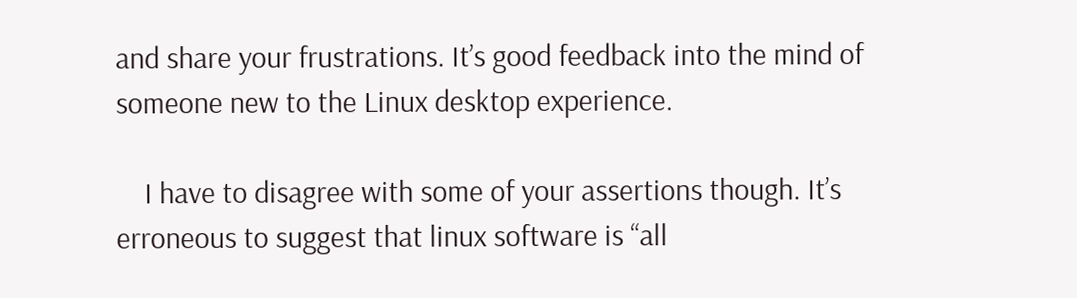and share your frustrations. It’s good feedback into the mind of someone new to the Linux desktop experience.

    I have to disagree with some of your assertions though. It’s erroneous to suggest that linux software is “all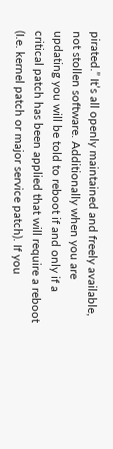pirated.” It’s all openly maintained and freely available, not stollen software. Additionally when you are updating you will be told to reboot if and only if a critical patch has been applied that will require a reboot (I.e. kernel patch or major service patch). If you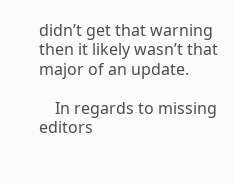didn’t get that warning then it likely wasn’t that major of an update.

    In regards to missing editors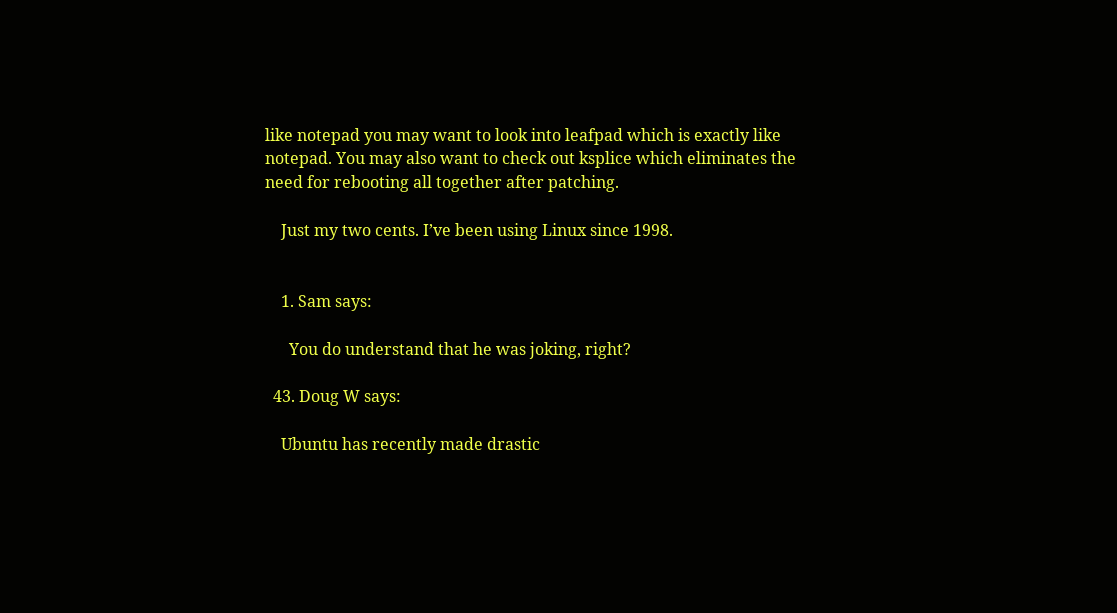like notepad you may want to look into leafpad which is exactly like notepad. You may also want to check out ksplice which eliminates the need for rebooting all together after patching.

    Just my two cents. I’ve been using Linux since 1998.


    1. Sam says:

      You do understand that he was joking, right?

  43. Doug W says:

    Ubuntu has recently made drastic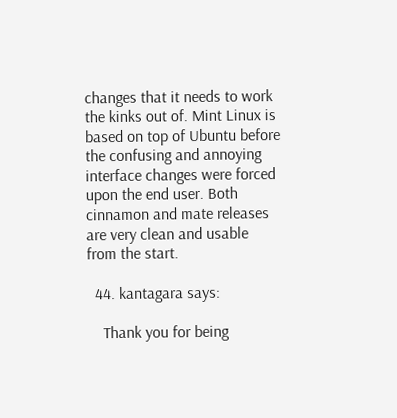changes that it needs to work the kinks out of. Mint Linux is based on top of Ubuntu before the confusing and annoying interface changes were forced upon the end user. Both cinnamon and mate releases are very clean and usable from the start.

  44. kantagara says:

    Thank you for being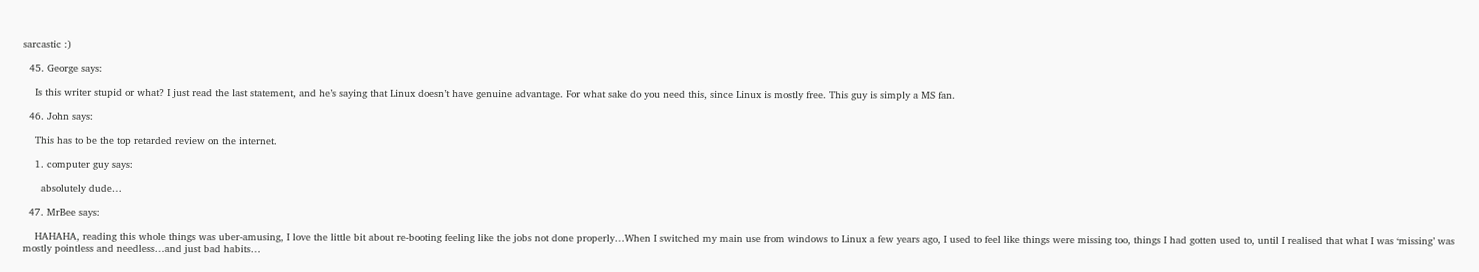sarcastic :)

  45. George says:

    Is this writer stupid or what? I just read the last statement, and he’s saying that Linux doesn’t have genuine advantage. For what sake do you need this, since Linux is mostly free. This guy is simply a MS fan.

  46. John says:

    This has to be the top retarded review on the internet.

    1. computer guy says:

      absolutely dude…

  47. MrBee says:

    HAHAHA, reading this whole things was uber-amusing, I love the little bit about re-booting feeling like the jobs not done properly…When I switched my main use from windows to Linux a few years ago, I used to feel like things were missing too, things I had gotten used to, until I realised that what I was ‘missing’ was mostly pointless and needless…and just bad habits…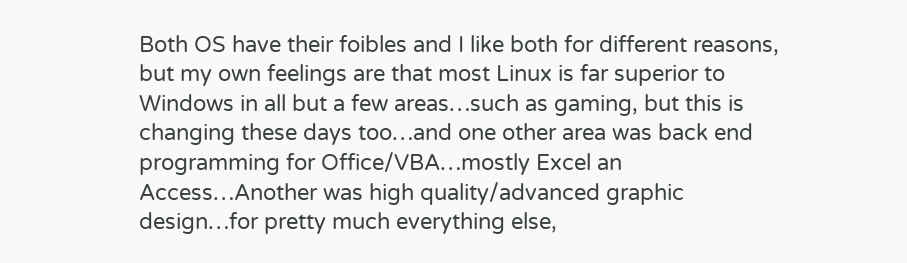Both OS have their foibles and I like both for different reasons, but my own feelings are that most Linux is far superior to Windows in all but a few areas…such as gaming, but this is changing these days too…and one other area was back end programming for Office/VBA…mostly Excel an Access…Another was high quality/advanced graphic design…for pretty much everything else,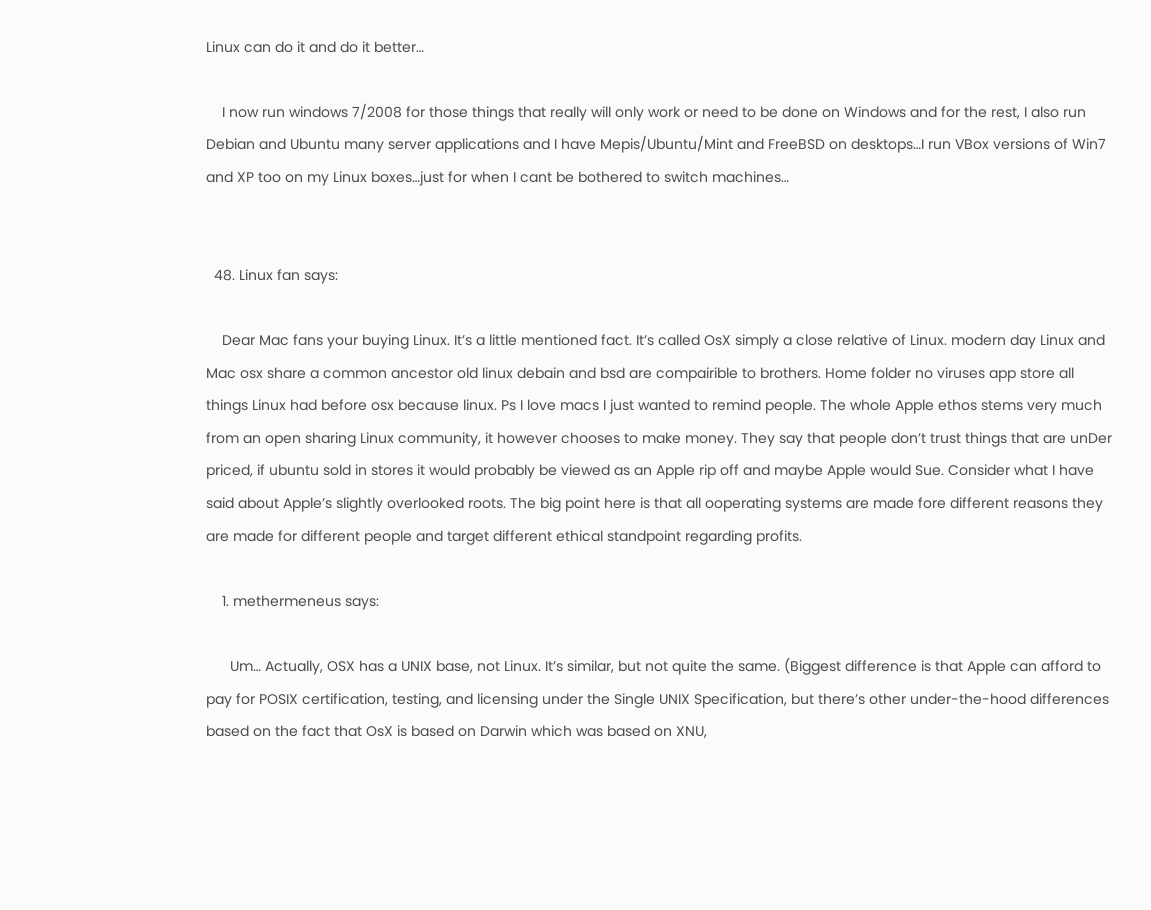Linux can do it and do it better…

    I now run windows 7/2008 for those things that really will only work or need to be done on Windows and for the rest, I also run Debian and Ubuntu many server applications and I have Mepis/Ubuntu/Mint and FreeBSD on desktops…I run VBox versions of Win7 and XP too on my Linux boxes…just for when I cant be bothered to switch machines…


  48. Linux fan says:

    Dear Mac fans your buying Linux. It’s a little mentioned fact. It’s called OsX simply a close relative of Linux. modern day Linux and Mac osx share a common ancestor old linux debain and bsd are compairible to brothers. Home folder no viruses app store all things Linux had before osx because linux. Ps I love macs I just wanted to remind people. The whole Apple ethos stems very much from an open sharing Linux community, it however chooses to make money. They say that people don’t trust things that are unDer priced, if ubuntu sold in stores it would probably be viewed as an Apple rip off and maybe Apple would Sue. Consider what I have said about Apple’s slightly overlooked roots. The big point here is that all ooperating systems are made fore different reasons they are made for different people and target different ethical standpoint regarding profits.

    1. methermeneus says:

      Um… Actually, OSX has a UNIX base, not Linux. It’s similar, but not quite the same. (Biggest difference is that Apple can afford to pay for POSIX certification, testing, and licensing under the Single UNIX Specification, but there’s other under-the-hood differences based on the fact that OsX is based on Darwin which was based on XNU,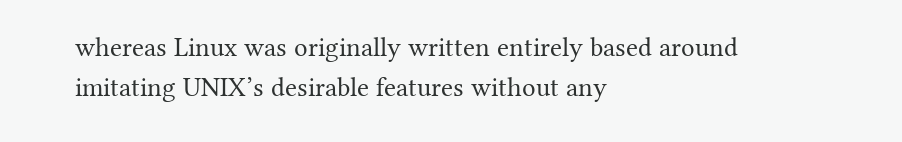whereas Linux was originally written entirely based around imitating UNIX’s desirable features without any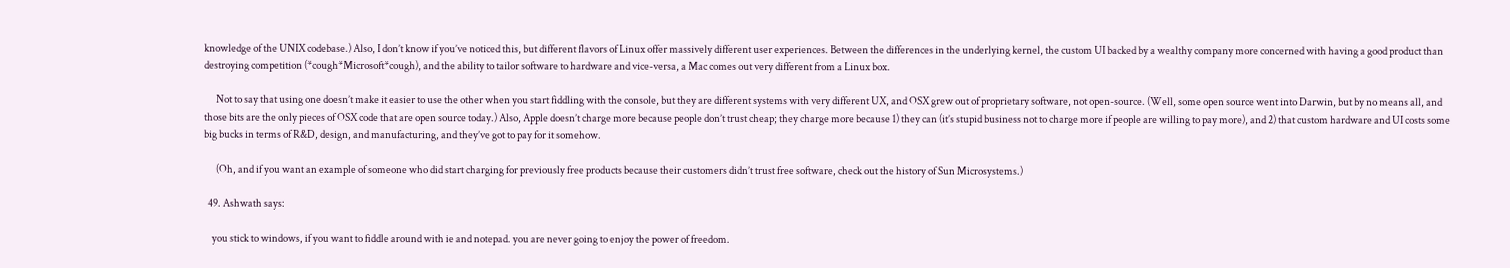knowledge of the UNIX codebase.) Also, I don’t know if you’ve noticed this, but different flavors of Linux offer massively different user experiences. Between the differences in the underlying kernel, the custom UI backed by a wealthy company more concerned with having a good product than destroying competition (*cough*Microsoft*cough), and the ability to tailor software to hardware and vice-versa, a Mac comes out very different from a Linux box.

      Not to say that using one doesn’t make it easier to use the other when you start fiddling with the console, but they are different systems with very different UX, and OSX grew out of proprietary software, not open-source. (Well, some open source went into Darwin, but by no means all, and those bits are the only pieces of OSX code that are open source today.) Also, Apple doesn’t charge more because people don’t trust cheap; they charge more because 1) they can (it’s stupid business not to charge more if people are willing to pay more), and 2) that custom hardware and UI costs some big bucks in terms of R&D, design, and manufacturing, and they’ve got to pay for it somehow.

      (Oh, and if you want an example of someone who did start charging for previously free products because their customers didn’t trust free software, check out the history of Sun Microsystems.)

  49. Ashwath says:

    you stick to windows, if you want to fiddle around with ie and notepad. you are never going to enjoy the power of freedom.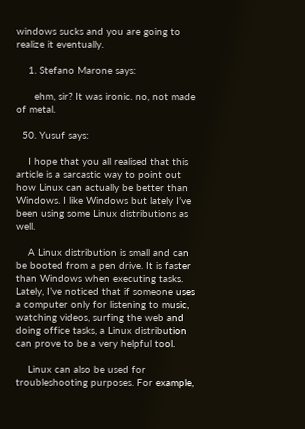windows sucks and you are going to realize it eventually.

    1. Stefano Marone says:

      ehm, sir? It was ironic. no, not made of metal.

  50. Yusuf says:

    I hope that you all realised that this article is a sarcastic way to point out how Linux can actually be better than Windows. I like Windows but lately I’ve been using some Linux distributions as well.

    A Linux distribution is small and can be booted from a pen drive. It is faster than Windows when executing tasks. Lately, I’ve noticed that if someone uses a computer only for listening to music, watching videos, surfing the web and doing office tasks, a Linux distribution can prove to be a very helpful tool.

    Linux can also be used for troubleshooting purposes. For example,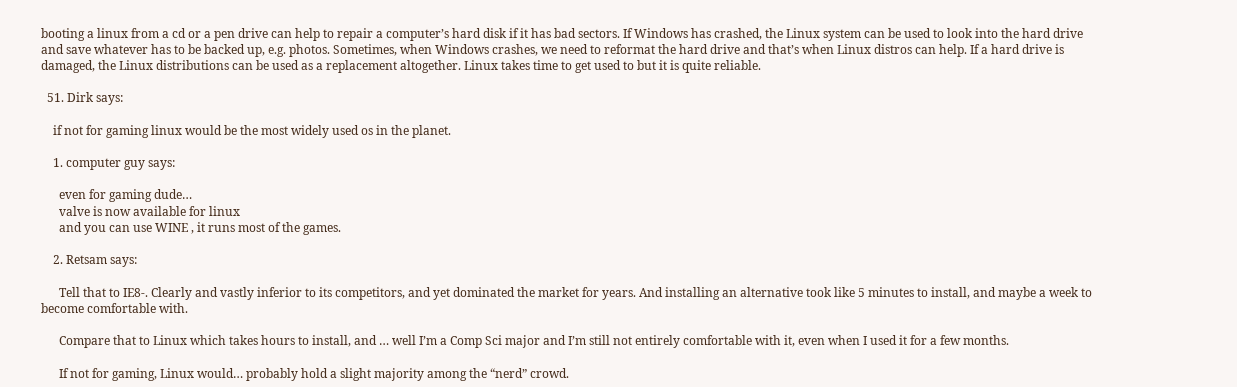booting a linux from a cd or a pen drive can help to repair a computer’s hard disk if it has bad sectors. If Windows has crashed, the Linux system can be used to look into the hard drive and save whatever has to be backed up, e.g. photos. Sometimes, when Windows crashes, we need to reformat the hard drive and that’s when Linux distros can help. If a hard drive is damaged, the Linux distributions can be used as a replacement altogether. Linux takes time to get used to but it is quite reliable.

  51. Dirk says:

    if not for gaming linux would be the most widely used os in the planet.

    1. computer guy says:

      even for gaming dude…
      valve is now available for linux
      and you can use WINE , it runs most of the games.

    2. Retsam says:

      Tell that to IE8-. Clearly and vastly inferior to its competitors, and yet dominated the market for years. And installing an alternative took like 5 minutes to install, and maybe a week to become comfortable with.

      Compare that to Linux which takes hours to install, and … well I’m a Comp Sci major and I’m still not entirely comfortable with it, even when I used it for a few months.

      If not for gaming, Linux would… probably hold a slight majority among the “nerd” crowd.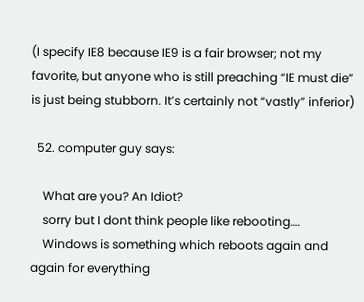(I specify IE8 because IE9 is a fair browser; not my favorite, but anyone who is still preaching “IE must die” is just being stubborn. It’s certainly not “vastly” inferior)

  52. computer guy says:

    What are you? An Idiot?
    sorry but I dont think people like rebooting….
    Windows is something which reboots again and again for everything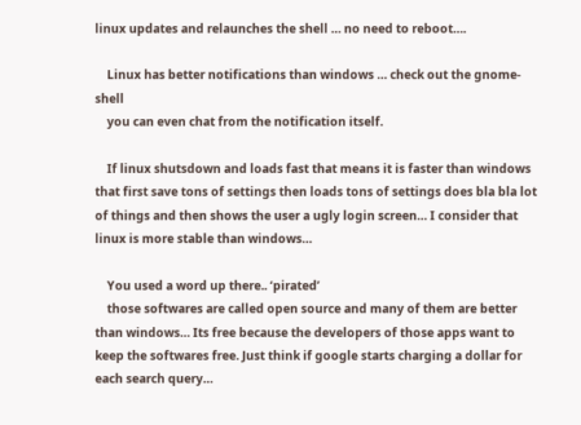linux updates and relaunches the shell … no need to reboot….

    Linux has better notifications than windows … check out the gnome-shell
    you can even chat from the notification itself.

    If linux shutsdown and loads fast that means it is faster than windows that first save tons of settings then loads tons of settings does bla bla lot of things and then shows the user a ugly login screen… I consider that linux is more stable than windows…

    You used a word up there.. ‘pirated’
    those softwares are called open source and many of them are better than windows… Its free because the developers of those apps want to keep the softwares free. Just think if google starts charging a dollar for each search query…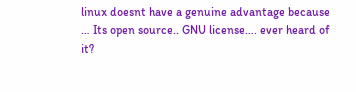linux doesnt have a genuine advantage because … Its open source.. GNU license…. ever heard of it?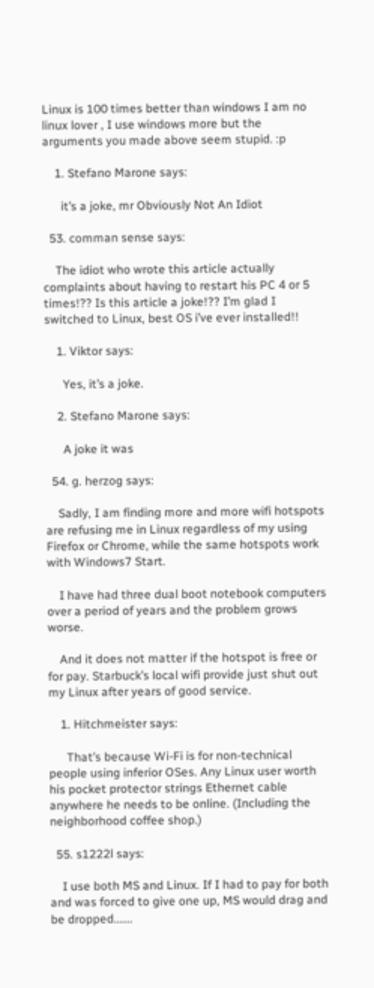Linux is 100 times better than windows I am no linux lover , I use windows more but the arguments you made above seem stupid. :p

    1. Stefano Marone says:

      it’s a joke, mr Obviously Not An Idiot

  53. comman sense says:

    The idiot who wrote this article actually complaints about having to restart his PC 4 or 5 times!?? Is this article a joke!?? I’m glad I switched to Linux, best OS i’ve ever installed!!

    1. Viktor says:

      Yes, it’s a joke.

    2. Stefano Marone says:

      A joke it was

  54. g. herzog says:

    Sadly, I am finding more and more wifi hotspots are refusing me in Linux regardless of my using Firefox or Chrome, while the same hotspots work with Windows7 Start.

    I have had three dual boot notebook computers over a period of years and the problem grows worse.

    And it does not matter if the hotspot is free or for pay. Starbuck’s local wifi provide just shut out my Linux after years of good service.

    1. Hitchmeister says:

      That’s because Wi-Fi is for non-technical people using inferior OSes. Any Linux user worth his pocket protector strings Ethernet cable anywhere he needs to be online. (Including the neighborhood coffee shop.)

  55. s1222l says:

    I use both MS and Linux. If I had to pay for both and was forced to give one up, MS would drag and be dropped…….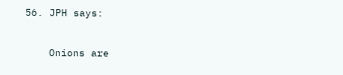56. JPH says:

    Onions are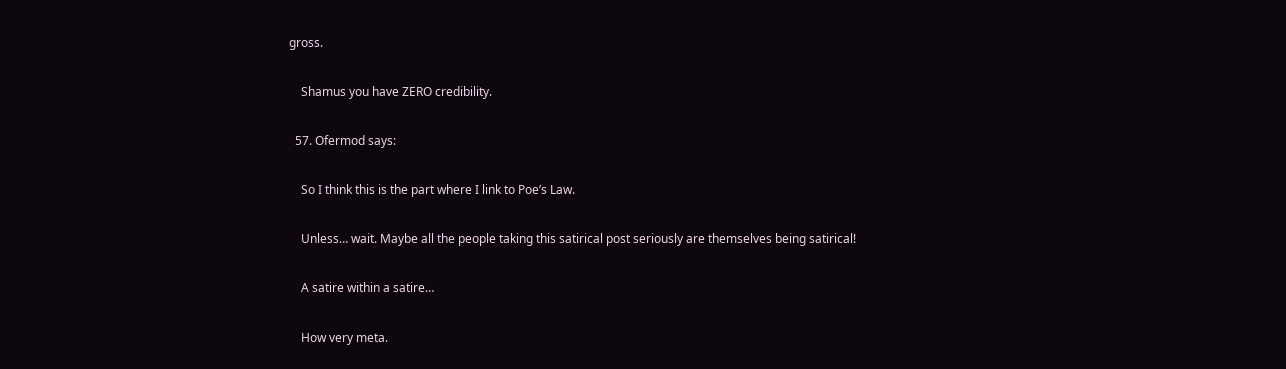gross.

    Shamus you have ZERO credibility.

  57. Ofermod says:

    So I think this is the part where I link to Poe’s Law.

    Unless… wait. Maybe all the people taking this satirical post seriously are themselves being satirical!

    A satire within a satire…

    How very meta.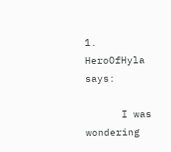1. HeroOfHyla says:

      I was wondering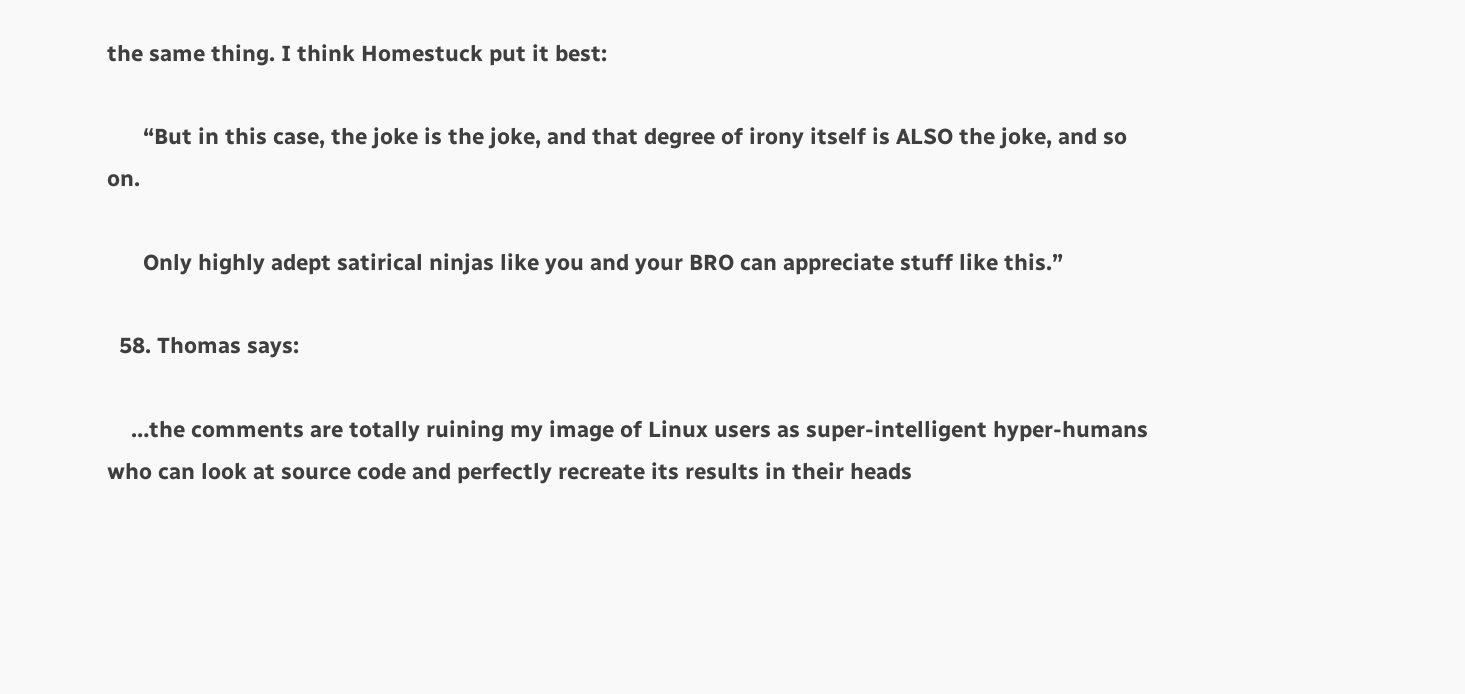the same thing. I think Homestuck put it best:

      “But in this case, the joke is the joke, and that degree of irony itself is ALSO the joke, and so on.

      Only highly adept satirical ninjas like you and your BRO can appreciate stuff like this.”

  58. Thomas says:

    …the comments are totally ruining my image of Linux users as super-intelligent hyper-humans who can look at source code and perfectly recreate its results in their heads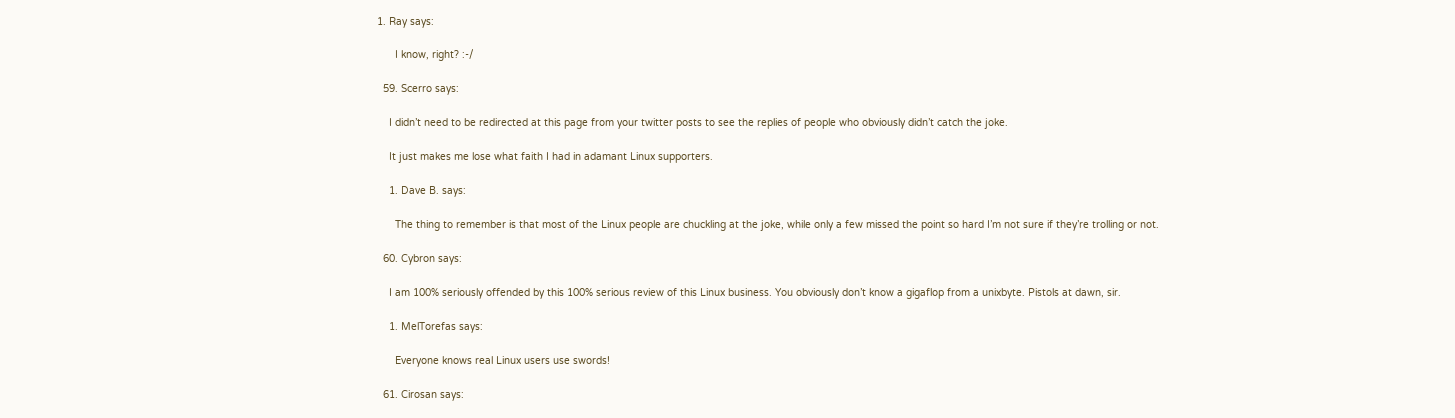1. Ray says:

      I know, right? :-/

  59. Scerro says:

    I didn’t need to be redirected at this page from your twitter posts to see the replies of people who obviously didn’t catch the joke.

    It just makes me lose what faith I had in adamant Linux supporters.

    1. Dave B. says:

      The thing to remember is that most of the Linux people are chuckling at the joke, while only a few missed the point so hard I’m not sure if they’re trolling or not.

  60. Cybron says:

    I am 100% seriously offended by this 100% serious review of this Linux business. You obviously don’t know a gigaflop from a unixbyte. Pistols at dawn, sir.

    1. MelTorefas says:

      Everyone knows real Linux users use swords!

  61. Cirosan says: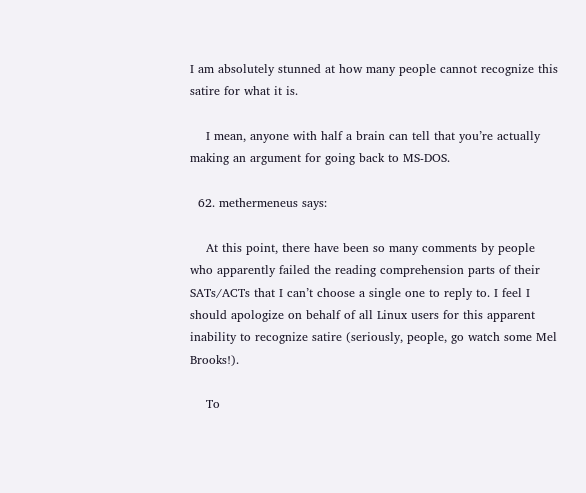I am absolutely stunned at how many people cannot recognize this satire for what it is.

    I mean, anyone with half a brain can tell that you’re actually making an argument for going back to MS-DOS.

  62. methermeneus says:

    At this point, there have been so many comments by people who apparently failed the reading comprehension parts of their SATs/ACTs that I can’t choose a single one to reply to. I feel I should apologize on behalf of all Linux users for this apparent inability to recognize satire (seriously, people, go watch some Mel Brooks!).

    To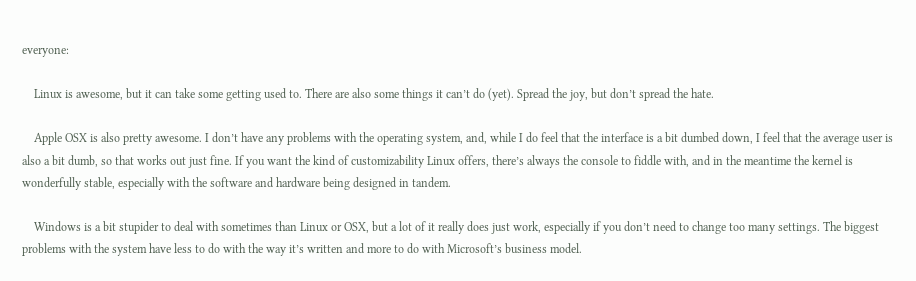everyone:

    Linux is awesome, but it can take some getting used to. There are also some things it can’t do (yet). Spread the joy, but don’t spread the hate.

    Apple OSX is also pretty awesome. I don’t have any problems with the operating system, and, while I do feel that the interface is a bit dumbed down, I feel that the average user is also a bit dumb, so that works out just fine. If you want the kind of customizability Linux offers, there’s always the console to fiddle with, and in the meantime the kernel is wonderfully stable, especially with the software and hardware being designed in tandem.

    Windows is a bit stupider to deal with sometimes than Linux or OSX, but a lot of it really does just work, especially if you don’t need to change too many settings. The biggest problems with the system have less to do with the way it’s written and more to do with Microsoft’s business model.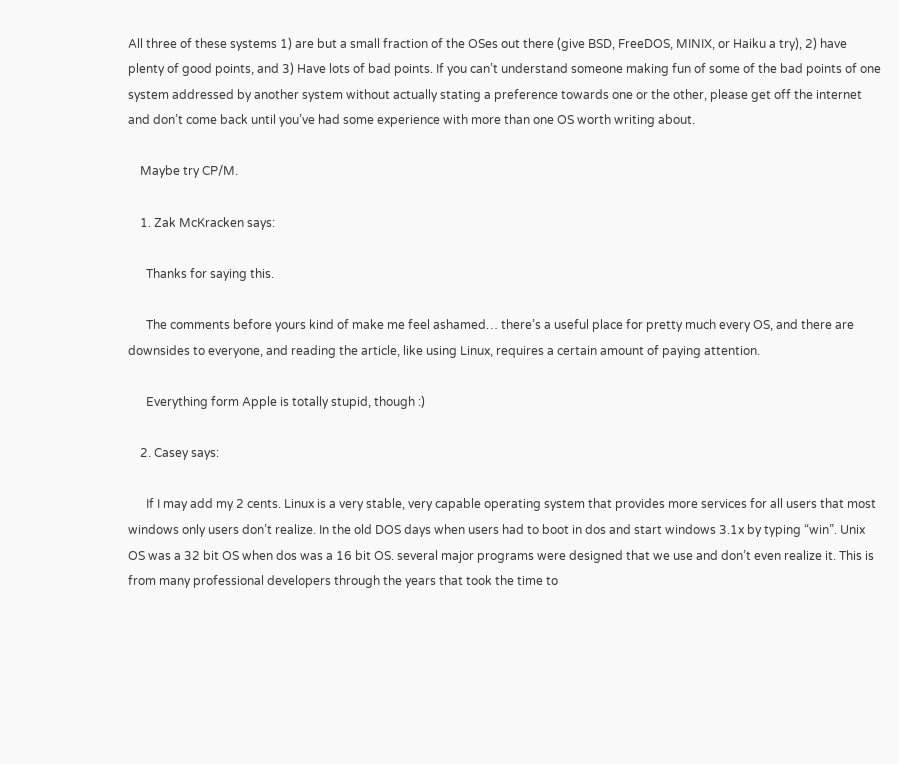All three of these systems 1) are but a small fraction of the OSes out there (give BSD, FreeDOS, MINIX, or Haiku a try), 2) have plenty of good points, and 3) Have lots of bad points. If you can’t understand someone making fun of some of the bad points of one system addressed by another system without actually stating a preference towards one or the other, please get off the internet and don’t come back until you’ve had some experience with more than one OS worth writing about.

    Maybe try CP/M.

    1. Zak McKracken says:

      Thanks for saying this.

      The comments before yours kind of make me feel ashamed… there’s a useful place for pretty much every OS, and there are downsides to everyone, and reading the article, like using Linux, requires a certain amount of paying attention.

      Everything form Apple is totally stupid, though :)

    2. Casey says:

      If I may add my 2 cents. Linux is a very stable, very capable operating system that provides more services for all users that most windows only users don’t realize. In the old DOS days when users had to boot in dos and start windows 3.1x by typing “win”. Unix OS was a 32 bit OS when dos was a 16 bit OS. several major programs were designed that we use and don’t even realize it. This is from many professional developers through the years that took the time to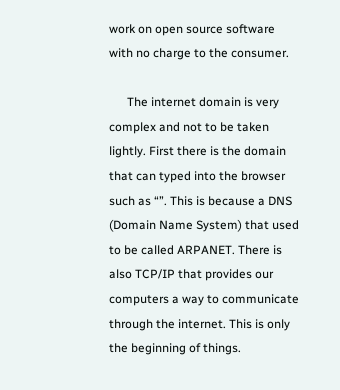work on open source software with no charge to the consumer.

      The internet domain is very complex and not to be taken lightly. First there is the domain that can typed into the browser such as “”. This is because a DNS (Domain Name System) that used to be called ARPANET. There is also TCP/IP that provides our computers a way to communicate through the internet. This is only the beginning of things.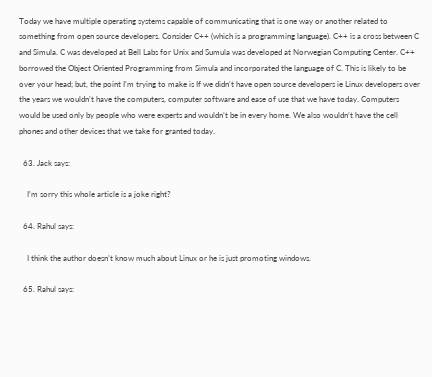Today we have multiple operating systems capable of communicating that is one way or another related to something from open source developers. Consider C++ (which is a programming language). C++ is a cross between C and Simula. C was developed at Bell Labs for Unix and Sumula was developed at Norwegian Computing Center. C++ borrowed the Object Oriented Programming from Simula and incorporated the language of C. This is likely to be over your head; but, the point I’m trying to make is If we didn’t have open source developers ie Linux developers over the years we wouldn’t have the computers, computer software and ease of use that we have today. Computers would be used only by people who were experts and wouldn’t be in every home. We also wouldn’t have the cell phones and other devices that we take for granted today.

  63. Jack says:

    I’m sorry this whole article is a joke right?

  64. Rahul says:

    I think the author doesn’t know much about Linux or he is just promoting windows.

  65. Rahul says: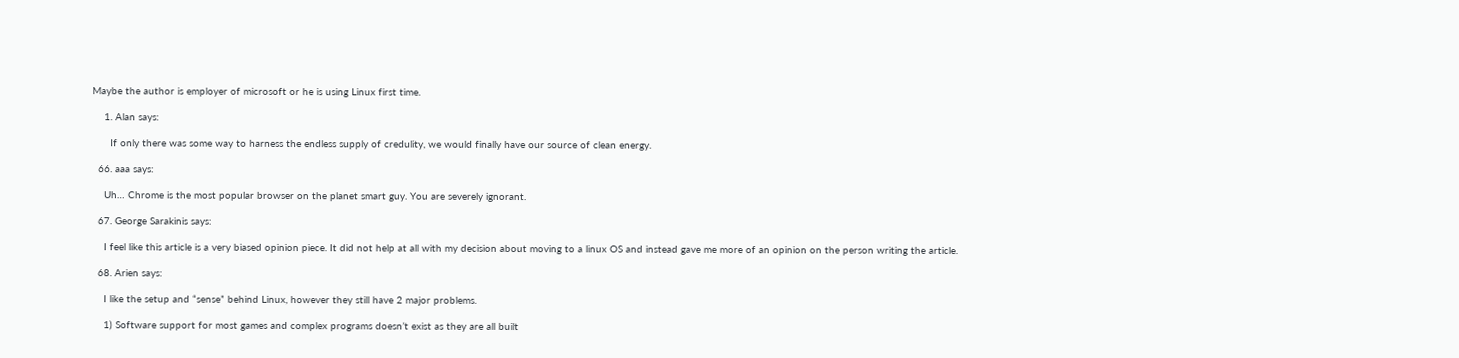Maybe the author is employer of microsoft or he is using Linux first time.

    1. Alan says:

      If only there was some way to harness the endless supply of credulity, we would finally have our source of clean energy.

  66. aaa says:

    Uh… Chrome is the most popular browser on the planet smart guy. You are severely ignorant.

  67. George Sarakinis says:

    I feel like this article is a very biased opinion piece. It did not help at all with my decision about moving to a linux OS and instead gave me more of an opinion on the person writing the article.

  68. Arien says:

    I like the setup and “sense” behind Linux, however they still have 2 major problems.

    1) Software support for most games and complex programs doesn’t exist as they are all built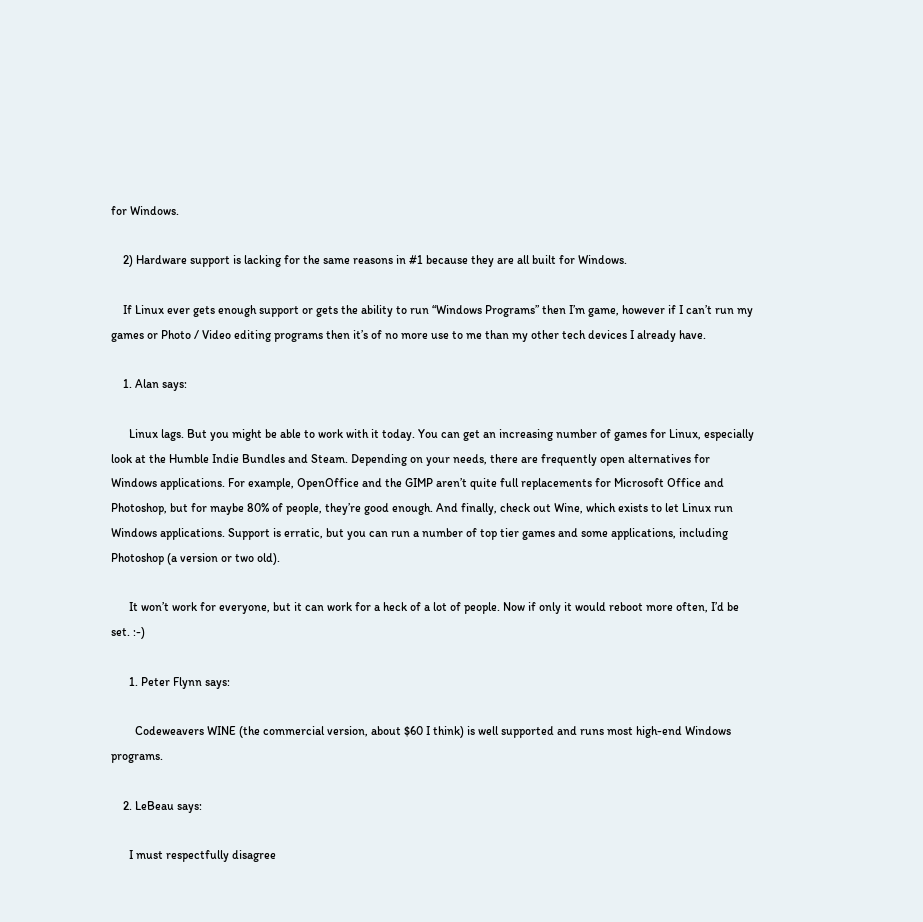for Windows.

    2) Hardware support is lacking for the same reasons in #1 because they are all built for Windows.

    If Linux ever gets enough support or gets the ability to run “Windows Programs” then I’m game, however if I can’t run my games or Photo / Video editing programs then it’s of no more use to me than my other tech devices I already have.

    1. Alan says:

      Linux lags. But you might be able to work with it today. You can get an increasing number of games for Linux, especially look at the Humble Indie Bundles and Steam. Depending on your needs, there are frequently open alternatives for Windows applications. For example, OpenOffice and the GIMP aren’t quite full replacements for Microsoft Office and Photoshop, but for maybe 80% of people, they’re good enough. And finally, check out Wine, which exists to let Linux run Windows applications. Support is erratic, but you can run a number of top tier games and some applications, including Photoshop (a version or two old).

      It won’t work for everyone, but it can work for a heck of a lot of people. Now if only it would reboot more often, I’d be set. :-)

      1. Peter Flynn says:

        Codeweavers WINE (the commercial version, about $60 I think) is well supported and runs most high-end Windows programs.

    2. LeBeau says:

      I must respectfully disagree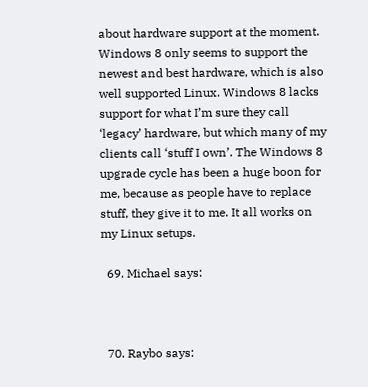about hardware support at the moment. Windows 8 only seems to support the newest and best hardware, which is also well supported Linux. Windows 8 lacks support for what I’m sure they call ‘legacy’ hardware, but which many of my clients call ‘stuff I own’. The Windows 8 upgrade cycle has been a huge boon for me, because as people have to replace stuff, they give it to me. It all works on my Linux setups.

  69. Michael says:



  70. Raybo says: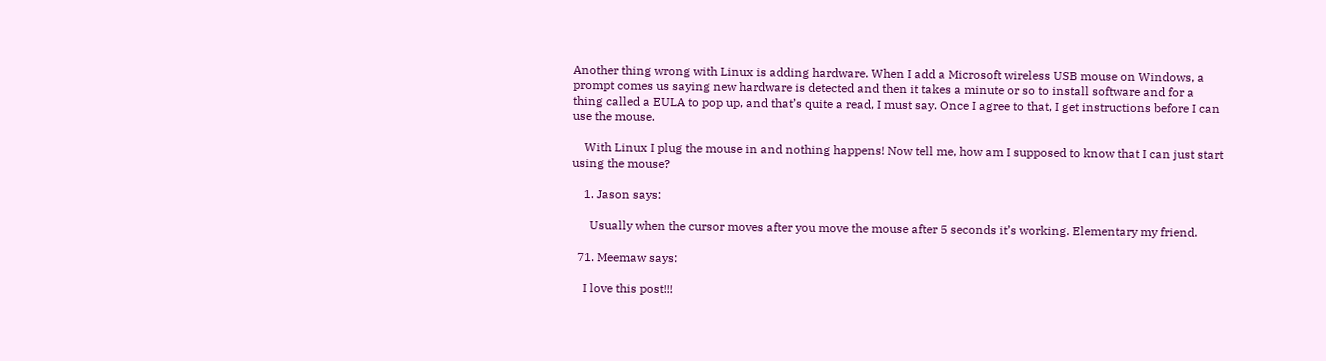Another thing wrong with Linux is adding hardware. When I add a Microsoft wireless USB mouse on Windows, a prompt comes us saying new hardware is detected and then it takes a minute or so to install software and for a thing called a EULA to pop up, and that’s quite a read, I must say. Once I agree to that, I get instructions before I can use the mouse.

    With Linux I plug the mouse in and nothing happens! Now tell me, how am I supposed to know that I can just start using the mouse?

    1. Jason says:

      Usually when the cursor moves after you move the mouse after 5 seconds it’s working. Elementary my friend.

  71. Meemaw says:

    I love this post!!!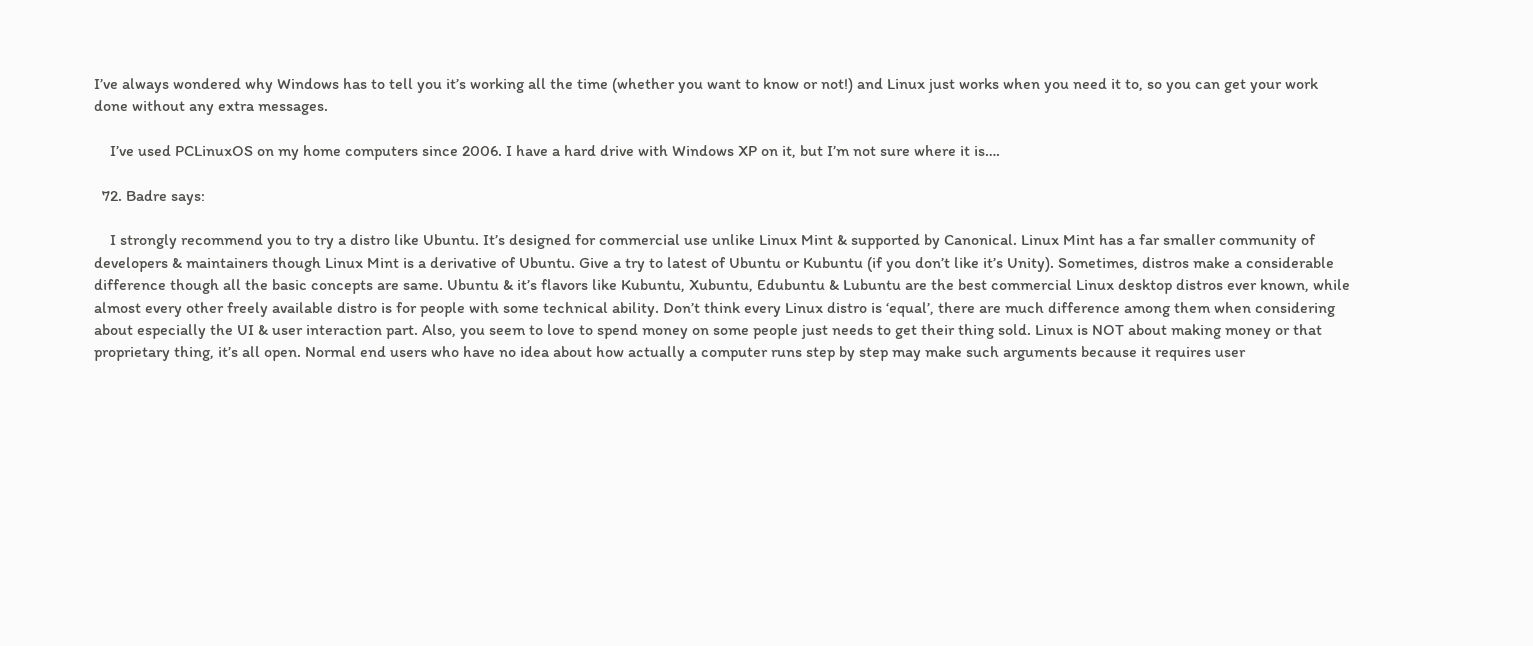I’ve always wondered why Windows has to tell you it’s working all the time (whether you want to know or not!) and Linux just works when you need it to, so you can get your work done without any extra messages.

    I’ve used PCLinuxOS on my home computers since 2006. I have a hard drive with Windows XP on it, but I’m not sure where it is….

  72. Badre says:

    I strongly recommend you to try a distro like Ubuntu. It’s designed for commercial use unlike Linux Mint & supported by Canonical. Linux Mint has a far smaller community of developers & maintainers though Linux Mint is a derivative of Ubuntu. Give a try to latest of Ubuntu or Kubuntu (if you don’t like it’s Unity). Sometimes, distros make a considerable difference though all the basic concepts are same. Ubuntu & it’s flavors like Kubuntu, Xubuntu, Edubuntu & Lubuntu are the best commercial Linux desktop distros ever known, while almost every other freely available distro is for people with some technical ability. Don’t think every Linux distro is ‘equal’, there are much difference among them when considering about especially the UI & user interaction part. Also, you seem to love to spend money on some people just needs to get their thing sold. Linux is NOT about making money or that proprietary thing, it’s all open. Normal end users who have no idea about how actually a computer runs step by step may make such arguments because it requires user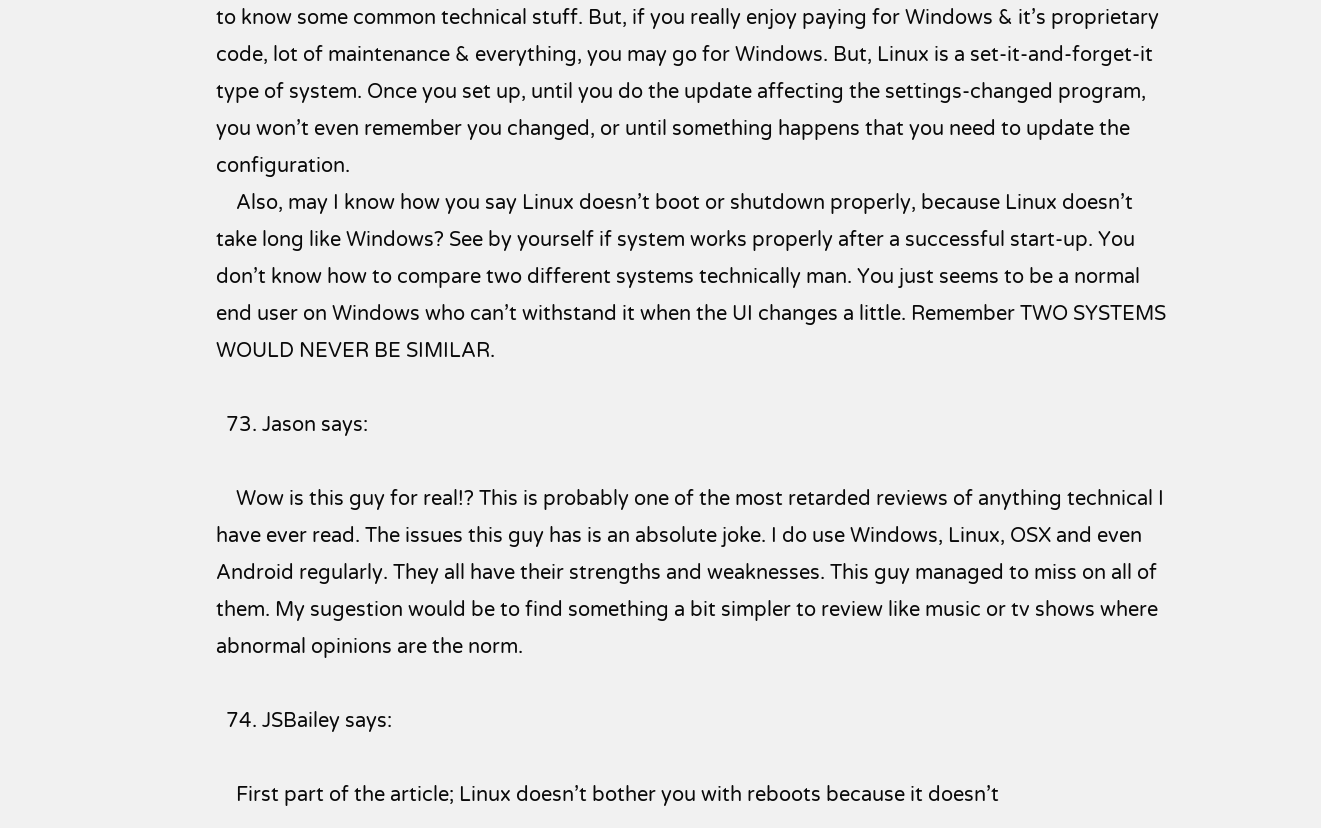to know some common technical stuff. But, if you really enjoy paying for Windows & it’s proprietary code, lot of maintenance & everything, you may go for Windows. But, Linux is a set-it-and-forget-it type of system. Once you set up, until you do the update affecting the settings-changed program, you won’t even remember you changed, or until something happens that you need to update the configuration.
    Also, may I know how you say Linux doesn’t boot or shutdown properly, because Linux doesn’t take long like Windows? See by yourself if system works properly after a successful start-up. You don’t know how to compare two different systems technically man. You just seems to be a normal end user on Windows who can’t withstand it when the UI changes a little. Remember TWO SYSTEMS WOULD NEVER BE SIMILAR.

  73. Jason says:

    Wow is this guy for real!? This is probably one of the most retarded reviews of anything technical I have ever read. The issues this guy has is an absolute joke. I do use Windows, Linux, OSX and even Android regularly. They all have their strengths and weaknesses. This guy managed to miss on all of them. My sugestion would be to find something a bit simpler to review like music or tv shows where abnormal opinions are the norm.

  74. JSBailey says:

    First part of the article; Linux doesn’t bother you with reboots because it doesn’t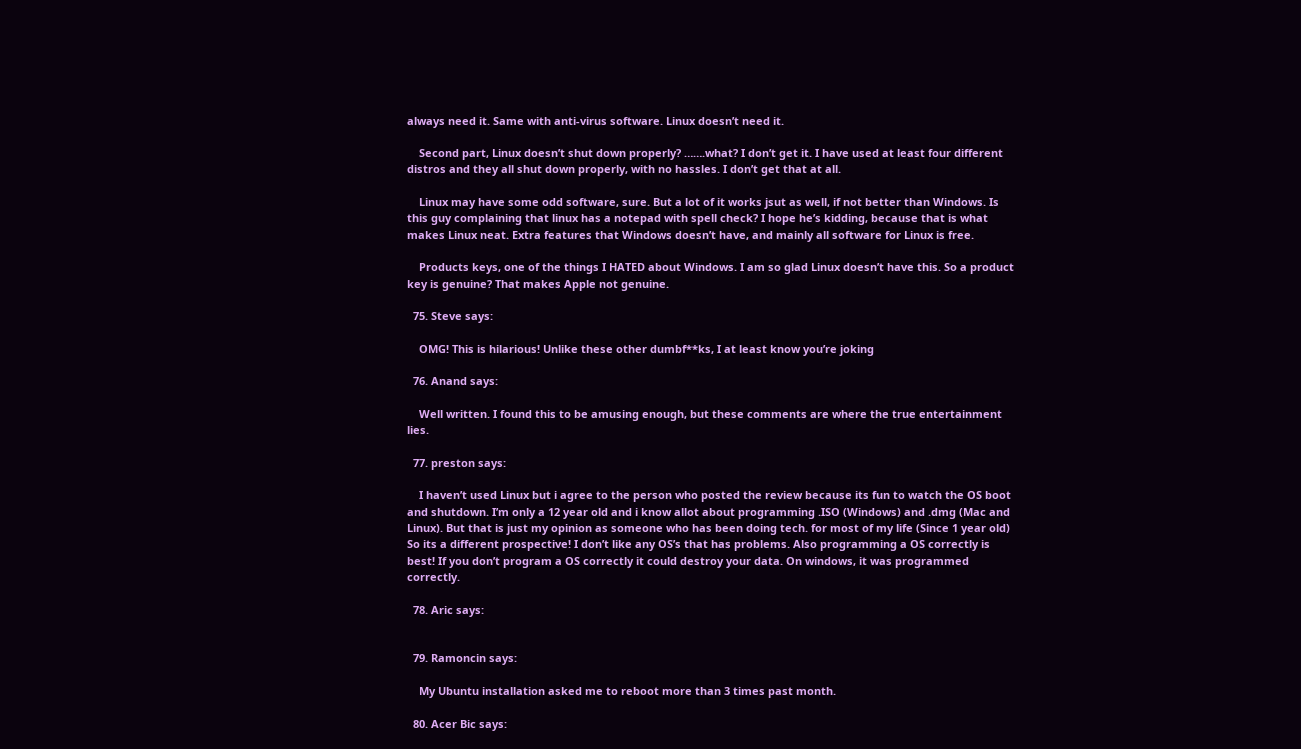always need it. Same with anti-virus software. Linux doesn’t need it.

    Second part, Linux doesn’t shut down properly? …….what? I don’t get it. I have used at least four different distros and they all shut down properly, with no hassles. I don’t get that at all.

    Linux may have some odd software, sure. But a lot of it works jsut as well, if not better than Windows. Is this guy complaining that linux has a notepad with spell check? I hope he’s kidding, because that is what makes Linux neat. Extra features that Windows doesn’t have, and mainly all software for Linux is free.

    Products keys, one of the things I HATED about Windows. I am so glad Linux doesn’t have this. So a product key is genuine? That makes Apple not genuine.

  75. Steve says:

    OMG! This is hilarious! Unlike these other dumbf**ks, I at least know you’re joking

  76. Anand says:

    Well written. I found this to be amusing enough, but these comments are where the true entertainment lies.

  77. preston says:

    I haven’t used Linux but i agree to the person who posted the review because its fun to watch the OS boot and shutdown. I’m only a 12 year old and i know allot about programming .ISO (Windows) and .dmg (Mac and Linux). But that is just my opinion as someone who has been doing tech. for most of my life (Since 1 year old) So its a different prospective! I don’t like any OS’s that has problems. Also programming a OS correctly is best! If you don’t program a OS correctly it could destroy your data. On windows, it was programmed correctly.

  78. Aric says:


  79. Ramoncin says:

    My Ubuntu installation asked me to reboot more than 3 times past month.

  80. Acer Bic says: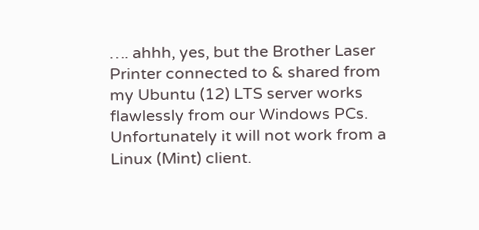…. ahhh, yes, but the Brother Laser Printer connected to & shared from my Ubuntu (12) LTS server works flawlessly from our Windows PCs. Unfortunately it will not work from a Linux (Mint) client.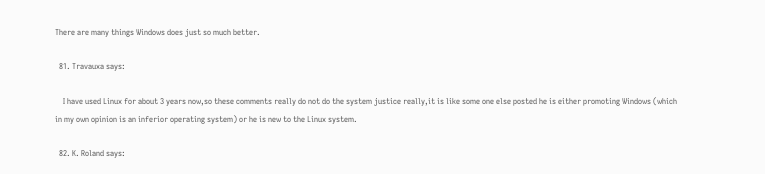There are many things Windows does just so much better.

  81. Travauxa says:

    I have used Linux for about 3 years now,so these comments really do not do the system justice really,it is like some one else posted he is either promoting Windows (which in my own opinion is an inferior operating system) or he is new to the Linux system.

  82. K. Roland says: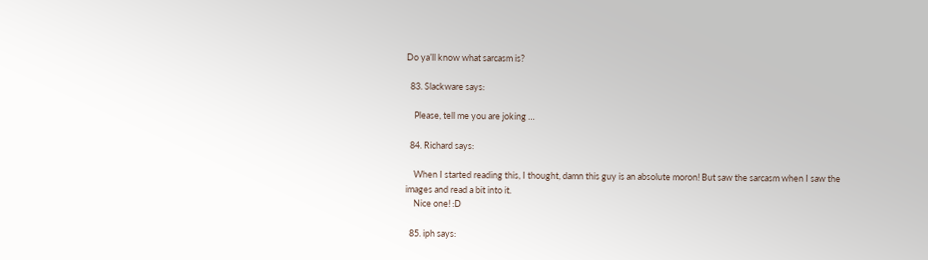Do ya’ll know what sarcasm is?

  83. Slackware says:

    Please, tell me you are joking …

  84. Richard says:

    When I started reading this, I thought, damn this guy is an absolute moron! But saw the sarcasm when I saw the images and read a bit into it.
    Nice one! :D

  85. iph says: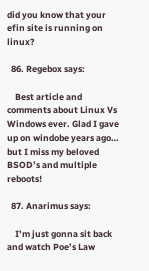did you know that your efin site is running on linux?

  86. Regebox says:

    Best article and comments about Linux Vs Windows ever. Glad I gave up on windobe years ago… but I miss my beloved BSOD’s and multiple reboots!

  87. Anarimus says:

    I’m just gonna sit back and watch Poe’s Law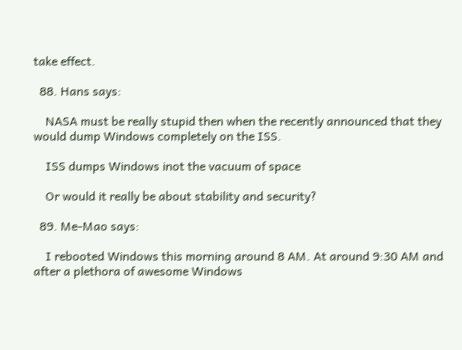take effect.

  88. Hans says:

    NASA must be really stupid then when the recently announced that they would dump Windows completely on the ISS.

    ISS dumps Windows inot the vacuum of space

    Or would it really be about stability and security?

  89. Me-Mao says:

    I rebooted Windows this morning around 8 AM. At around 9:30 AM and after a plethora of awesome Windows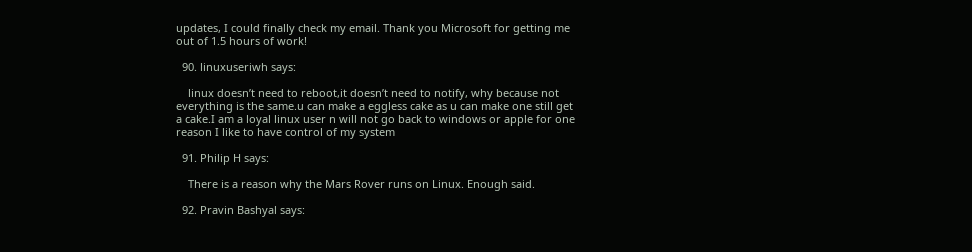updates, I could finally check my email. Thank you Microsoft for getting me out of 1.5 hours of work!

  90. linuxuseriwh says:

    linux doesn’t need to reboot,it doesn’t need to notify, why because not everything is the same.u can make a eggless cake as u can make one still get a cake.I am a loyal linux user n will not go back to windows or apple for one reason I like to have control of my system

  91. Philip H says:

    There is a reason why the Mars Rover runs on Linux. Enough said.

  92. Pravin Bashyal says: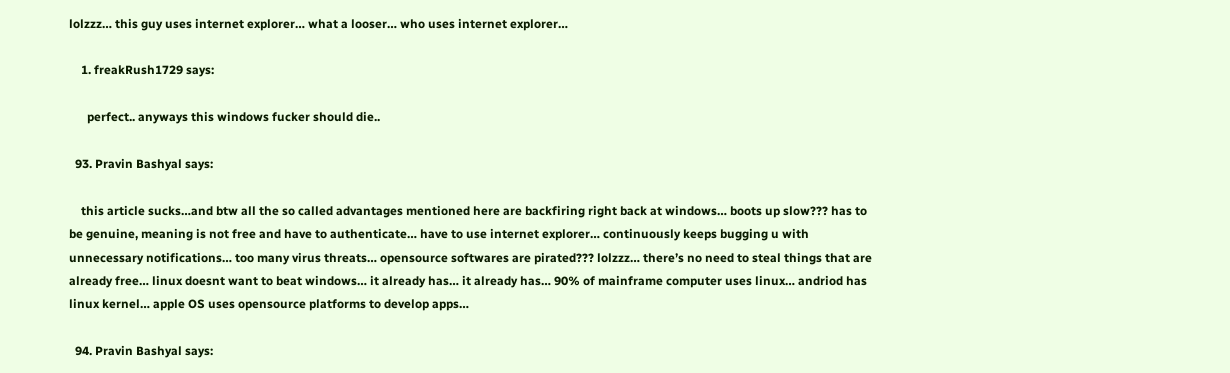lolzzz… this guy uses internet explorer… what a looser… who uses internet explorer…

    1. freakRush1729 says:

      perfect.. anyways this windows fucker should die..

  93. Pravin Bashyal says:

    this article sucks…and btw all the so called advantages mentioned here are backfiring right back at windows… boots up slow??? has to be genuine, meaning is not free and have to authenticate… have to use internet explorer… continuously keeps bugging u with unnecessary notifications… too many virus threats… opensource softwares are pirated??? lolzzz… there’s no need to steal things that are already free… linux doesnt want to beat windows… it already has… it already has… 90% of mainframe computer uses linux… andriod has linux kernel… apple OS uses opensource platforms to develop apps…

  94. Pravin Bashyal says: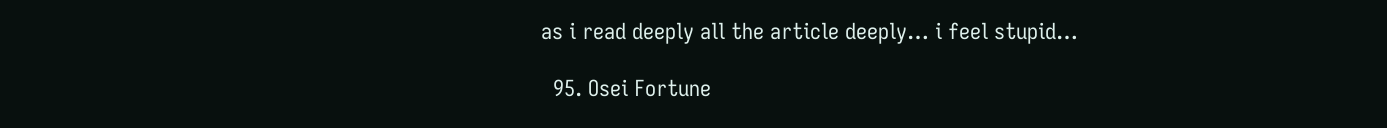as i read deeply all the article deeply… i feel stupid…

  95. Osei Fortune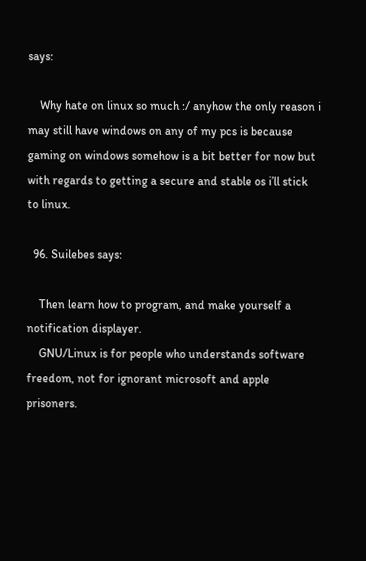says:

    Why hate on linux so much :/ anyhow the only reason i may still have windows on any of my pcs is because gaming on windows somehow is a bit better for now but with regards to getting a secure and stable os i’ll stick to linux.

  96. Suilebes says:

    Then learn how to program, and make yourself a notification displayer.
    GNU/Linux is for people who understands software freedom, not for ignorant microsoft and apple prisoners.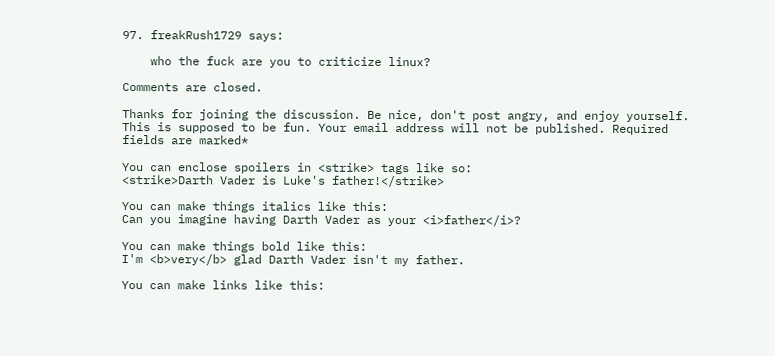97. freakRush1729 says:

    who the fuck are you to criticize linux?

Comments are closed.

Thanks for joining the discussion. Be nice, don't post angry, and enjoy yourself. This is supposed to be fun. Your email address will not be published. Required fields are marked*

You can enclose spoilers in <strike> tags like so:
<strike>Darth Vader is Luke's father!</strike>

You can make things italics like this:
Can you imagine having Darth Vader as your <i>father</i>?

You can make things bold like this:
I'm <b>very</b> glad Darth Vader isn't my father.

You can make links like this: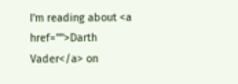I'm reading about <a href="">Darth Vader</a> on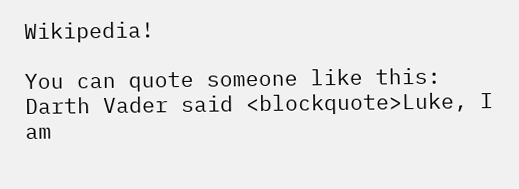Wikipedia!

You can quote someone like this:
Darth Vader said <blockquote>Luke, I am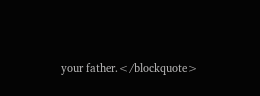your father.</blockquote>